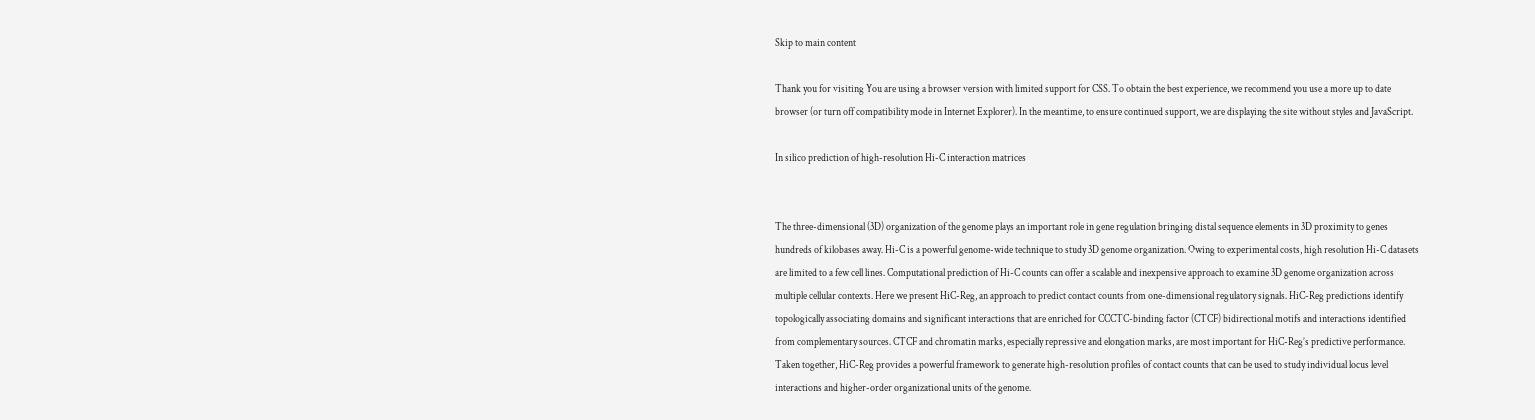Skip to main content

Thank you for visiting You are using a browser version with limited support for CSS. To obtain the best experience, we recommend you use a more up to date browser (or turn off compatibility mode in Internet Explorer). In the meantime, to ensure continued support, we are displaying the site without styles and JavaScript.

In silico prediction of high-resolution Hi-C interaction matrices


The three-dimensional (3D) organization of the genome plays an important role in gene regulation bringing distal sequence elements in 3D proximity to genes hundreds of kilobases away. Hi-C is a powerful genome-wide technique to study 3D genome organization. Owing to experimental costs, high resolution Hi-C datasets are limited to a few cell lines. Computational prediction of Hi-C counts can offer a scalable and inexpensive approach to examine 3D genome organization across multiple cellular contexts. Here we present HiC-Reg, an approach to predict contact counts from one-dimensional regulatory signals. HiC-Reg predictions identify topologically associating domains and significant interactions that are enriched for CCCTC-binding factor (CTCF) bidirectional motifs and interactions identified from complementary sources. CTCF and chromatin marks, especially repressive and elongation marks, are most important for HiC-Reg’s predictive performance. Taken together, HiC-Reg provides a powerful framework to generate high-resolution profiles of contact counts that can be used to study individual locus level interactions and higher-order organizational units of the genome.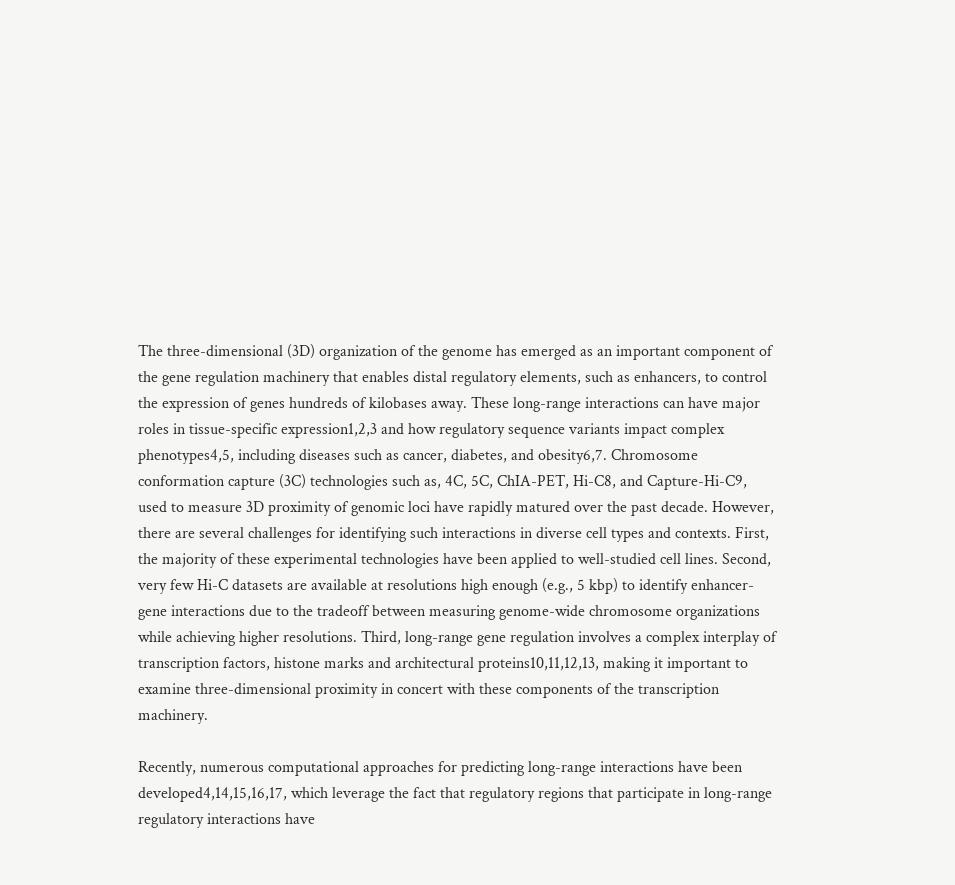The three-dimensional (3D) organization of the genome has emerged as an important component of the gene regulation machinery that enables distal regulatory elements, such as enhancers, to control the expression of genes hundreds of kilobases away. These long-range interactions can have major roles in tissue-specific expression1,2,3 and how regulatory sequence variants impact complex phenotypes4,5, including diseases such as cancer, diabetes, and obesity6,7. Chromosome conformation capture (3C) technologies such as, 4C, 5C, ChIA-PET, Hi-C8, and Capture-Hi-C9, used to measure 3D proximity of genomic loci have rapidly matured over the past decade. However, there are several challenges for identifying such interactions in diverse cell types and contexts. First, the majority of these experimental technologies have been applied to well-studied cell lines. Second, very few Hi-C datasets are available at resolutions high enough (e.g., 5 kbp) to identify enhancer-gene interactions due to the tradeoff between measuring genome-wide chromosome organizations while achieving higher resolutions. Third, long-range gene regulation involves a complex interplay of transcription factors, histone marks and architectural proteins10,11,12,13, making it important to examine three-dimensional proximity in concert with these components of the transcription machinery.

Recently, numerous computational approaches for predicting long-range interactions have been developed4,14,15,16,17, which leverage the fact that regulatory regions that participate in long-range regulatory interactions have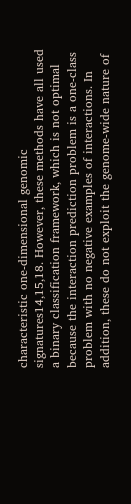characteristic one-dimensional genomic signatures14,15,18. However, these methods have all used a binary classification framework, which is not optimal because the interaction prediction problem is a one-class problem with no negative examples of interactions. In addition, these do not exploit the genome-wide nature of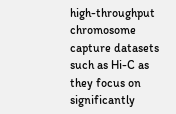high-throughput chromosome capture datasets such as Hi-C as they focus on significantly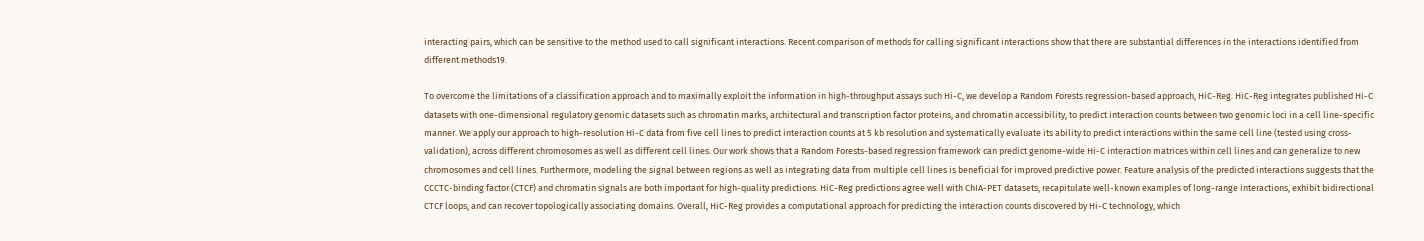interacting pairs, which can be sensitive to the method used to call significant interactions. Recent comparison of methods for calling significant interactions show that there are substantial differences in the interactions identified from different methods19.

To overcome the limitations of a classification approach and to maximally exploit the information in high-throughput assays such Hi-C, we develop a Random Forests regression-based approach, HiC-Reg. HiC-Reg integrates published Hi-C datasets with one-dimensional regulatory genomic datasets such as chromatin marks, architectural and transcription factor proteins, and chromatin accessibility, to predict interaction counts between two genomic loci in a cell line-specific manner. We apply our approach to high-resolution Hi-C data from five cell lines to predict interaction counts at 5 kb resolution and systematically evaluate its ability to predict interactions within the same cell line (tested using cross-validation), across different chromosomes as well as different cell lines. Our work shows that a Random Forests-based regression framework can predict genome-wide Hi-C interaction matrices within cell lines and can generalize to new chromosomes and cell lines. Furthermore, modeling the signal between regions as well as integrating data from multiple cell lines is beneficial for improved predictive power. Feature analysis of the predicted interactions suggests that the CCCTC-binding factor (CTCF) and chromatin signals are both important for high-quality predictions. HiC-Reg predictions agree well with ChIA-PET datasets, recapitulate well-known examples of long-range interactions, exhibit bidirectional CTCF loops, and can recover topologically associating domains. Overall, HiC-Reg provides a computational approach for predicting the interaction counts discovered by Hi-C technology, which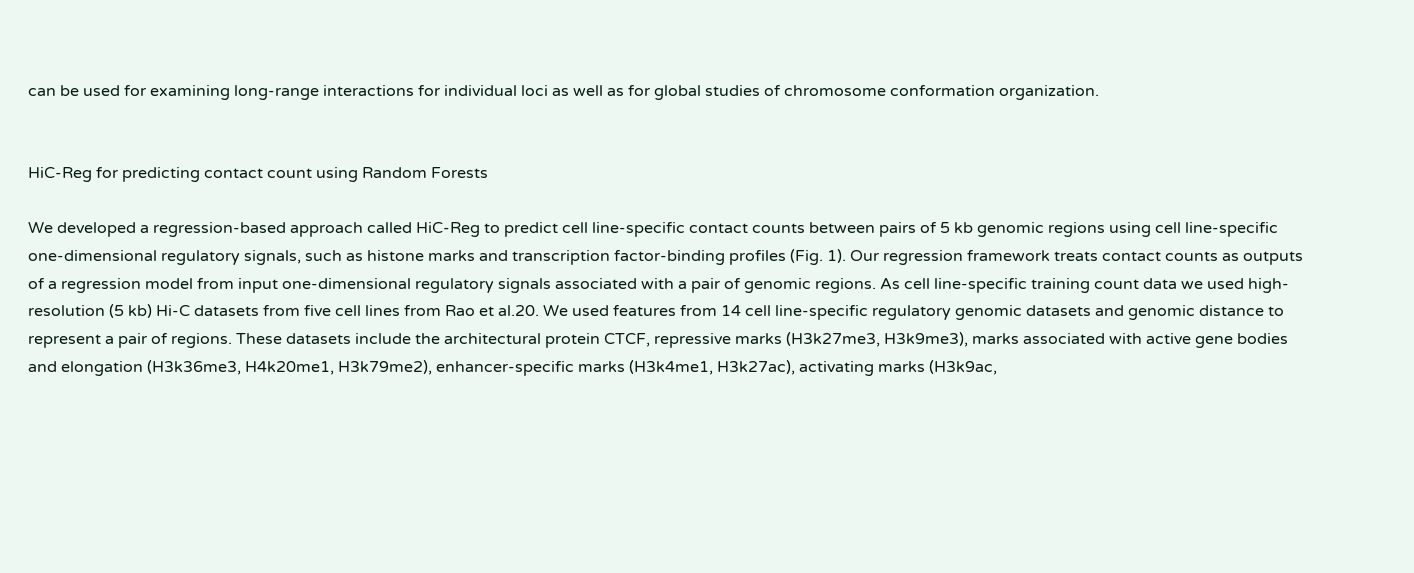can be used for examining long-range interactions for individual loci as well as for global studies of chromosome conformation organization.


HiC-Reg for predicting contact count using Random Forests

We developed a regression-based approach called HiC-Reg to predict cell line-specific contact counts between pairs of 5 kb genomic regions using cell line-specific one-dimensional regulatory signals, such as histone marks and transcription factor-binding profiles (Fig. 1). Our regression framework treats contact counts as outputs of a regression model from input one-dimensional regulatory signals associated with a pair of genomic regions. As cell line-specific training count data we used high-resolution (5 kb) Hi-C datasets from five cell lines from Rao et al.20. We used features from 14 cell line-specific regulatory genomic datasets and genomic distance to represent a pair of regions. These datasets include the architectural protein CTCF, repressive marks (H3k27me3, H3k9me3), marks associated with active gene bodies and elongation (H3k36me3, H4k20me1, H3k79me2), enhancer-specific marks (H3k4me1, H3k27ac), activating marks (H3k9ac,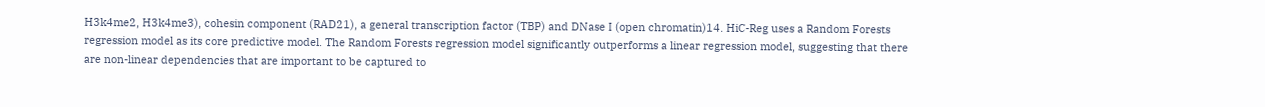H3k4me2, H3k4me3), cohesin component (RAD21), a general transcription factor (TBP) and DNase I (open chromatin)14. HiC-Reg uses a Random Forests regression model as its core predictive model. The Random Forests regression model significantly outperforms a linear regression model, suggesting that there are non-linear dependencies that are important to be captured to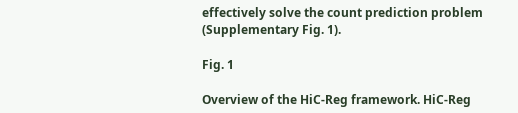effectively solve the count prediction problem (Supplementary Fig. 1).

Fig. 1

Overview of the HiC-Reg framework. HiC-Reg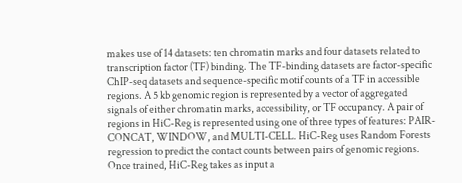makes use of 14 datasets: ten chromatin marks and four datasets related to transcription factor (TF) binding. The TF-binding datasets are factor-specific ChIP-seq datasets and sequence-specific motif counts of a TF in accessible regions. A 5 kb genomic region is represented by a vector of aggregated signals of either chromatin marks, accessibility, or TF occupancy. A pair of regions in HiC-Reg is represented using one of three types of features: PAIR-CONCAT, WINDOW, and MULTI-CELL. HiC-Reg uses Random Forests regression to predict the contact counts between pairs of genomic regions. Once trained, HiC-Reg takes as input a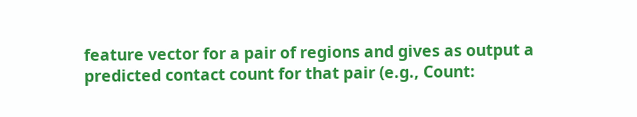feature vector for a pair of regions and gives as output a predicted contact count for that pair (e.g., Count: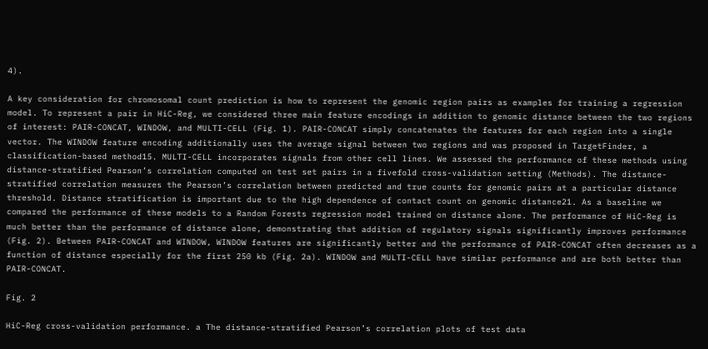4).

A key consideration for chromosomal count prediction is how to represent the genomic region pairs as examples for training a regression model. To represent a pair in HiC-Reg, we considered three main feature encodings in addition to genomic distance between the two regions of interest: PAIR-CONCAT, WINDOW, and MULTI-CELL (Fig. 1). PAIR-CONCAT simply concatenates the features for each region into a single vector. The WINDOW feature encoding additionally uses the average signal between two regions and was proposed in TargetFinder, a classification-based method15. MULTI-CELL incorporates signals from other cell lines. We assessed the performance of these methods using distance-stratified Pearson’s correlation computed on test set pairs in a fivefold cross-validation setting (Methods). The distance-stratified correlation measures the Pearson’s correlation between predicted and true counts for genomic pairs at a particular distance threshold. Distance stratification is important due to the high dependence of contact count on genomic distance21. As a baseline we compared the performance of these models to a Random Forests regression model trained on distance alone. The performance of HiC-Reg is much better than the performance of distance alone, demonstrating that addition of regulatory signals significantly improves performance (Fig. 2). Between PAIR-CONCAT and WINDOW, WINDOW features are significantly better and the performance of PAIR-CONCAT often decreases as a function of distance especially for the first 250 kb (Fig. 2a). WINDOW and MULTI-CELL have similar performance and are both better than PAIR-CONCAT.

Fig. 2

HiC-Reg cross-validation performance. a The distance-stratified Pearson’s correlation plots of test data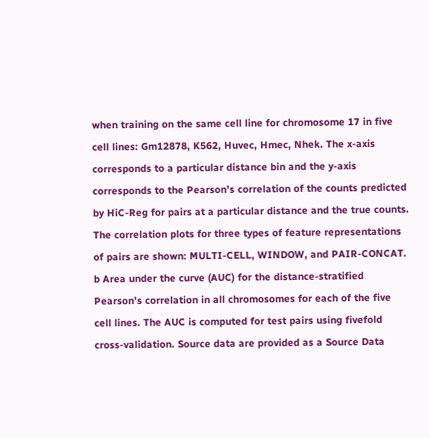when training on the same cell line for chromosome 17 in five cell lines: Gm12878, K562, Huvec, Hmec, Nhek. The x-axis corresponds to a particular distance bin and the y-axis corresponds to the Pearson’s correlation of the counts predicted by HiC-Reg for pairs at a particular distance and the true counts. The correlation plots for three types of feature representations of pairs are shown: MULTI-CELL, WINDOW, and PAIR-CONCAT. b Area under the curve (AUC) for the distance-stratified Pearson’s correlation in all chromosomes for each of the five cell lines. The AUC is computed for test pairs using fivefold cross-validation. Source data are provided as a Source Data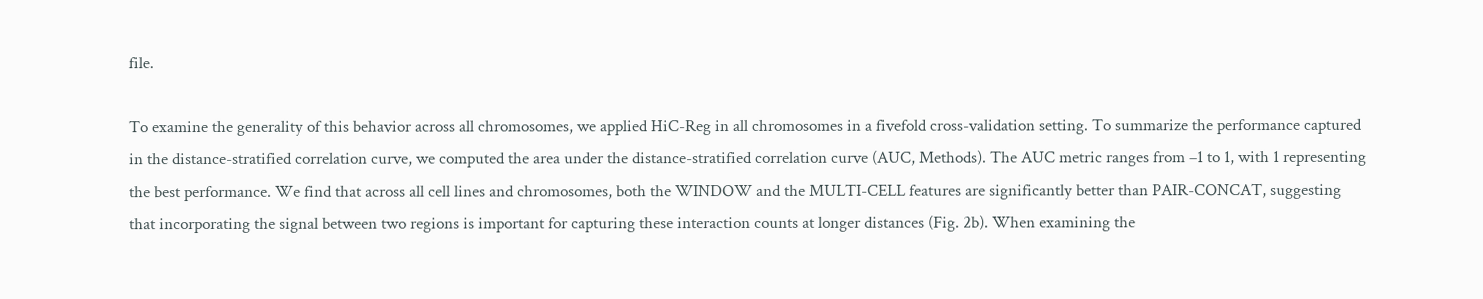file.

To examine the generality of this behavior across all chromosomes, we applied HiC-Reg in all chromosomes in a fivefold cross-validation setting. To summarize the performance captured in the distance-stratified correlation curve, we computed the area under the distance-stratified correlation curve (AUC, Methods). The AUC metric ranges from –1 to 1, with 1 representing the best performance. We find that across all cell lines and chromosomes, both the WINDOW and the MULTI-CELL features are significantly better than PAIR-CONCAT, suggesting that incorporating the signal between two regions is important for capturing these interaction counts at longer distances (Fig. 2b). When examining the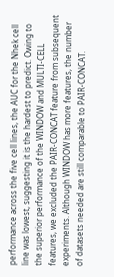performance across the five cell lines, the AUC for the Nhek cell line was lowest, suggesting it is the hardest to predict. Owing to the superior performance of the WINDOW and MULTI-CELL features, we excluded the PAIR-CONCAT feature from subsequent experiments. Although WINDOW has more features, the number of datasets needed are still comparable to PAIR-CONCAT.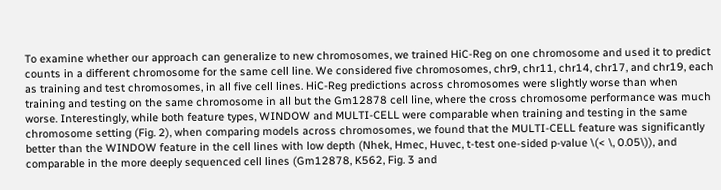To examine whether our approach can generalize to new chromosomes, we trained HiC-Reg on one chromosome and used it to predict counts in a different chromosome for the same cell line. We considered five chromosomes, chr9, chr11, chr14, chr17, and chr19, each as training and test chromosomes, in all five cell lines. HiC-Reg predictions across chromosomes were slightly worse than when training and testing on the same chromosome in all but the Gm12878 cell line, where the cross chromosome performance was much worse. Interestingly, while both feature types, WINDOW and MULTI-CELL were comparable when training and testing in the same chromosome setting (Fig. 2), when comparing models across chromosomes, we found that the MULTI-CELL feature was significantly better than the WINDOW feature in the cell lines with low depth (Nhek, Hmec, Huvec, t-test one-sided p-value \(< \, 0.05\)), and comparable in the more deeply sequenced cell lines (Gm12878, K562, Fig. 3 and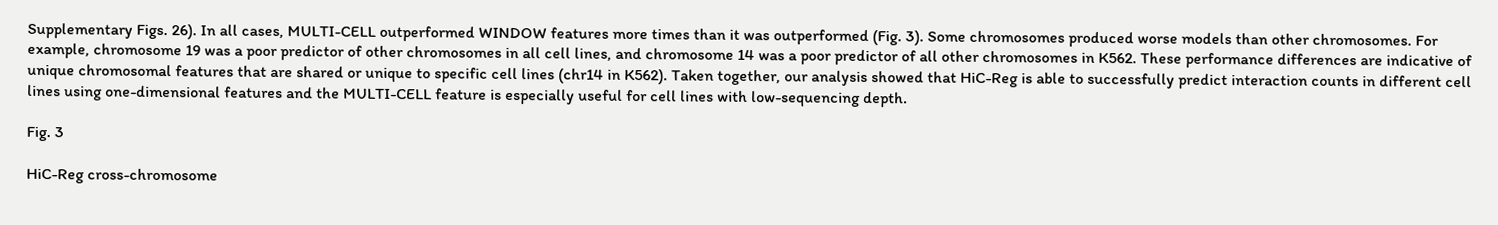Supplementary Figs. 26). In all cases, MULTI-CELL outperformed WINDOW features more times than it was outperformed (Fig. 3). Some chromosomes produced worse models than other chromosomes. For example, chromosome 19 was a poor predictor of other chromosomes in all cell lines, and chromosome 14 was a poor predictor of all other chromosomes in K562. These performance differences are indicative of unique chromosomal features that are shared or unique to specific cell lines (chr14 in K562). Taken together, our analysis showed that HiC-Reg is able to successfully predict interaction counts in different cell lines using one-dimensional features and the MULTI-CELL feature is especially useful for cell lines with low-sequencing depth.

Fig. 3

HiC-Reg cross-chromosome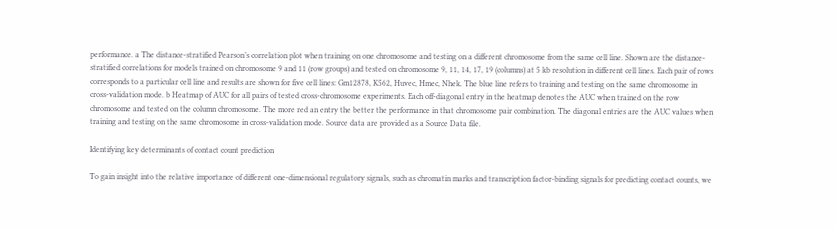performance. a The distance-stratified Pearson’s correlation plot when training on one chromosome and testing on a different chromosome from the same cell line. Shown are the distance-stratified correlations for models trained on chromosome 9 and 11 (row groups) and tested on chromosome 9, 11, 14, 17, 19 (columns) at 5 kb resolution in different cell lines. Each pair of rows corresponds to a particular cell line and results are shown for five cell lines: Gm12878, K562, Huvec, Hmec, Nhek. The blue line refers to training and testing on the same chromosome in cross-validation mode. b Heatmap of AUC for all pairs of tested cross-chromosome experiments. Each off-diagonal entry in the heatmap denotes the AUC when trained on the row chromosome and tested on the column chromosome. The more red an entry the better the performance in that chromosome pair combination. The diagonal entries are the AUC values when training and testing on the same chromosome in cross-validation mode. Source data are provided as a Source Data file.

Identifying key determinants of contact count prediction

To gain insight into the relative importance of different one-dimensional regulatory signals, such as chromatin marks and transcription factor-binding signals for predicting contact counts, we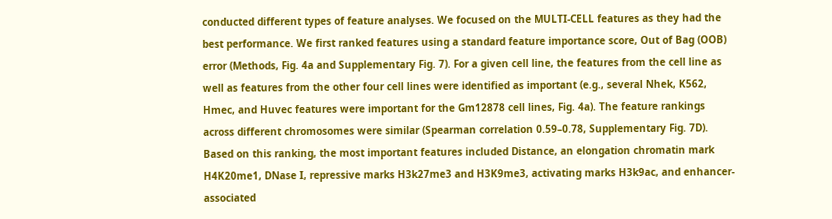conducted different types of feature analyses. We focused on the MULTI-CELL features as they had the best performance. We first ranked features using a standard feature importance score, Out of Bag (OOB) error (Methods, Fig. 4a and Supplementary Fig. 7). For a given cell line, the features from the cell line as well as features from the other four cell lines were identified as important (e.g., several Nhek, K562, Hmec, and Huvec features were important for the Gm12878 cell lines, Fig. 4a). The feature rankings across different chromosomes were similar (Spearman correlation 0.59–0.78, Supplementary Fig. 7D). Based on this ranking, the most important features included Distance, an elongation chromatin mark H4K20me1, DNase I, repressive marks H3k27me3 and H3K9me3, activating marks H3k9ac, and enhancer-associated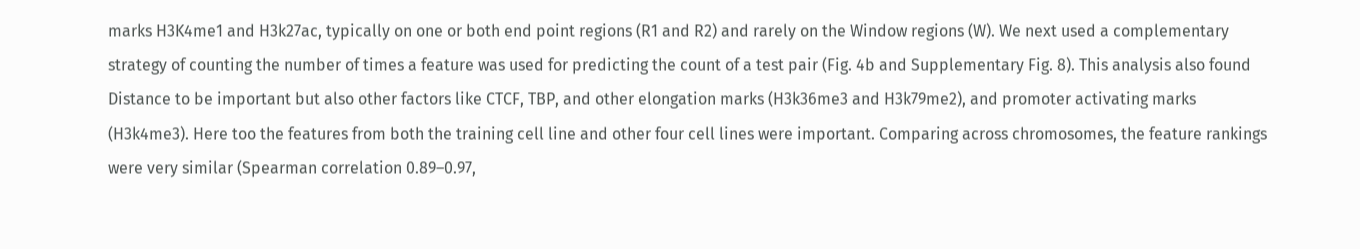marks H3K4me1 and H3k27ac, typically on one or both end point regions (R1 and R2) and rarely on the Window regions (W). We next used a complementary strategy of counting the number of times a feature was used for predicting the count of a test pair (Fig. 4b and Supplementary Fig. 8). This analysis also found Distance to be important but also other factors like CTCF, TBP, and other elongation marks (H3k36me3 and H3k79me2), and promoter activating marks (H3k4me3). Here too the features from both the training cell line and other four cell lines were important. Comparing across chromosomes, the feature rankings were very similar (Spearman correlation 0.89–0.97,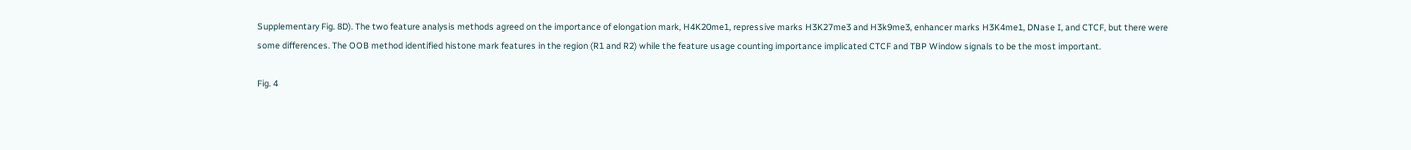Supplementary Fig. 8D). The two feature analysis methods agreed on the importance of elongation mark, H4K20me1, repressive marks H3K27me3 and H3k9me3, enhancer marks H3K4me1, DNase I, and CTCF, but there were some differences. The OOB method identified histone mark features in the region (R1 and R2) while the feature usage counting importance implicated CTCF and TBP Window signals to be the most important.

Fig. 4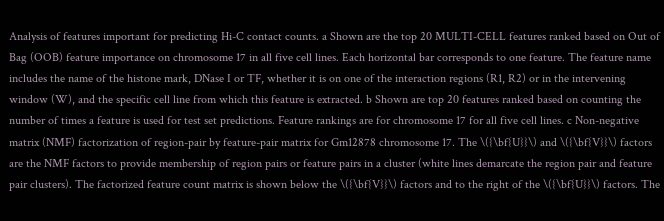Analysis of features important for predicting Hi-C contact counts. a Shown are the top 20 MULTI-CELL features ranked based on Out of Bag (OOB) feature importance on chromosome 17 in all five cell lines. Each horizontal bar corresponds to one feature. The feature name includes the name of the histone mark, DNase I or TF, whether it is on one of the interaction regions (R1, R2) or in the intervening window (W), and the specific cell line from which this feature is extracted. b Shown are top 20 features ranked based on counting the number of times a feature is used for test set predictions. Feature rankings are for chromosome 17 for all five cell lines. c Non-negative matrix (NMF) factorization of region-pair by feature-pair matrix for Gm12878 chromosome 17. The \({\bf{U}}\) and \({\bf{V}}\) factors are the NMF factors to provide membership of region pairs or feature pairs in a cluster (white lines demarcate the region pair and feature pair clusters). The factorized feature count matrix is shown below the \({\bf{V}}\) factors and to the right of the \({\bf{U}}\) factors. The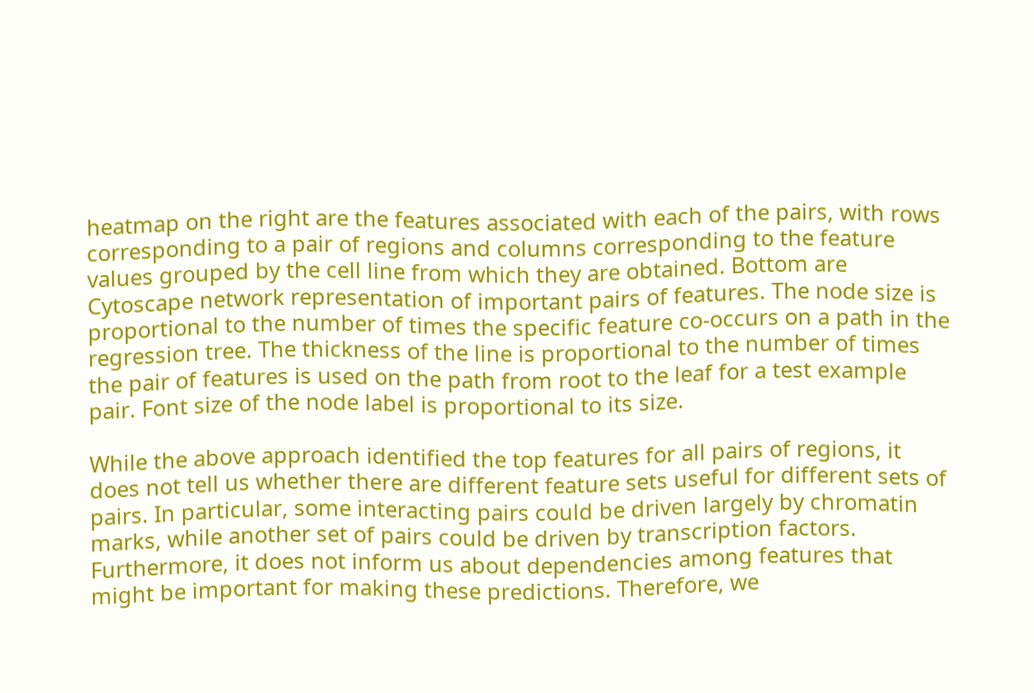heatmap on the right are the features associated with each of the pairs, with rows corresponding to a pair of regions and columns corresponding to the feature values grouped by the cell line from which they are obtained. Bottom are Cytoscape network representation of important pairs of features. The node size is proportional to the number of times the specific feature co-occurs on a path in the regression tree. The thickness of the line is proportional to the number of times the pair of features is used on the path from root to the leaf for a test example pair. Font size of the node label is proportional to its size.

While the above approach identified the top features for all pairs of regions, it does not tell us whether there are different feature sets useful for different sets of pairs. In particular, some interacting pairs could be driven largely by chromatin marks, while another set of pairs could be driven by transcription factors. Furthermore, it does not inform us about dependencies among features that might be important for making these predictions. Therefore, we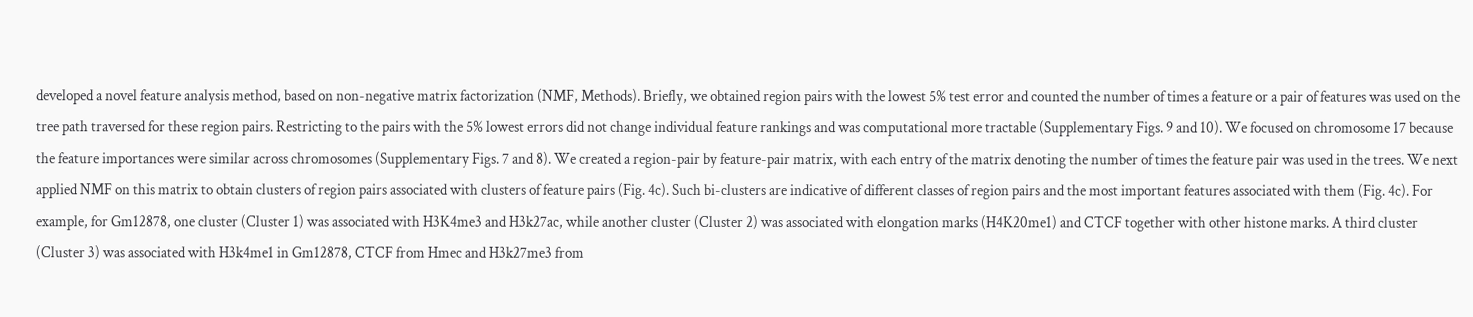developed a novel feature analysis method, based on non-negative matrix factorization (NMF, Methods). Briefly, we obtained region pairs with the lowest 5% test error and counted the number of times a feature or a pair of features was used on the tree path traversed for these region pairs. Restricting to the pairs with the 5% lowest errors did not change individual feature rankings and was computational more tractable (Supplementary Figs. 9 and 10). We focused on chromosome 17 because the feature importances were similar across chromosomes (Supplementary Figs. 7 and 8). We created a region-pair by feature-pair matrix, with each entry of the matrix denoting the number of times the feature pair was used in the trees. We next applied NMF on this matrix to obtain clusters of region pairs associated with clusters of feature pairs (Fig. 4c). Such bi-clusters are indicative of different classes of region pairs and the most important features associated with them (Fig. 4c). For example, for Gm12878, one cluster (Cluster 1) was associated with H3K4me3 and H3k27ac, while another cluster (Cluster 2) was associated with elongation marks (H4K20me1) and CTCF together with other histone marks. A third cluster (Cluster 3) was associated with H3k4me1 in Gm12878, CTCF from Hmec and H3k27me3 from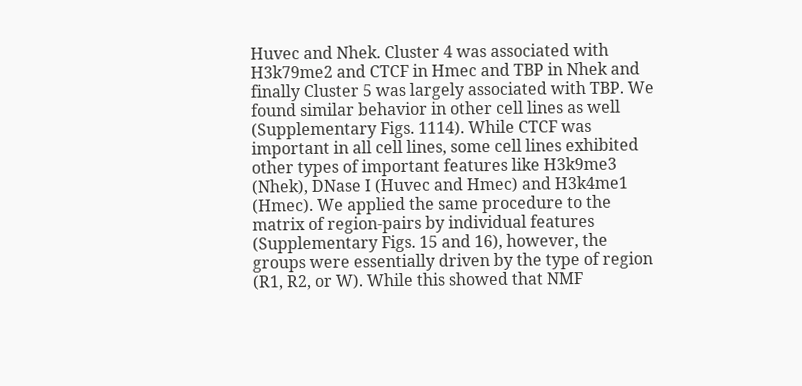Huvec and Nhek. Cluster 4 was associated with H3k79me2 and CTCF in Hmec and TBP in Nhek and finally Cluster 5 was largely associated with TBP. We found similar behavior in other cell lines as well (Supplementary Figs. 1114). While CTCF was important in all cell lines, some cell lines exhibited other types of important features like H3k9me3 (Nhek), DNase I (Huvec and Hmec) and H3k4me1 (Hmec). We applied the same procedure to the matrix of region-pairs by individual features (Supplementary Figs. 15 and 16), however, the groups were essentially driven by the type of region (R1, R2, or W). While this showed that NMF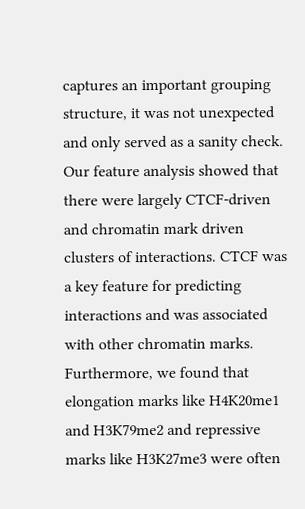captures an important grouping structure, it was not unexpected and only served as a sanity check. Our feature analysis showed that there were largely CTCF-driven and chromatin mark driven clusters of interactions. CTCF was a key feature for predicting interactions and was associated with other chromatin marks. Furthermore, we found that elongation marks like H4K20me1 and H3K79me2 and repressive marks like H3K27me3 were often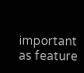important as feature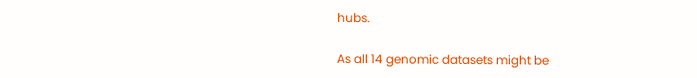hubs.

As all 14 genomic datasets might be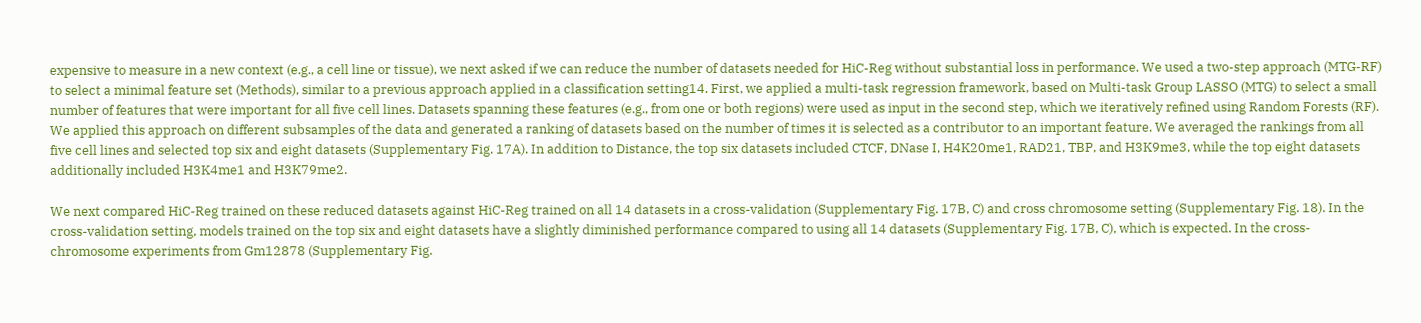expensive to measure in a new context (e.g., a cell line or tissue), we next asked if we can reduce the number of datasets needed for HiC-Reg without substantial loss in performance. We used a two-step approach (MTG-RF) to select a minimal feature set (Methods), similar to a previous approach applied in a classification setting14. First, we applied a multi-task regression framework, based on Multi-task Group LASSO (MTG) to select a small number of features that were important for all five cell lines. Datasets spanning these features (e.g., from one or both regions) were used as input in the second step, which we iteratively refined using Random Forests (RF). We applied this approach on different subsamples of the data and generated a ranking of datasets based on the number of times it is selected as a contributor to an important feature. We averaged the rankings from all five cell lines and selected top six and eight datasets (Supplementary Fig. 17A). In addition to Distance, the top six datasets included CTCF, DNase I, H4K20me1, RAD21, TBP, and H3K9me3, while the top eight datasets additionally included H3K4me1 and H3K79me2.

We next compared HiC-Reg trained on these reduced datasets against HiC-Reg trained on all 14 datasets in a cross-validation (Supplementary Fig. 17B, C) and cross chromosome setting (Supplementary Fig. 18). In the cross-validation setting, models trained on the top six and eight datasets have a slightly diminished performance compared to using all 14 datasets (Supplementary Fig. 17B, C), which is expected. In the cross-chromosome experiments from Gm12878 (Supplementary Fig.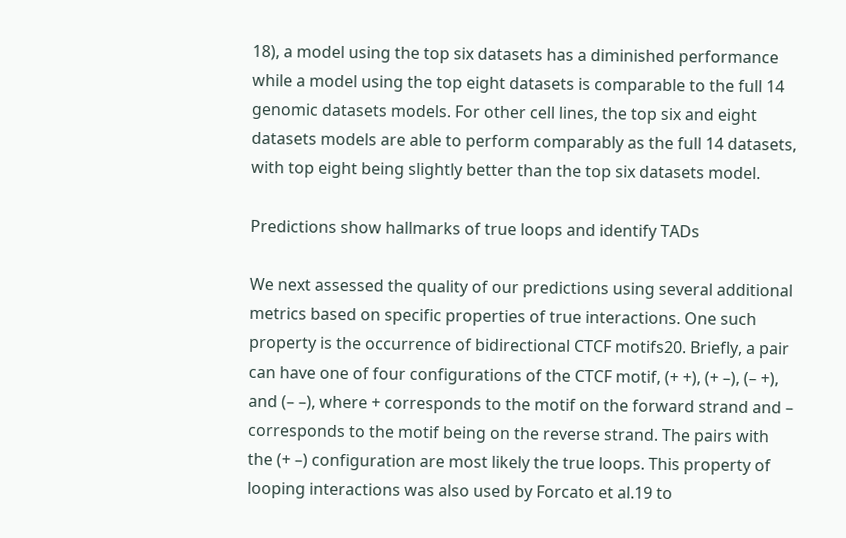18), a model using the top six datasets has a diminished performance while a model using the top eight datasets is comparable to the full 14 genomic datasets models. For other cell lines, the top six and eight datasets models are able to perform comparably as the full 14 datasets, with top eight being slightly better than the top six datasets model.

Predictions show hallmarks of true loops and identify TADs

We next assessed the quality of our predictions using several additional metrics based on specific properties of true interactions. One such property is the occurrence of bidirectional CTCF motifs20. Briefly, a pair can have one of four configurations of the CTCF motif, (+ +), (+ –), (– +), and (– –), where + corresponds to the motif on the forward strand and – corresponds to the motif being on the reverse strand. The pairs with the (+ –) configuration are most likely the true loops. This property of looping interactions was also used by Forcato et al.19 to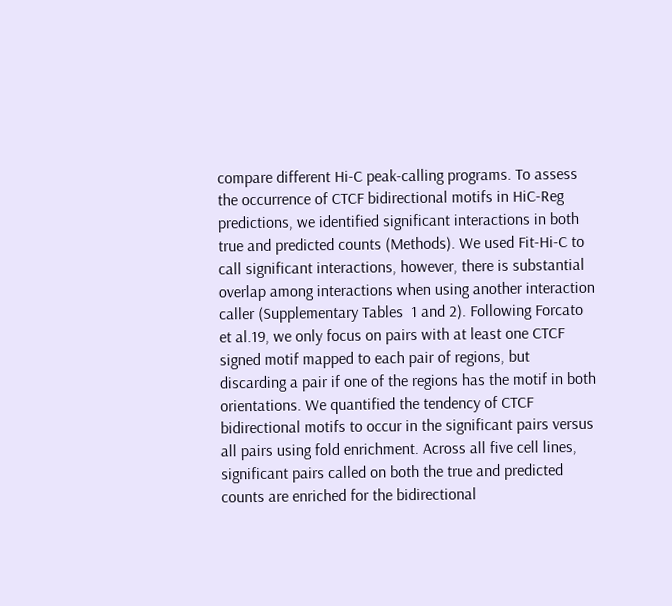compare different Hi-C peak-calling programs. To assess the occurrence of CTCF bidirectional motifs in HiC-Reg predictions, we identified significant interactions in both true and predicted counts (Methods). We used Fit-Hi-C to call significant interactions, however, there is substantial overlap among interactions when using another interaction caller (Supplementary Tables  1 and 2). Following Forcato et al.19, we only focus on pairs with at least one CTCF signed motif mapped to each pair of regions, but discarding a pair if one of the regions has the motif in both orientations. We quantified the tendency of CTCF bidirectional motifs to occur in the significant pairs versus all pairs using fold enrichment. Across all five cell lines, significant pairs called on both the true and predicted counts are enriched for the bidirectional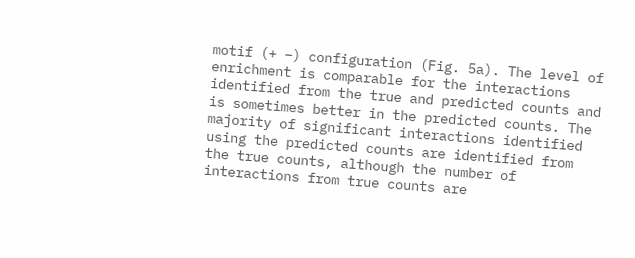motif (+ –) configuration (Fig. 5a). The level of enrichment is comparable for the interactions identified from the true and predicted counts and is sometimes better in the predicted counts. The majority of significant interactions identified using the predicted counts are identified from the true counts, although the number of interactions from true counts are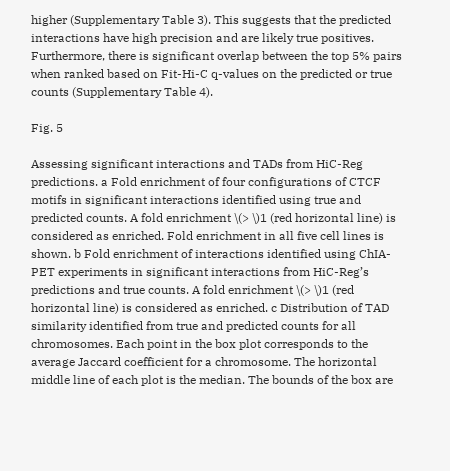higher (Supplementary Table 3). This suggests that the predicted interactions have high precision and are likely true positives. Furthermore, there is significant overlap between the top 5% pairs when ranked based on Fit-Hi-C q-values on the predicted or true counts (Supplementary Table 4).

Fig. 5

Assessing significant interactions and TADs from HiC-Reg predictions. a Fold enrichment of four configurations of CTCF motifs in significant interactions identified using true and predicted counts. A fold enrichment \(> \)1 (red horizontal line) is considered as enriched. Fold enrichment in all five cell lines is shown. b Fold enrichment of interactions identified using ChIA-PET experiments in significant interactions from HiC-Reg’s predictions and true counts. A fold enrichment \(> \)1 (red horizontal line) is considered as enriched. c Distribution of TAD similarity identified from true and predicted counts for all chromosomes. Each point in the box plot corresponds to the average Jaccard coefficient for a chromosome. The horizontal middle line of each plot is the median. The bounds of the box are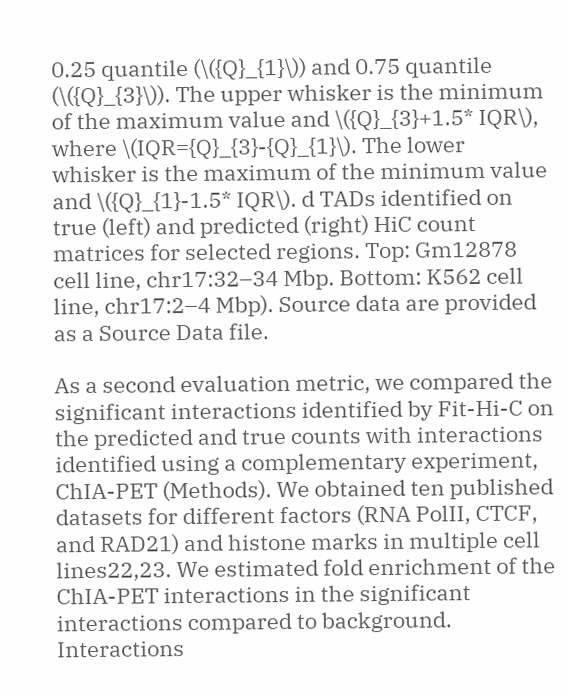0.25 quantile (\({Q}_{1}\)) and 0.75 quantile (\({Q}_{3}\)). The upper whisker is the minimum of the maximum value and \({Q}_{3}+1.5* IQR\), where \(IQR={Q}_{3}-{Q}_{1}\). The lower whisker is the maximum of the minimum value and \({Q}_{1}-1.5* IQR\). d TADs identified on true (left) and predicted (right) HiC count matrices for selected regions. Top: Gm12878 cell line, chr17:32–34 Mbp. Bottom: K562 cell line, chr17:2–4 Mbp). Source data are provided as a Source Data file.

As a second evaluation metric, we compared the significant interactions identified by Fit-Hi-C on the predicted and true counts with interactions identified using a complementary experiment, ChIA-PET (Methods). We obtained ten published datasets for different factors (RNA PolII, CTCF, and RAD21) and histone marks in multiple cell lines22,23. We estimated fold enrichment of the ChIA-PET interactions in the significant interactions compared to background. Interactions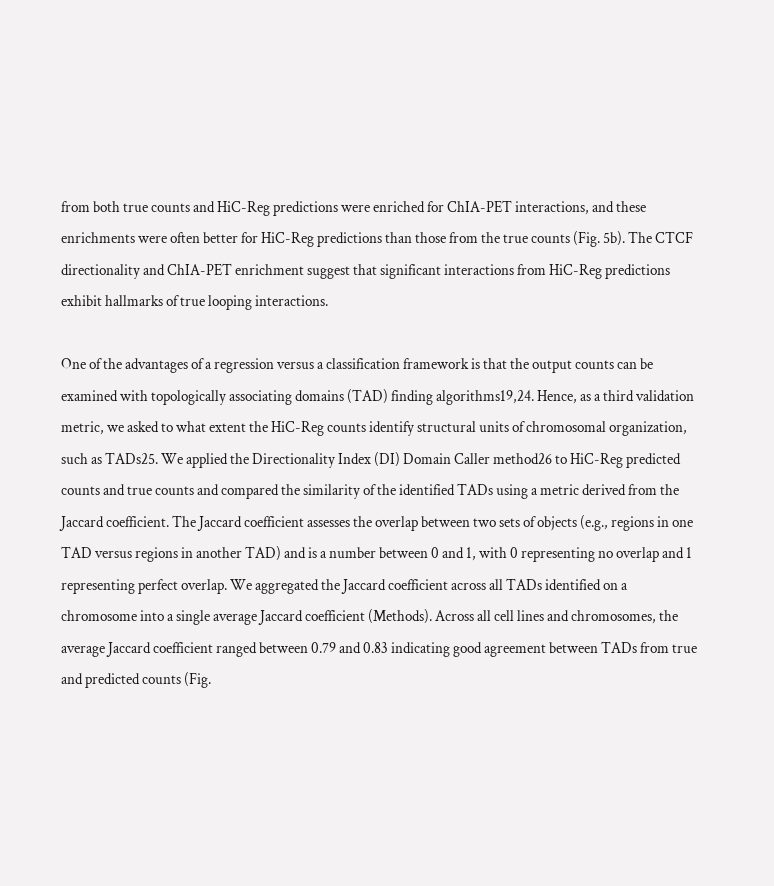from both true counts and HiC-Reg predictions were enriched for ChIA-PET interactions, and these enrichments were often better for HiC-Reg predictions than those from the true counts (Fig. 5b). The CTCF directionality and ChIA-PET enrichment suggest that significant interactions from HiC-Reg predictions exhibit hallmarks of true looping interactions.

One of the advantages of a regression versus a classification framework is that the output counts can be examined with topologically associating domains (TAD) finding algorithms19,24. Hence, as a third validation metric, we asked to what extent the HiC-Reg counts identify structural units of chromosomal organization, such as TADs25. We applied the Directionality Index (DI) Domain Caller method26 to HiC-Reg predicted counts and true counts and compared the similarity of the identified TADs using a metric derived from the Jaccard coefficient. The Jaccard coefficient assesses the overlap between two sets of objects (e.g., regions in one TAD versus regions in another TAD) and is a number between 0 and 1, with 0 representing no overlap and 1 representing perfect overlap. We aggregated the Jaccard coefficient across all TADs identified on a chromosome into a single average Jaccard coefficient (Methods). Across all cell lines and chromosomes, the average Jaccard coefficient ranged between 0.79 and 0.83 indicating good agreement between TADs from true and predicted counts (Fig.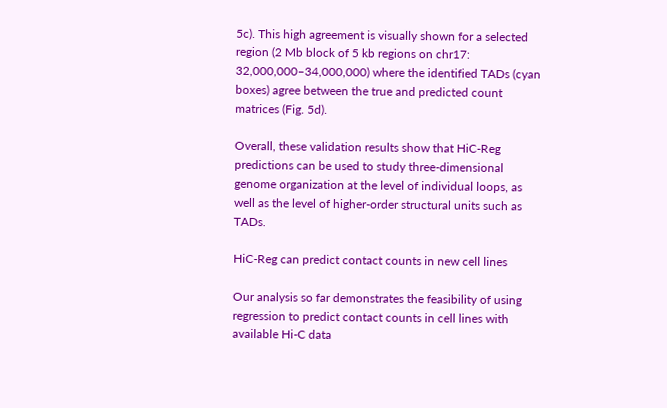5c). This high agreement is visually shown for a selected region (2 Mb block of 5 kb regions on chr17: 32,000,000–34,000,000) where the identified TADs (cyan boxes) agree between the true and predicted count matrices (Fig. 5d).

Overall, these validation results show that HiC-Reg predictions can be used to study three-dimensional genome organization at the level of individual loops, as well as the level of higher-order structural units such as TADs.

HiC-Reg can predict contact counts in new cell lines

Our analysis so far demonstrates the feasibility of using regression to predict contact counts in cell lines with available Hi-C data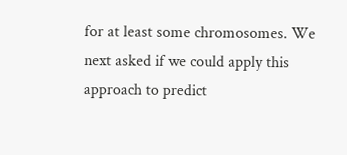for at least some chromosomes. We next asked if we could apply this approach to predict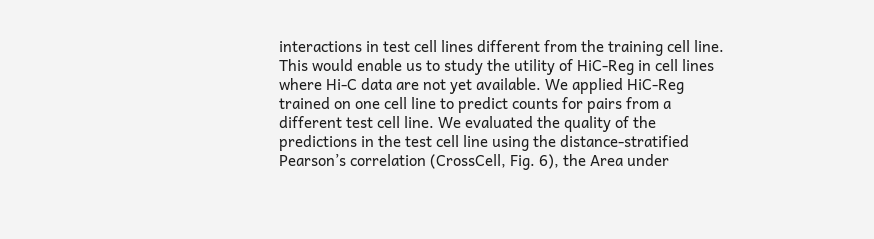interactions in test cell lines different from the training cell line. This would enable us to study the utility of HiC-Reg in cell lines where Hi-C data are not yet available. We applied HiC-Reg trained on one cell line to predict counts for pairs from a different test cell line. We evaluated the quality of the predictions in the test cell line using the distance-stratified Pearson’s correlation (CrossCell, Fig. 6), the Area under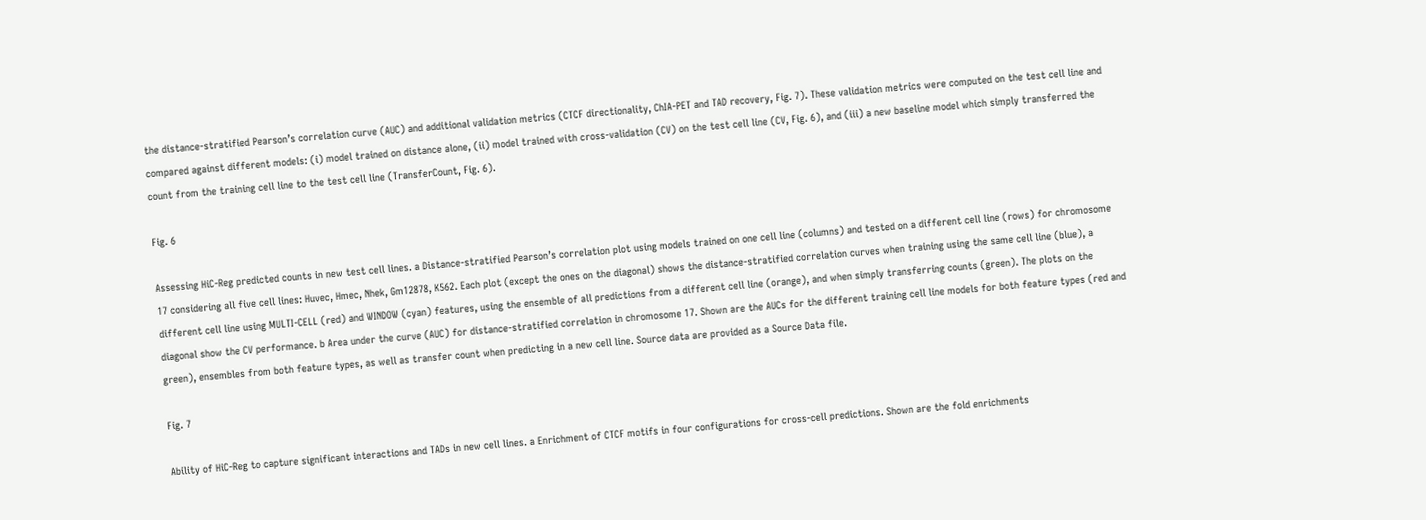the distance-stratified Pearson’s correlation curve (AUC) and additional validation metrics (CTCF directionality, ChIA-PET and TAD recovery, Fig. 7). These validation metrics were computed on the test cell line and compared against different models: (i) model trained on distance alone, (ii) model trained with cross-validation (CV) on the test cell line (CV, Fig. 6), and (iii) a new baseline model which simply transferred the count from the training cell line to the test cell line (TransferCount, Fig. 6).

Fig. 6

Assessing HiC-Reg predicted counts in new test cell lines. a Distance-stratified Pearson’s correlation plot using models trained on one cell line (columns) and tested on a different cell line (rows) for chromosome 17 considering all five cell lines: Huvec, Hmec, Nhek, Gm12878, K562. Each plot (except the ones on the diagonal) shows the distance-stratified correlation curves when training using the same cell line (blue), a different cell line using MULTI-CELL (red) and WINDOW (cyan) features, using the ensemble of all predictions from a different cell line (orange), and when simply transferring counts (green). The plots on the diagonal show the CV performance. b Area under the curve (AUC) for distance-stratified correlation in chromosome 17. Shown are the AUCs for the different training cell line models for both feature types (red and green), ensembles from both feature types, as well as transfer count when predicting in a new cell line. Source data are provided as a Source Data file.

Fig. 7

Ability of HiC-Reg to capture significant interactions and TADs in new cell lines. a Enrichment of CTCF motifs in four configurations for cross-cell predictions. Shown are the fold enrichments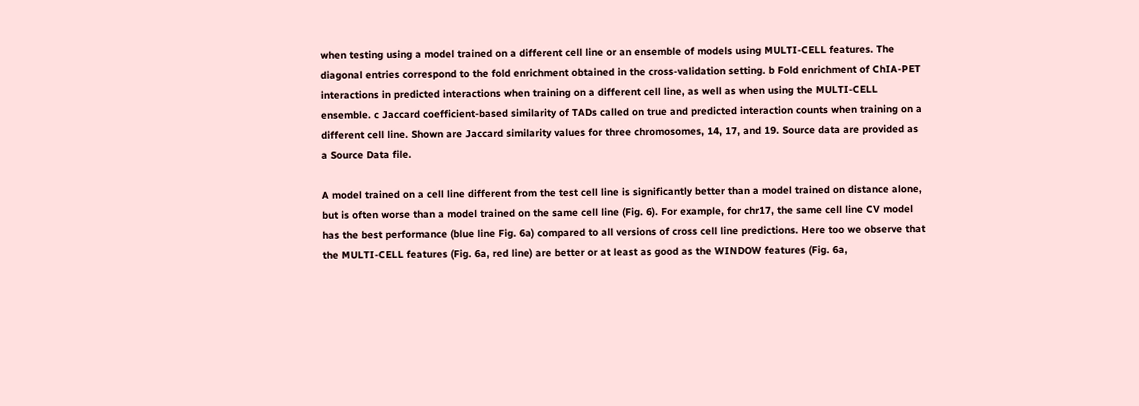when testing using a model trained on a different cell line or an ensemble of models using MULTI-CELL features. The diagonal entries correspond to the fold enrichment obtained in the cross-validation setting. b Fold enrichment of ChIA-PET interactions in predicted interactions when training on a different cell line, as well as when using the MULTI-CELL ensemble. c Jaccard coefficient-based similarity of TADs called on true and predicted interaction counts when training on a different cell line. Shown are Jaccard similarity values for three chromosomes, 14, 17, and 19. Source data are provided as a Source Data file.

A model trained on a cell line different from the test cell line is significantly better than a model trained on distance alone, but is often worse than a model trained on the same cell line (Fig. 6). For example, for chr17, the same cell line CV model has the best performance (blue line Fig. 6a) compared to all versions of cross cell line predictions. Here too we observe that the MULTI-CELL features (Fig. 6a, red line) are better or at least as good as the WINDOW features (Fig. 6a,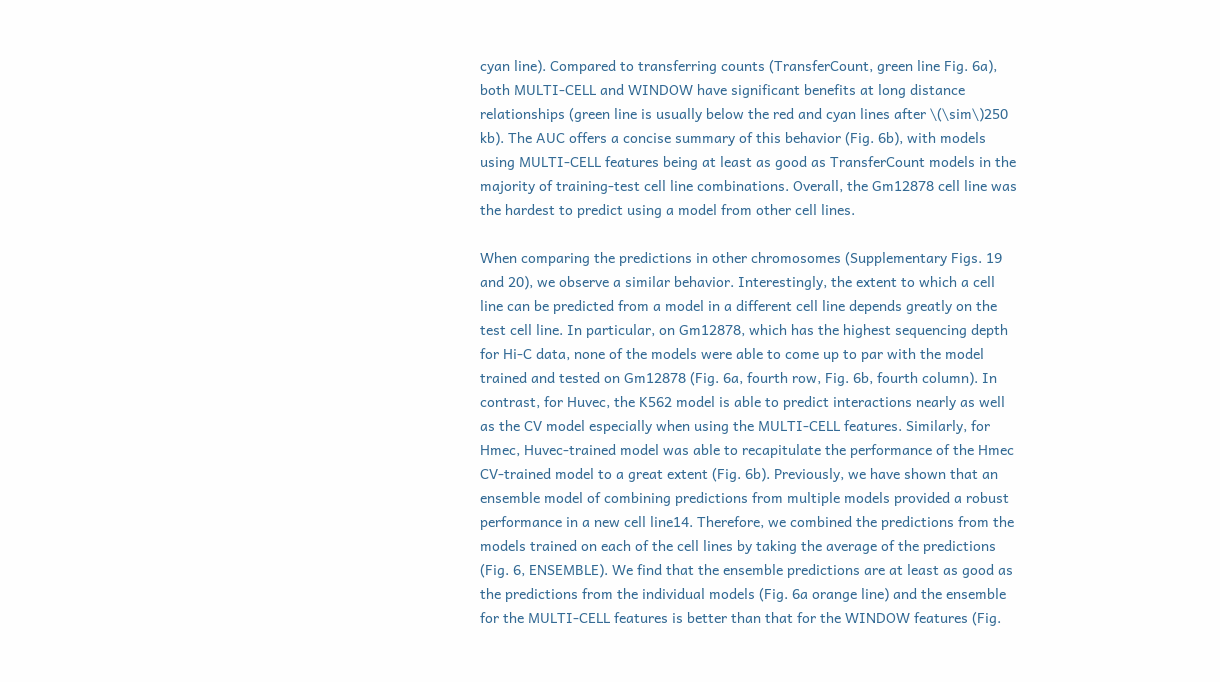cyan line). Compared to transferring counts (TransferCount, green line Fig. 6a), both MULTI-CELL and WINDOW have significant benefits at long distance relationships (green line is usually below the red and cyan lines after \(\sim\)250 kb). The AUC offers a concise summary of this behavior (Fig. 6b), with models using MULTI-CELL features being at least as good as TransferCount models in the majority of training-test cell line combinations. Overall, the Gm12878 cell line was the hardest to predict using a model from other cell lines.

When comparing the predictions in other chromosomes (Supplementary Figs. 19 and 20), we observe a similar behavior. Interestingly, the extent to which a cell line can be predicted from a model in a different cell line depends greatly on the test cell line. In particular, on Gm12878, which has the highest sequencing depth for Hi-C data, none of the models were able to come up to par with the model trained and tested on Gm12878 (Fig. 6a, fourth row, Fig. 6b, fourth column). In contrast, for Huvec, the K562 model is able to predict interactions nearly as well as the CV model especially when using the MULTI-CELL features. Similarly, for Hmec, Huvec-trained model was able to recapitulate the performance of the Hmec CV-trained model to a great extent (Fig. 6b). Previously, we have shown that an ensemble model of combining predictions from multiple models provided a robust performance in a new cell line14. Therefore, we combined the predictions from the models trained on each of the cell lines by taking the average of the predictions (Fig. 6, ENSEMBLE). We find that the ensemble predictions are at least as good as the predictions from the individual models (Fig. 6a orange line) and the ensemble for the MULTI-CELL features is better than that for the WINDOW features (Fig.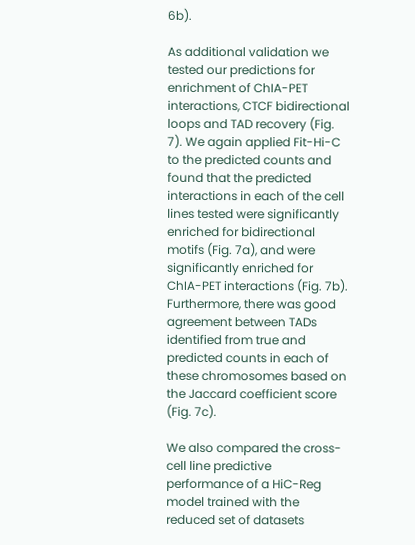6b).

As additional validation we tested our predictions for enrichment of ChIA-PET interactions, CTCF bidirectional loops and TAD recovery (Fig. 7). We again applied Fit-Hi-C to the predicted counts and found that the predicted interactions in each of the cell lines tested were significantly enriched for bidirectional motifs (Fig. 7a), and were significantly enriched for ChIA-PET interactions (Fig. 7b). Furthermore, there was good agreement between TADs identified from true and predicted counts in each of these chromosomes based on the Jaccard coefficient score (Fig. 7c).

We also compared the cross-cell line predictive performance of a HiC-Reg model trained with the reduced set of datasets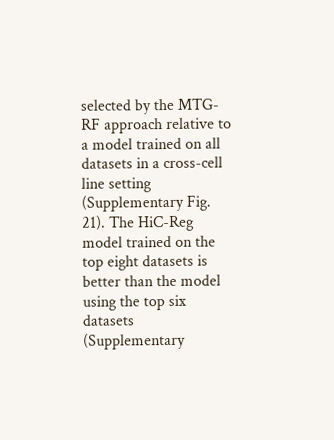selected by the MTG-RF approach relative to a model trained on all datasets in a cross-cell line setting (Supplementary Fig. 21). The HiC-Reg model trained on the top eight datasets is better than the model using the top six datasets (Supplementary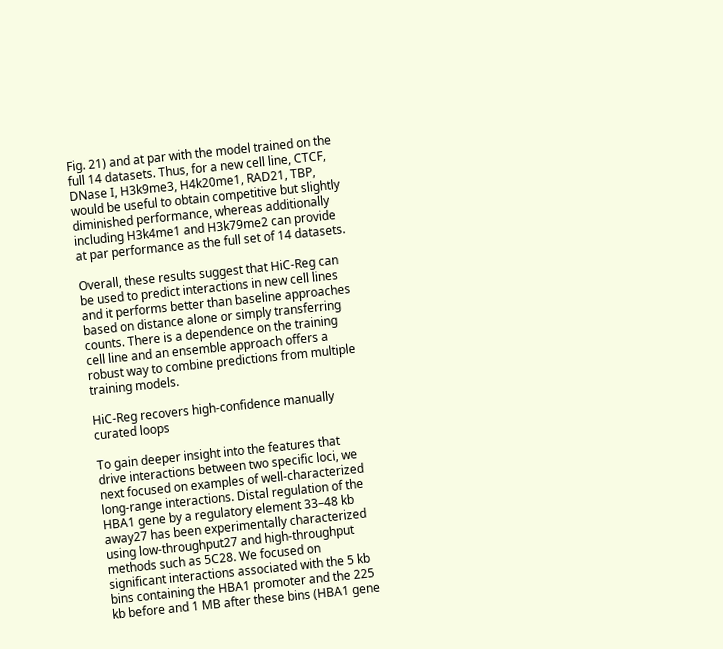Fig. 21) and at par with the model trained on the full 14 datasets. Thus, for a new cell line, CTCF, DNase I, H3k9me3, H4k20me1, RAD21, TBP, would be useful to obtain competitive but slightly diminished performance, whereas additionally including H3k4me1 and H3k79me2 can provide at par performance as the full set of 14 datasets.

Overall, these results suggest that HiC-Reg can be used to predict interactions in new cell lines and it performs better than baseline approaches based on distance alone or simply transferring counts. There is a dependence on the training cell line and an ensemble approach offers a robust way to combine predictions from multiple training models.

HiC-Reg recovers high-confidence manually curated loops

To gain deeper insight into the features that drive interactions between two specific loci, we next focused on examples of well-characterized long-range interactions. Distal regulation of the HBA1 gene by a regulatory element 33–48 kb away27 has been experimentally characterized using low-throughput27 and high-throughput methods such as 5C28. We focused on significant interactions associated with the 5 kb bins containing the HBA1 promoter and the 225 kb before and 1 MB after these bins (HBA1 gene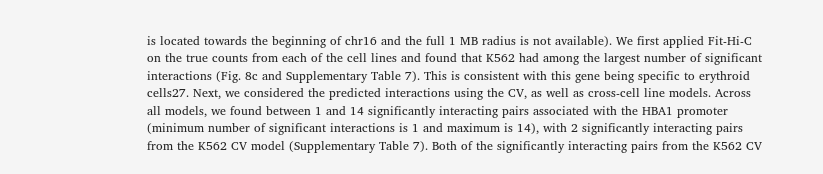is located towards the beginning of chr16 and the full 1 MB radius is not available). We first applied Fit-Hi-C on the true counts from each of the cell lines and found that K562 had among the largest number of significant interactions (Fig. 8c and Supplementary Table 7). This is consistent with this gene being specific to erythroid cells27. Next, we considered the predicted interactions using the CV, as well as cross-cell line models. Across all models, we found between 1 and 14 significantly interacting pairs associated with the HBA1 promoter (minimum number of significant interactions is 1 and maximum is 14), with 2 significantly interacting pairs from the K562 CV model (Supplementary Table 7). Both of the significantly interacting pairs from the K562 CV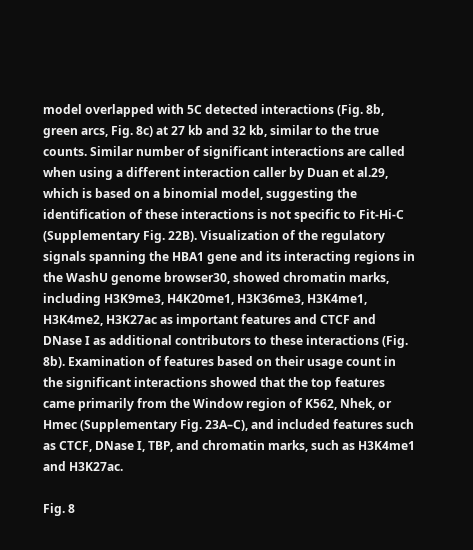model overlapped with 5C detected interactions (Fig. 8b, green arcs, Fig. 8c) at 27 kb and 32 kb, similar to the true counts. Similar number of significant interactions are called when using a different interaction caller by Duan et al.29, which is based on a binomial model, suggesting the identification of these interactions is not specific to Fit-Hi-C (Supplementary Fig. 22B). Visualization of the regulatory signals spanning the HBA1 gene and its interacting regions in the WashU genome browser30, showed chromatin marks, including H3K9me3, H4K20me1, H3K36me3, H3K4me1, H3K4me2, H3K27ac as important features and CTCF and DNase I as additional contributors to these interactions (Fig. 8b). Examination of features based on their usage count in the significant interactions showed that the top features came primarily from the Window region of K562, Nhek, or Hmec (Supplementary Fig. 23A–C), and included features such as CTCF, DNase I, TBP, and chromatin marks, such as H3K4me1 and H3K27ac.

Fig. 8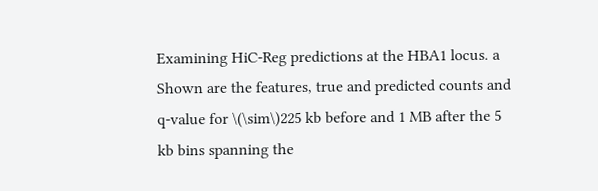Examining HiC-Reg predictions at the HBA1 locus. a Shown are the features, true and predicted counts and q-value for \(\sim\)225 kb before and 1 MB after the 5 kb bins spanning the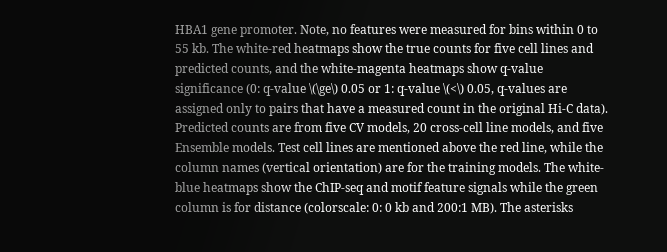HBA1 gene promoter. Note, no features were measured for bins within 0 to 55 kb. The white-red heatmaps show the true counts for five cell lines and predicted counts, and the white-magenta heatmaps show q-value significance (0: q-value \(\ge\) 0.05 or 1: q-value \(<\) 0.05, q-values are assigned only to pairs that have a measured count in the original Hi-C data). Predicted counts are from five CV models, 20 cross-cell line models, and five Ensemble models. Test cell lines are mentioned above the red line, while the column names (vertical orientation) are for the training models. The white-blue heatmaps show the ChIP-seq and motif feature signals while the green column is for distance (colorscale: 0: 0 kb and 200:1 MB). The asterisks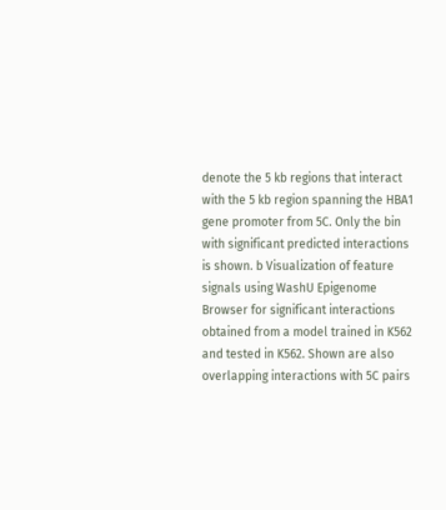denote the 5 kb regions that interact with the 5 kb region spanning the HBA1 gene promoter from 5C. Only the bin with significant predicted interactions is shown. b Visualization of feature signals using WashU Epigenome Browser for significant interactions obtained from a model trained in K562 and tested in K562. Shown are also overlapping interactions with 5C pairs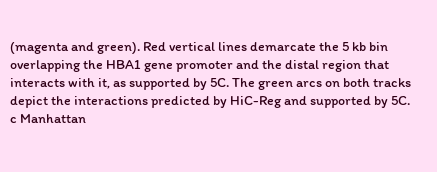(magenta and green). Red vertical lines demarcate the 5 kb bin overlapping the HBA1 gene promoter and the distal region that interacts with it, as supported by 5C. The green arcs on both tracks depict the interactions predicted by HiC-Reg and supported by 5C. c Manhattan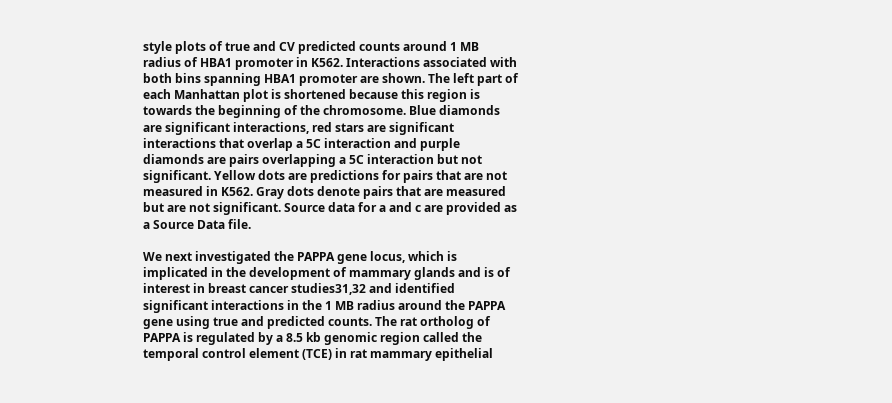style plots of true and CV predicted counts around 1 MB radius of HBA1 promoter in K562. Interactions associated with both bins spanning HBA1 promoter are shown. The left part of each Manhattan plot is shortened because this region is towards the beginning of the chromosome. Blue diamonds are significant interactions, red stars are significant interactions that overlap a 5C interaction and purple diamonds are pairs overlapping a 5C interaction but not significant. Yellow dots are predictions for pairs that are not measured in K562. Gray dots denote pairs that are measured but are not significant. Source data for a and c are provided as a Source Data file.

We next investigated the PAPPA gene locus, which is implicated in the development of mammary glands and is of interest in breast cancer studies31,32 and identified significant interactions in the 1 MB radius around the PAPPA gene using true and predicted counts. The rat ortholog of PAPPA is regulated by a 8.5 kb genomic region called the temporal control element (TCE) in rat mammary epithelial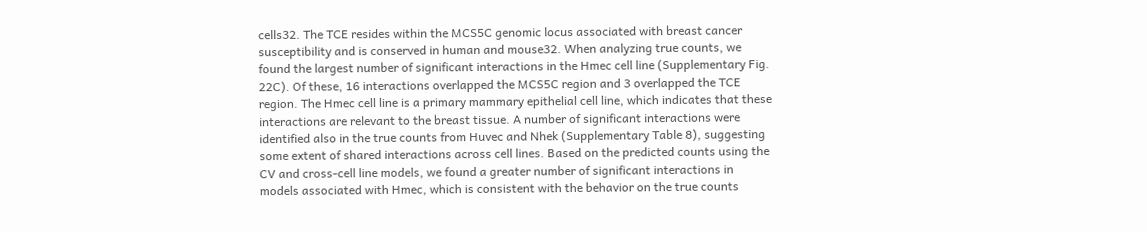cells32. The TCE resides within the MCS5C genomic locus associated with breast cancer susceptibility and is conserved in human and mouse32. When analyzing true counts, we found the largest number of significant interactions in the Hmec cell line (Supplementary Fig. 22C). Of these, 16 interactions overlapped the MCS5C region and 3 overlapped the TCE region. The Hmec cell line is a primary mammary epithelial cell line, which indicates that these interactions are relevant to the breast tissue. A number of significant interactions were identified also in the true counts from Huvec and Nhek (Supplementary Table 8), suggesting some extent of shared interactions across cell lines. Based on the predicted counts using the CV and cross-cell line models, we found a greater number of significant interactions in models associated with Hmec, which is consistent with the behavior on the true counts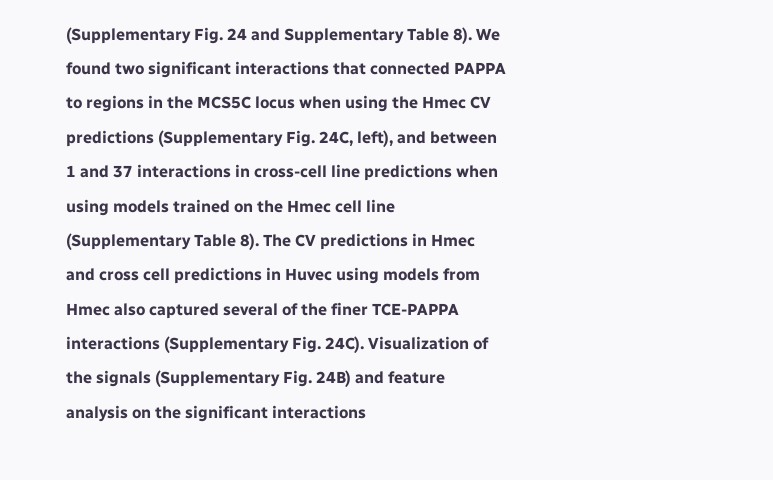(Supplementary Fig. 24 and Supplementary Table 8). We found two significant interactions that connected PAPPA to regions in the MCS5C locus when using the Hmec CV predictions (Supplementary Fig. 24C, left), and between 1 and 37 interactions in cross-cell line predictions when using models trained on the Hmec cell line (Supplementary Table 8). The CV predictions in Hmec and cross cell predictions in Huvec using models from Hmec also captured several of the finer TCE-PAPPA interactions (Supplementary Fig. 24C). Visualization of the signals (Supplementary Fig. 24B) and feature analysis on the significant interactions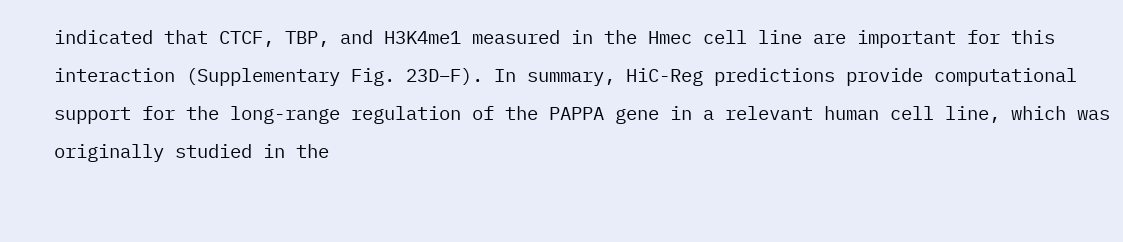indicated that CTCF, TBP, and H3K4me1 measured in the Hmec cell line are important for this interaction (Supplementary Fig. 23D–F). In summary, HiC-Reg predictions provide computational support for the long-range regulation of the PAPPA gene in a relevant human cell line, which was originally studied in the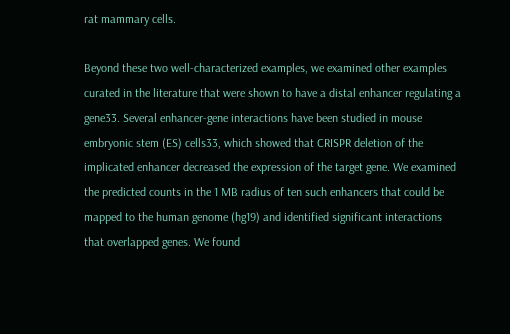rat mammary cells.

Beyond these two well-characterized examples, we examined other examples curated in the literature that were shown to have a distal enhancer regulating a gene33. Several enhancer-gene interactions have been studied in mouse embryonic stem (ES) cells33, which showed that CRISPR deletion of the implicated enhancer decreased the expression of the target gene. We examined the predicted counts in the 1 MB radius of ten such enhancers that could be mapped to the human genome (hg19) and identified significant interactions that overlapped genes. We found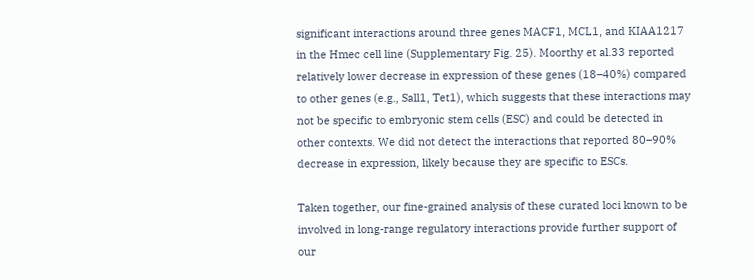significant interactions around three genes MACF1, MCL1, and KIAA1217 in the Hmec cell line (Supplementary Fig. 25). Moorthy et al.33 reported relatively lower decrease in expression of these genes (18–40%) compared to other genes (e.g., Sall1, Tet1), which suggests that these interactions may not be specific to embryonic stem cells (ESC) and could be detected in other contexts. We did not detect the interactions that reported 80–90% decrease in expression, likely because they are specific to ESCs.

Taken together, our fine-grained analysis of these curated loci known to be involved in long-range regulatory interactions provide further support of our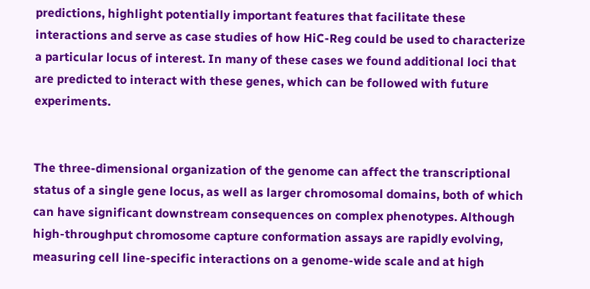predictions, highlight potentially important features that facilitate these interactions and serve as case studies of how HiC-Reg could be used to characterize a particular locus of interest. In many of these cases we found additional loci that are predicted to interact with these genes, which can be followed with future experiments.


The three-dimensional organization of the genome can affect the transcriptional status of a single gene locus, as well as larger chromosomal domains, both of which can have significant downstream consequences on complex phenotypes. Although high-throughput chromosome capture conformation assays are rapidly evolving, measuring cell line-specific interactions on a genome-wide scale and at high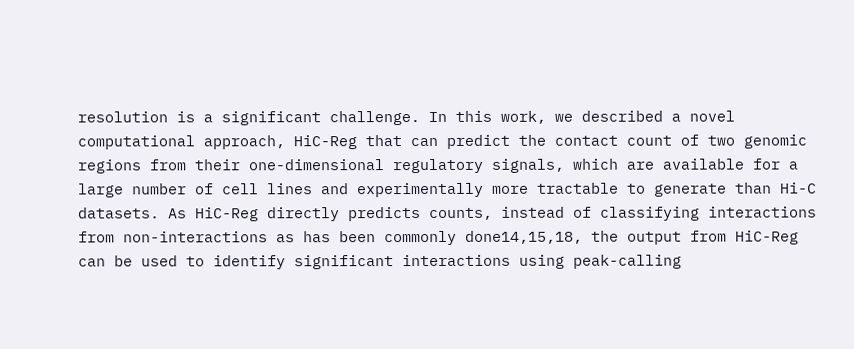resolution is a significant challenge. In this work, we described a novel computational approach, HiC-Reg that can predict the contact count of two genomic regions from their one-dimensional regulatory signals, which are available for a large number of cell lines and experimentally more tractable to generate than Hi-C datasets. As HiC-Reg directly predicts counts, instead of classifying interactions from non-interactions as has been commonly done14,15,18, the output from HiC-Reg can be used to identify significant interactions using peak-calling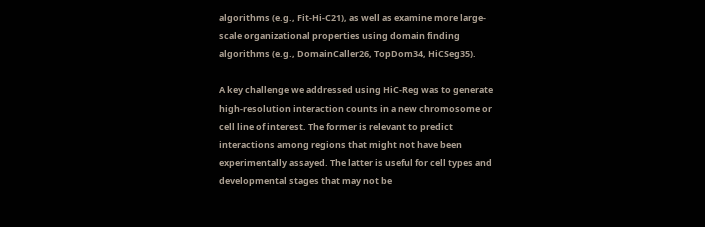algorithms (e.g., Fit-Hi-C21), as well as examine more large-scale organizational properties using domain finding algorithms (e.g., DomainCaller26, TopDom34, HiCSeg35).

A key challenge we addressed using HiC-Reg was to generate high-resolution interaction counts in a new chromosome or cell line of interest. The former is relevant to predict interactions among regions that might not have been experimentally assayed. The latter is useful for cell types and developmental stages that may not be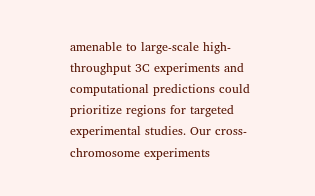amenable to large-scale high-throughput 3C experiments and computational predictions could prioritize regions for targeted experimental studies. Our cross-chromosome experiments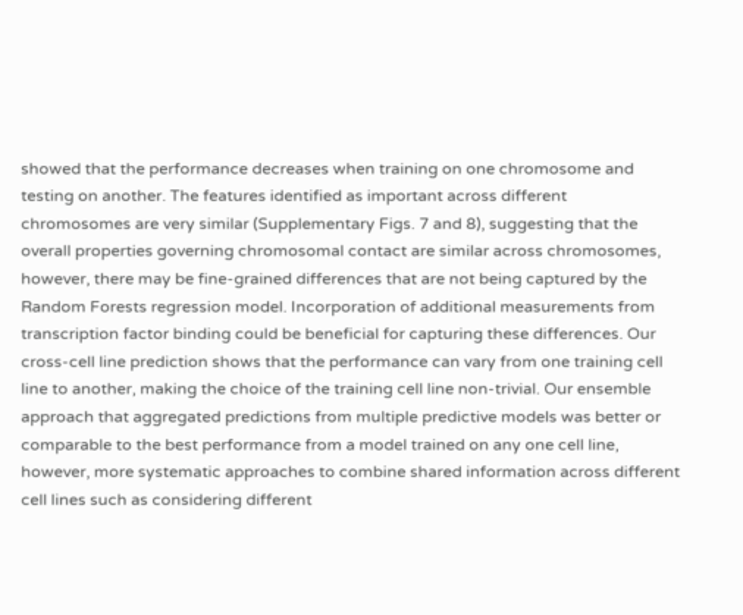showed that the performance decreases when training on one chromosome and testing on another. The features identified as important across different chromosomes are very similar (Supplementary Figs. 7 and 8), suggesting that the overall properties governing chromosomal contact are similar across chromosomes, however, there may be fine-grained differences that are not being captured by the Random Forests regression model. Incorporation of additional measurements from transcription factor binding could be beneficial for capturing these differences. Our cross-cell line prediction shows that the performance can vary from one training cell line to another, making the choice of the training cell line non-trivial. Our ensemble approach that aggregated predictions from multiple predictive models was better or comparable to the best performance from a model trained on any one cell line, however, more systematic approaches to combine shared information across different cell lines such as considering different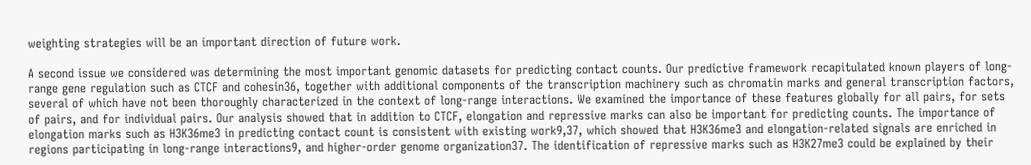weighting strategies will be an important direction of future work.

A second issue we considered was determining the most important genomic datasets for predicting contact counts. Our predictive framework recapitulated known players of long-range gene regulation such as CTCF and cohesin36, together with additional components of the transcription machinery such as chromatin marks and general transcription factors, several of which have not been thoroughly characterized in the context of long-range interactions. We examined the importance of these features globally for all pairs, for sets of pairs, and for individual pairs. Our analysis showed that in addition to CTCF, elongation and repressive marks can also be important for predicting counts. The importance of elongation marks such as H3K36me3 in predicting contact count is consistent with existing work9,37, which showed that H3K36me3 and elongation-related signals are enriched in regions participating in long-range interactions9, and higher-order genome organization37. The identification of repressive marks such as H3K27me3 could be explained by their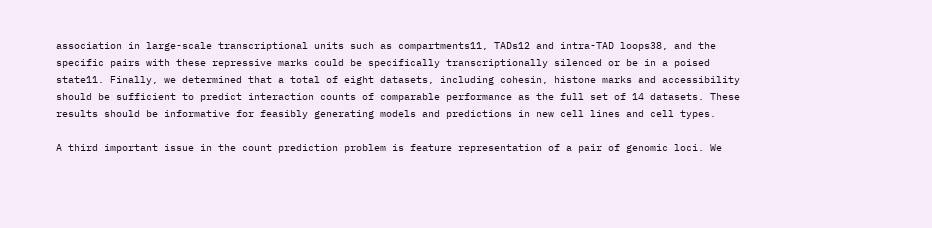association in large-scale transcriptional units such as compartments11, TADs12 and intra-TAD loops38, and the specific pairs with these repressive marks could be specifically transcriptionally silenced or be in a poised state11. Finally, we determined that a total of eight datasets, including cohesin, histone marks and accessibility should be sufficient to predict interaction counts of comparable performance as the full set of 14 datasets. These results should be informative for feasibly generating models and predictions in new cell lines and cell types.

A third important issue in the count prediction problem is feature representation of a pair of genomic loci. We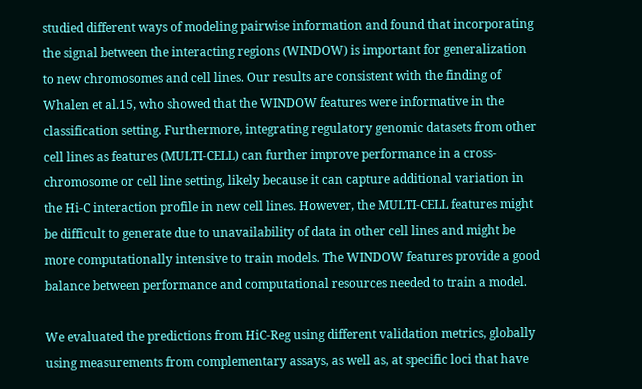studied different ways of modeling pairwise information and found that incorporating the signal between the interacting regions (WINDOW) is important for generalization to new chromosomes and cell lines. Our results are consistent with the finding of Whalen et al.15, who showed that the WINDOW features were informative in the classification setting. Furthermore, integrating regulatory genomic datasets from other cell lines as features (MULTI-CELL) can further improve performance in a cross-chromosome or cell line setting, likely because it can capture additional variation in the Hi-C interaction profile in new cell lines. However, the MULTI-CELL features might be difficult to generate due to unavailability of data in other cell lines and might be more computationally intensive to train models. The WINDOW features provide a good balance between performance and computational resources needed to train a model.

We evaluated the predictions from HiC-Reg using different validation metrics, globally using measurements from complementary assays, as well as, at specific loci that have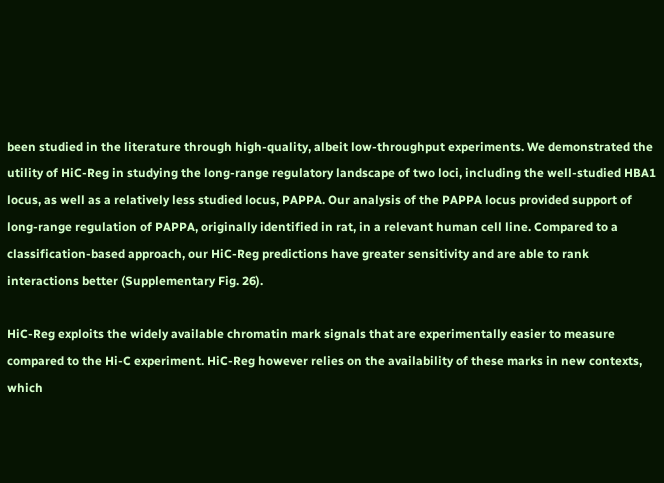been studied in the literature through high-quality, albeit low-throughput experiments. We demonstrated the utility of HiC-Reg in studying the long-range regulatory landscape of two loci, including the well-studied HBA1 locus, as well as a relatively less studied locus, PAPPA. Our analysis of the PAPPA locus provided support of long-range regulation of PAPPA, originally identified in rat, in a relevant human cell line. Compared to a classification-based approach, our HiC-Reg predictions have greater sensitivity and are able to rank interactions better (Supplementary Fig. 26).

HiC-Reg exploits the widely available chromatin mark signals that are experimentally easier to measure compared to the Hi-C experiment. HiC-Reg however relies on the availability of these marks in new contexts, which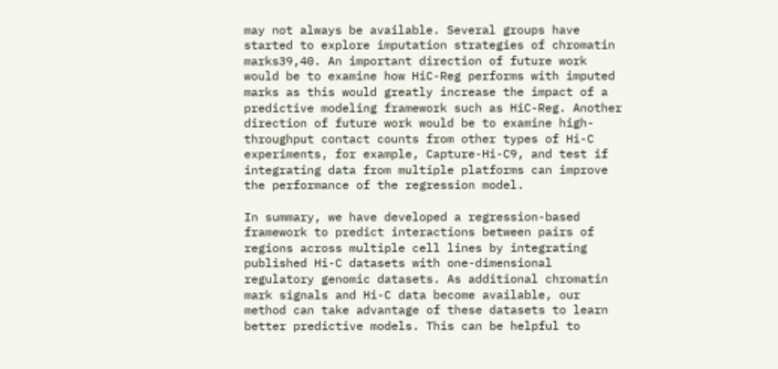may not always be available. Several groups have started to explore imputation strategies of chromatin marks39,40. An important direction of future work would be to examine how HiC-Reg performs with imputed marks as this would greatly increase the impact of a predictive modeling framework such as HiC-Reg. Another direction of future work would be to examine high-throughput contact counts from other types of Hi-C experiments, for example, Capture-Hi-C9, and test if integrating data from multiple platforms can improve the performance of the regression model.

In summary, we have developed a regression-based framework to predict interactions between pairs of regions across multiple cell lines by integrating published Hi-C datasets with one-dimensional regulatory genomic datasets. As additional chromatin mark signals and Hi-C data become available, our method can take advantage of these datasets to learn better predictive models. This can be helpful to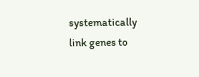systematically link genes to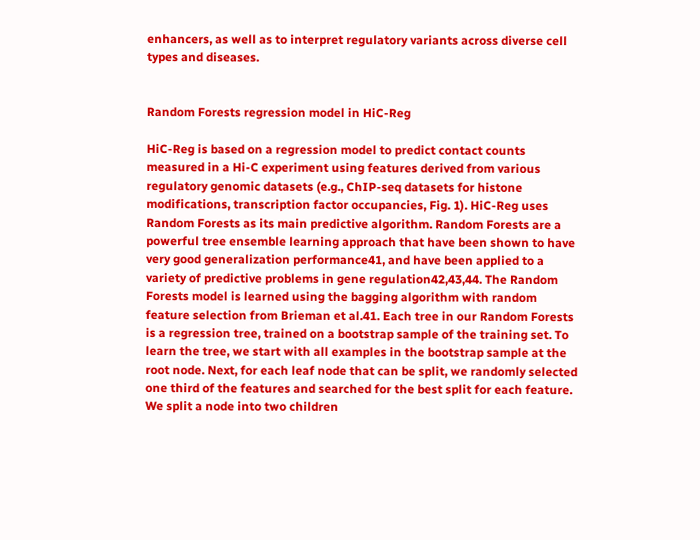enhancers, as well as to interpret regulatory variants across diverse cell types and diseases.


Random Forests regression model in HiC-Reg

HiC-Reg is based on a regression model to predict contact counts measured in a Hi-C experiment using features derived from various regulatory genomic datasets (e.g., ChIP-seq datasets for histone modifications, transcription factor occupancies, Fig. 1). HiC-Reg uses Random Forests as its main predictive algorithm. Random Forests are a powerful tree ensemble learning approach that have been shown to have very good generalization performance41, and have been applied to a variety of predictive problems in gene regulation42,43,44. The Random Forests model is learned using the bagging algorithm with random feature selection from Brieman et al.41. Each tree in our Random Forests is a regression tree, trained on a bootstrap sample of the training set. To learn the tree, we start with all examples in the bootstrap sample at the root node. Next, for each leaf node that can be split, we randomly selected one third of the features and searched for the best split for each feature. We split a node into two children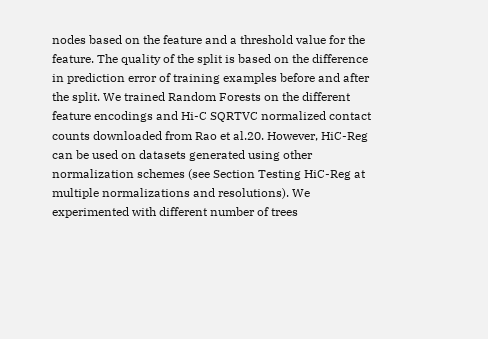nodes based on the feature and a threshold value for the feature. The quality of the split is based on the difference in prediction error of training examples before and after the split. We trained Random Forests on the different feature encodings and Hi-C SQRTVC normalized contact counts downloaded from Rao et al.20. However, HiC-Reg can be used on datasets generated using other normalization schemes (see Section Testing HiC-Reg at multiple normalizations and resolutions). We experimented with different number of trees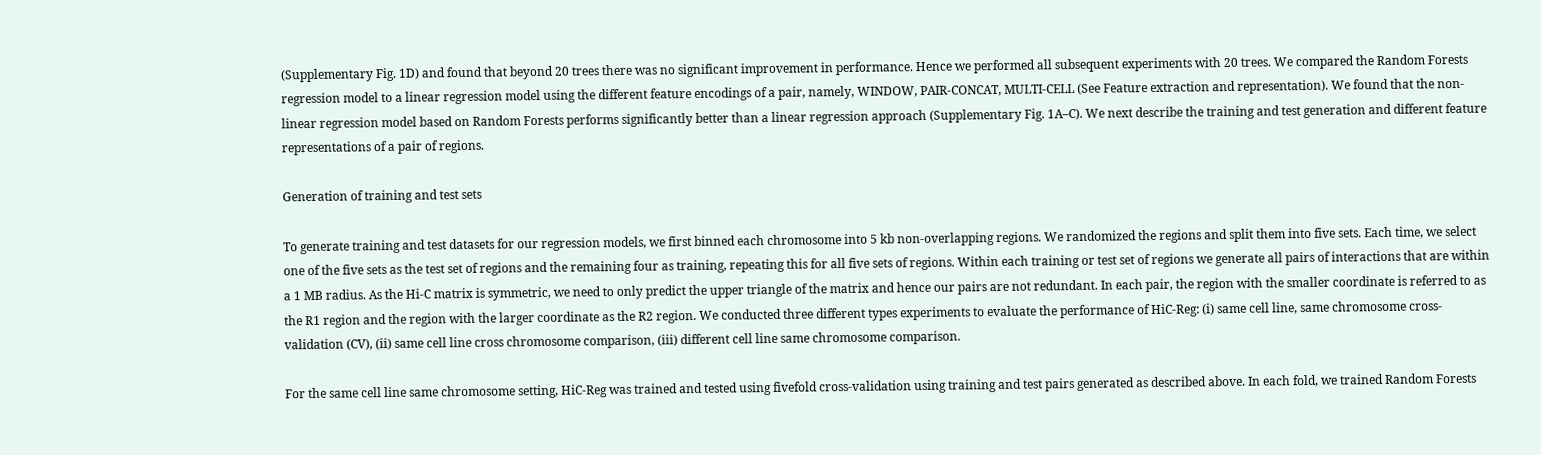(Supplementary Fig. 1D) and found that beyond 20 trees there was no significant improvement in performance. Hence we performed all subsequent experiments with 20 trees. We compared the Random Forests regression model to a linear regression model using the different feature encodings of a pair, namely, WINDOW, PAIR-CONCAT, MULTI-CELL (See Feature extraction and representation). We found that the non-linear regression model based on Random Forests performs significantly better than a linear regression approach (Supplementary Fig. 1A–C). We next describe the training and test generation and different feature representations of a pair of regions.

Generation of training and test sets

To generate training and test datasets for our regression models, we first binned each chromosome into 5 kb non-overlapping regions. We randomized the regions and split them into five sets. Each time, we select one of the five sets as the test set of regions and the remaining four as training, repeating this for all five sets of regions. Within each training or test set of regions we generate all pairs of interactions that are within a 1 MB radius. As the Hi-C matrix is symmetric, we need to only predict the upper triangle of the matrix and hence our pairs are not redundant. In each pair, the region with the smaller coordinate is referred to as the R1 region and the region with the larger coordinate as the R2 region. We conducted three different types experiments to evaluate the performance of HiC-Reg: (i) same cell line, same chromosome cross-validation (CV), (ii) same cell line cross chromosome comparison, (iii) different cell line same chromosome comparison.

For the same cell line same chromosome setting, HiC-Reg was trained and tested using fivefold cross-validation using training and test pairs generated as described above. In each fold, we trained Random Forests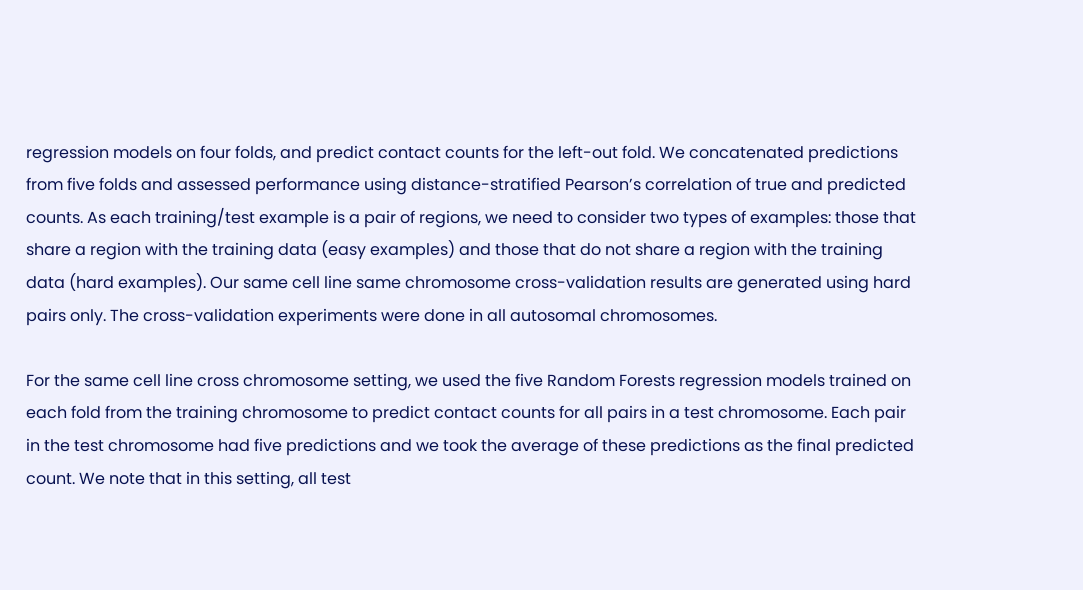regression models on four folds, and predict contact counts for the left-out fold. We concatenated predictions from five folds and assessed performance using distance-stratified Pearson’s correlation of true and predicted counts. As each training/test example is a pair of regions, we need to consider two types of examples: those that share a region with the training data (easy examples) and those that do not share a region with the training data (hard examples). Our same cell line same chromosome cross-validation results are generated using hard pairs only. The cross-validation experiments were done in all autosomal chromosomes.

For the same cell line cross chromosome setting, we used the five Random Forests regression models trained on each fold from the training chromosome to predict contact counts for all pairs in a test chromosome. Each pair in the test chromosome had five predictions and we took the average of these predictions as the final predicted count. We note that in this setting, all test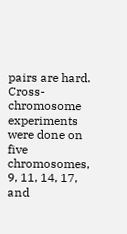pairs are hard. Cross-chromosome experiments were done on five chromosomes, 9, 11, 14, 17, and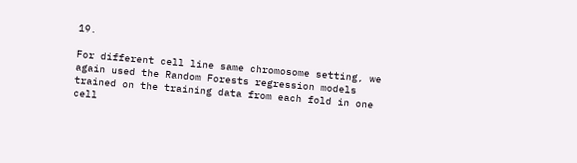19.

For different cell line same chromosome setting, we again used the Random Forests regression models trained on the training data from each fold in one cell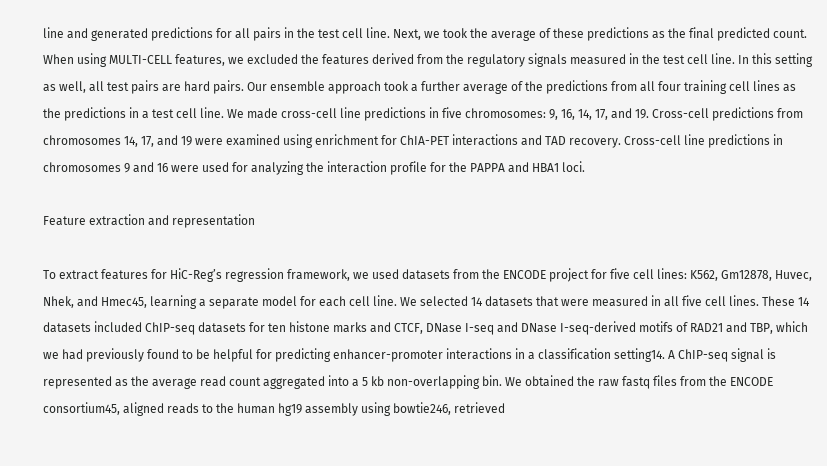line and generated predictions for all pairs in the test cell line. Next, we took the average of these predictions as the final predicted count. When using MULTI-CELL features, we excluded the features derived from the regulatory signals measured in the test cell line. In this setting as well, all test pairs are hard pairs. Our ensemble approach took a further average of the predictions from all four training cell lines as the predictions in a test cell line. We made cross-cell line predictions in five chromosomes: 9, 16, 14, 17, and 19. Cross-cell predictions from chromosomes 14, 17, and 19 were examined using enrichment for ChIA-PET interactions and TAD recovery. Cross-cell line predictions in chromosomes 9 and 16 were used for analyzing the interaction profile for the PAPPA and HBA1 loci.

Feature extraction and representation

To extract features for HiC-Reg’s regression framework, we used datasets from the ENCODE project for five cell lines: K562, Gm12878, Huvec, Nhek, and Hmec45, learning a separate model for each cell line. We selected 14 datasets that were measured in all five cell lines. These 14 datasets included ChIP-seq datasets for ten histone marks and CTCF, DNase I-seq and DNase I-seq-derived motifs of RAD21 and TBP, which we had previously found to be helpful for predicting enhancer-promoter interactions in a classification setting14. A ChIP-seq signal is represented as the average read count aggregated into a 5 kb non-overlapping bin. We obtained the raw fastq files from the ENCODE consortium45, aligned reads to the human hg19 assembly using bowtie246, retrieved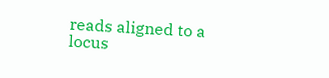reads aligned to a locus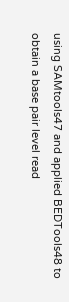using SAMtools47 and applied BEDTools48 to obtain a base pair level read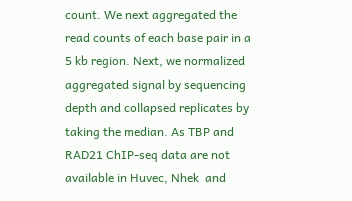count. We next aggregated the read counts of each base pair in a 5 kb region. Next, we normalized aggregated signal by sequencing depth and collapsed replicates by taking the median. As TBP and RAD21 ChIP-seq data are not available in Huvec, Nhek  and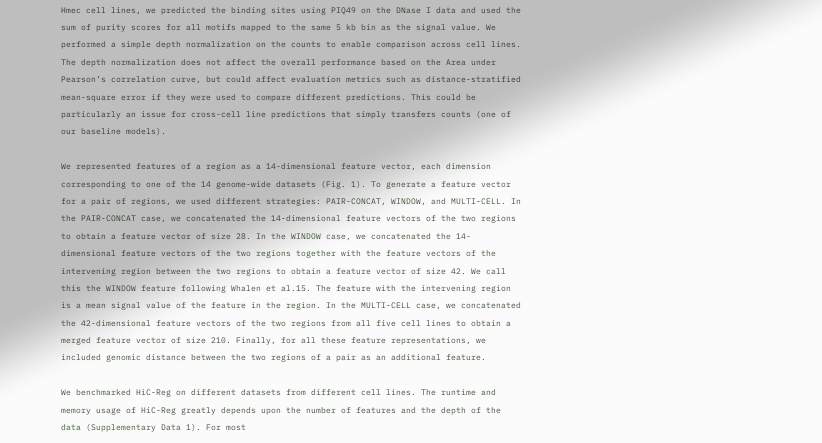Hmec cell lines, we predicted the binding sites using PIQ49 on the DNase I data and used the sum of purity scores for all motifs mapped to the same 5 kb bin as the signal value. We performed a simple depth normalization on the counts to enable comparison across cell lines. The depth normalization does not affect the overall performance based on the Area under Pearson’s correlation curve, but could affect evaluation metrics such as distance-stratified mean-square error if they were used to compare different predictions. This could be particularly an issue for cross-cell line predictions that simply transfers counts (one of our baseline models).

We represented features of a region as a 14-dimensional feature vector, each dimension corresponding to one of the 14 genome-wide datasets (Fig. 1). To generate a feature vector for a pair of regions, we used different strategies: PAIR-CONCAT, WINDOW, and MULTI-CELL. In the PAIR-CONCAT case, we concatenated the 14-dimensional feature vectors of the two regions to obtain a feature vector of size 28. In the WINDOW case, we concatenated the 14-dimensional feature vectors of the two regions together with the feature vectors of the intervening region between the two regions to obtain a feature vector of size 42. We call this the WINDOW feature following Whalen et al.15. The feature with the intervening region is a mean signal value of the feature in the region. In the MULTI-CELL case, we concatenated the 42-dimensional feature vectors of the two regions from all five cell lines to obtain a merged feature vector of size 210. Finally, for all these feature representations, we included genomic distance between the two regions of a pair as an additional feature.

We benchmarked HiC-Reg on different datasets from different cell lines. The runtime and memory usage of HiC-Reg greatly depends upon the number of features and the depth of the data (Supplementary Data 1). For most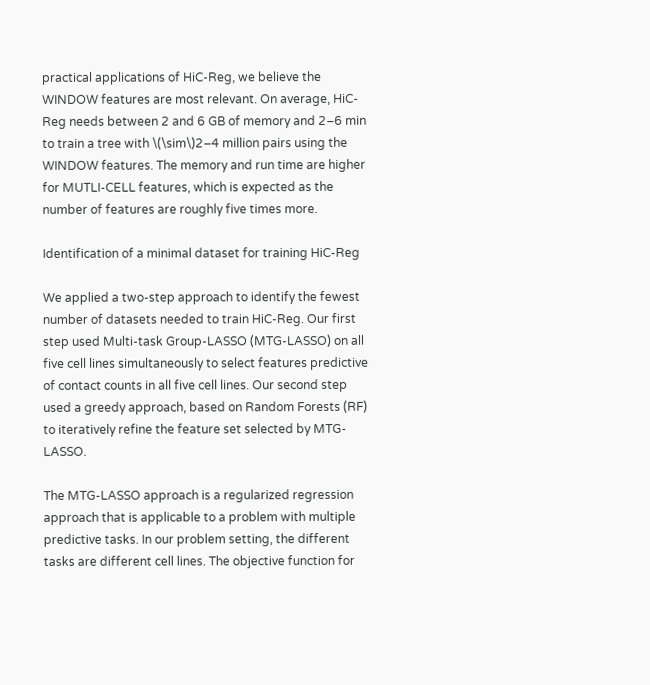practical applications of HiC-Reg, we believe the WINDOW features are most relevant. On average, HiC-Reg needs between 2 and 6 GB of memory and 2–6 min to train a tree with \(\sim\)2–4 million pairs using the WINDOW features. The memory and run time are higher for MUTLI-CELL features, which is expected as the number of features are roughly five times more.

Identification of a minimal dataset for training HiC-Reg

We applied a two-step approach to identify the fewest number of datasets needed to train HiC-Reg. Our first step used Multi-task Group-LASSO (MTG-LASSO) on all five cell lines simultaneously to select features predictive of contact counts in all five cell lines. Our second step used a greedy approach, based on Random Forests (RF) to iteratively refine the feature set selected by MTG-LASSO.

The MTG-LASSO approach is a regularized regression approach that is applicable to a problem with multiple predictive tasks. In our problem setting, the different tasks are different cell lines. The objective function for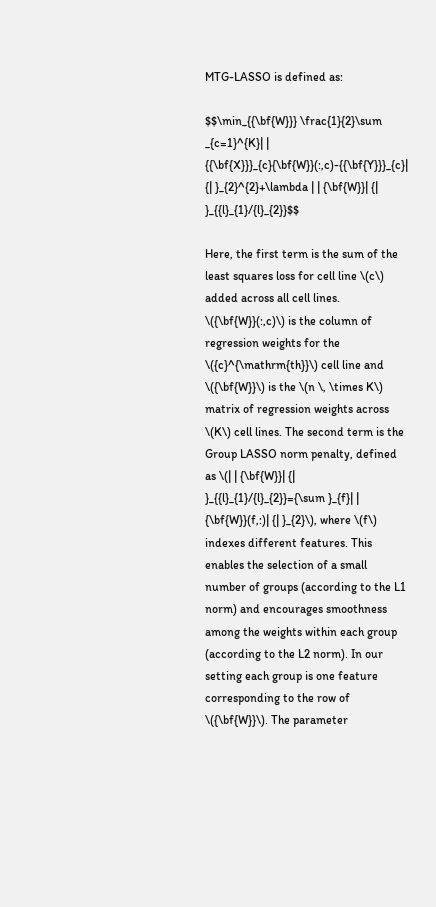MTG-LASSO is defined as:

$$\min_{{\bf{W}}} \frac{1}{2}\sum _{c=1}^{K}| | {{\bf{X}}}_{c}{\bf{W}}(:,c)-{{\bf{Y}}}_{c}| {| }_{2}^{2}+\lambda | | {\bf{W}}| {| }_{{l}_{1}/{l}_{2}}$$

Here, the first term is the sum of the least squares loss for cell line \(c\) added across all cell lines. \({\bf{W}}(:,c)\) is the column of regression weights for the \({c}^{\mathrm{th}}\) cell line and \({\bf{W}}\) is the \(n \, \times K\) matrix of regression weights across \(K\) cell lines. The second term is the Group LASSO norm penalty, defined as \(| | {\bf{W}}| {| }_{{l}_{1}/{l}_{2}}={\sum }_{f}| | {\bf{W}}(f,:)| {| }_{2}\), where \(f\) indexes different features. This enables the selection of a small number of groups (according to the L1 norm) and encourages smoothness among the weights within each group (according to the L2 norm). In our setting each group is one feature corresponding to the row of \({\bf{W}}\). The parameter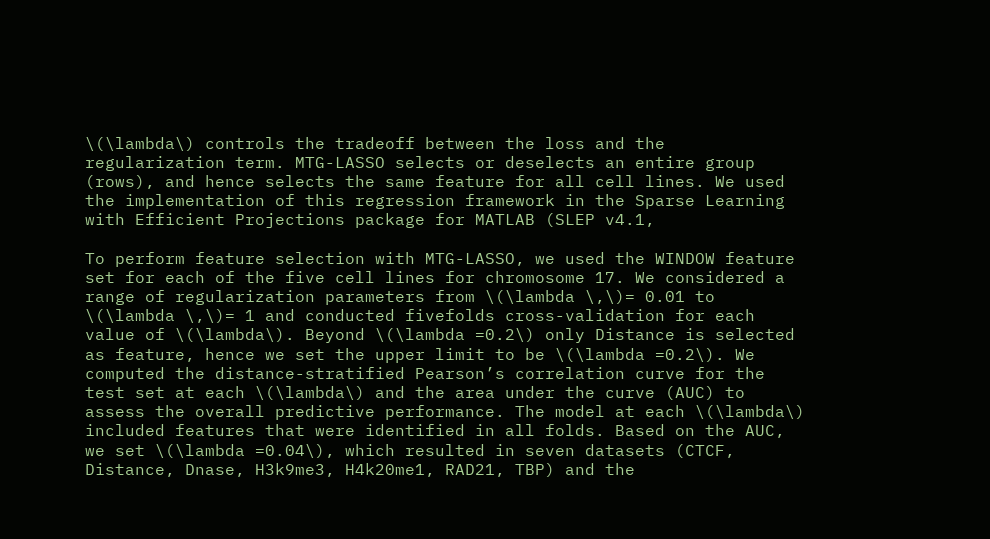\(\lambda\) controls the tradeoff between the loss and the regularization term. MTG-LASSO selects or deselects an entire group (rows), and hence selects the same feature for all cell lines. We used the implementation of this regression framework in the Sparse Learning with Efficient Projections package for MATLAB (SLEP v4.1,

To perform feature selection with MTG-LASSO, we used the WINDOW feature set for each of the five cell lines for chromosome 17. We considered a range of regularization parameters from \(\lambda \,\)= 0.01 to \(\lambda \,\)= 1 and conducted fivefolds cross-validation for each value of \(\lambda\). Beyond \(\lambda =0.2\) only Distance is selected as feature, hence we set the upper limit to be \(\lambda =0.2\). We computed the distance-stratified Pearson’s correlation curve for the test set at each \(\lambda\) and the area under the curve (AUC) to assess the overall predictive performance. The model at each \(\lambda\) included features that were identified in all folds. Based on the AUC, we set \(\lambda =0.04\), which resulted in seven datasets (CTCF, Distance, Dnase, H3k9me3, H4k20me1, RAD21, TBP) and the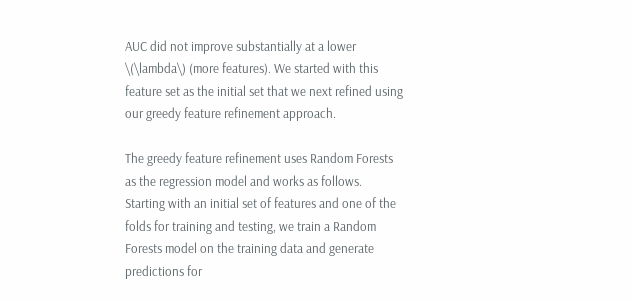AUC did not improve substantially at a lower \(\lambda\) (more features). We started with this feature set as the initial set that we next refined using our greedy feature refinement approach.

The greedy feature refinement uses Random Forests as the regression model and works as follows. Starting with an initial set of features and one of the folds for training and testing, we train a Random Forests model on the training data and generate predictions for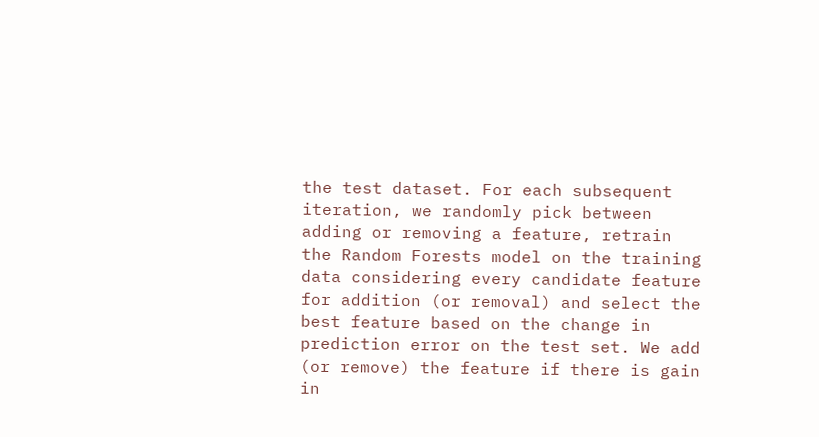the test dataset. For each subsequent iteration, we randomly pick between adding or removing a feature, retrain the Random Forests model on the training data considering every candidate feature for addition (or removal) and select the best feature based on the change in prediction error on the test set. We add (or remove) the feature if there is gain in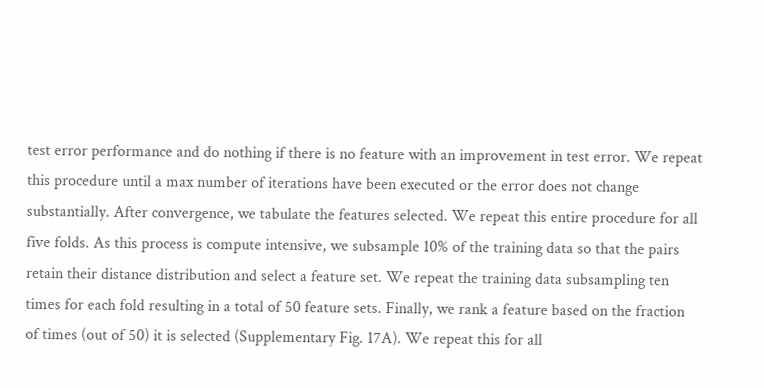test error performance and do nothing if there is no feature with an improvement in test error. We repeat this procedure until a max number of iterations have been executed or the error does not change substantially. After convergence, we tabulate the features selected. We repeat this entire procedure for all five folds. As this process is compute intensive, we subsample 10% of the training data so that the pairs retain their distance distribution and select a feature set. We repeat the training data subsampling ten times for each fold resulting in a total of 50 feature sets. Finally, we rank a feature based on the fraction of times (out of 50) it is selected (Supplementary Fig. 17A). We repeat this for all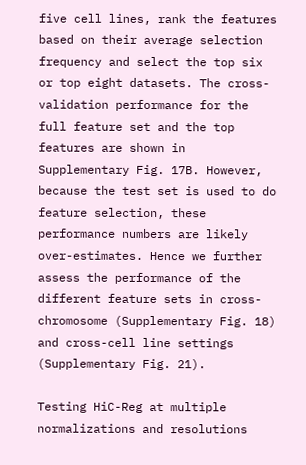five cell lines, rank the features based on their average selection frequency and select the top six or top eight datasets. The cross-validation performance for the full feature set and the top features are shown in Supplementary Fig. 17B. However, because the test set is used to do feature selection, these performance numbers are likely over-estimates. Hence we further assess the performance of the different feature sets in cross-chromosome (Supplementary Fig. 18) and cross-cell line settings (Supplementary Fig. 21).

Testing HiC-Reg at multiple normalizations and resolutions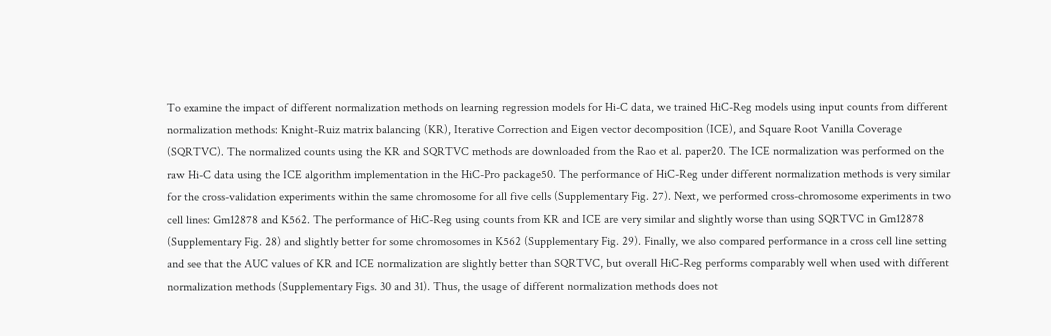To examine the impact of different normalization methods on learning regression models for Hi-C data, we trained HiC-Reg models using input counts from different normalization methods: Knight-Ruiz matrix balancing (KR), Iterative Correction and Eigen vector decomposition (ICE), and Square Root Vanilla Coverage (SQRTVC). The normalized counts using the KR and SQRTVC methods are downloaded from the Rao et al. paper20. The ICE normalization was performed on the raw Hi-C data using the ICE algorithm implementation in the HiC-Pro package50. The performance of HiC-Reg under different normalization methods is very similar for the cross-validation experiments within the same chromosome for all five cells (Supplementary Fig. 27). Next, we performed cross-chromosome experiments in two cell lines: Gm12878 and K562. The performance of HiC-Reg using counts from KR and ICE are very similar and slightly worse than using SQRTVC in Gm12878 (Supplementary Fig. 28) and slightly better for some chromosomes in K562 (Supplementary Fig. 29). Finally, we also compared performance in a cross cell line setting and see that the AUC values of KR and ICE normalization are slightly better than SQRTVC, but overall HiC-Reg performs comparably well when used with different normalization methods (Supplementary Figs. 30 and 31). Thus, the usage of different normalization methods does not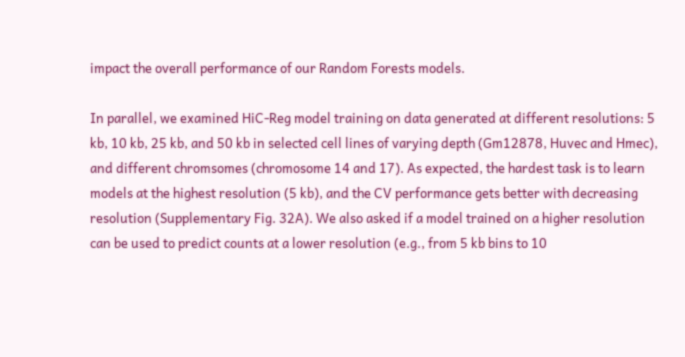impact the overall performance of our Random Forests models.

In parallel, we examined HiC-Reg model training on data generated at different resolutions: 5 kb, 10 kb, 25 kb, and 50 kb in selected cell lines of varying depth (Gm12878, Huvec and Hmec), and different chromsomes (chromosome 14 and 17). As expected, the hardest task is to learn models at the highest resolution (5 kb), and the CV performance gets better with decreasing resolution (Supplementary Fig. 32A). We also asked if a model trained on a higher resolution can be used to predict counts at a lower resolution (e.g., from 5 kb bins to 10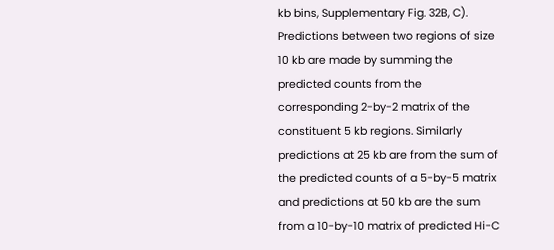kb bins, Supplementary Fig. 32B, C). Predictions between two regions of size 10 kb are made by summing the predicted counts from the corresponding 2-by-2 matrix of the constituent 5 kb regions. Similarly predictions at 25 kb are from the sum of the predicted counts of a 5-by-5 matrix and predictions at 50 kb are the sum from a 10-by-10 matrix of predicted Hi-C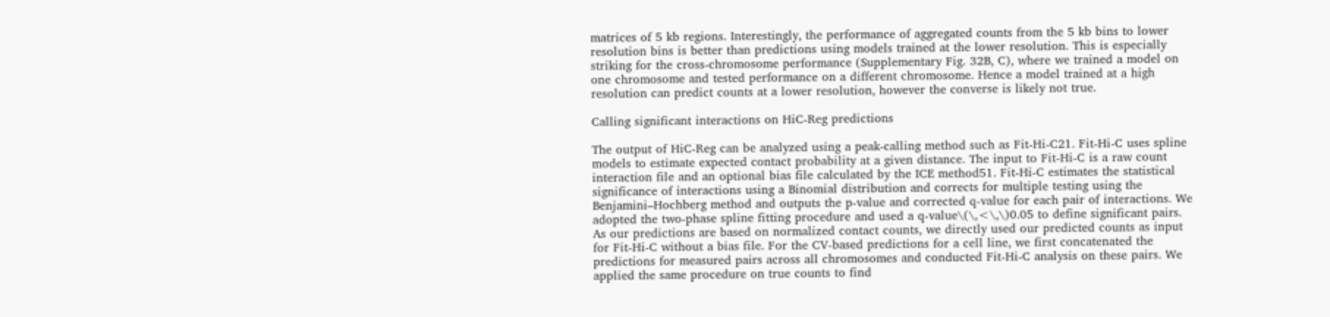matrices of 5 kb regions. Interestingly, the performance of aggregated counts from the 5 kb bins to lower resolution bins is better than predictions using models trained at the lower resolution. This is especially striking for the cross-chromosome performance (Supplementary Fig. 32B, C), where we trained a model on one chromosome and tested performance on a different chromosome. Hence a model trained at a high resolution can predict counts at a lower resolution, however the converse is likely not true.

Calling significant interactions on HiC-Reg predictions

The output of HiC-Reg can be analyzed using a peak-calling method such as Fit-Hi-C21. Fit-Hi-C uses spline models to estimate expected contact probability at a given distance. The input to Fit-Hi-C is a raw count interaction file and an optional bias file calculated by the ICE method51. Fit-Hi-C estimates the statistical significance of interactions using a Binomial distribution and corrects for multiple testing using the Benjamini–Hochberg method and outputs the p-value and corrected q-value for each pair of interactions. We adopted the two-phase spline fitting procedure and used a q-value\(\,<\,\)0.05 to define significant pairs. As our predictions are based on normalized contact counts, we directly used our predicted counts as input for Fit-Hi-C without a bias file. For the CV-based predictions for a cell line, we first concatenated the predictions for measured pairs across all chromosomes and conducted Fit-Hi-C analysis on these pairs. We applied the same procedure on true counts to find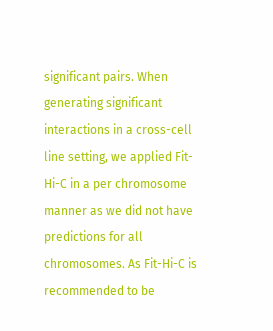significant pairs. When generating significant interactions in a cross-cell line setting, we applied Fit-Hi-C in a per chromosome manner as we did not have predictions for all chromosomes. As Fit-Hi-C is recommended to be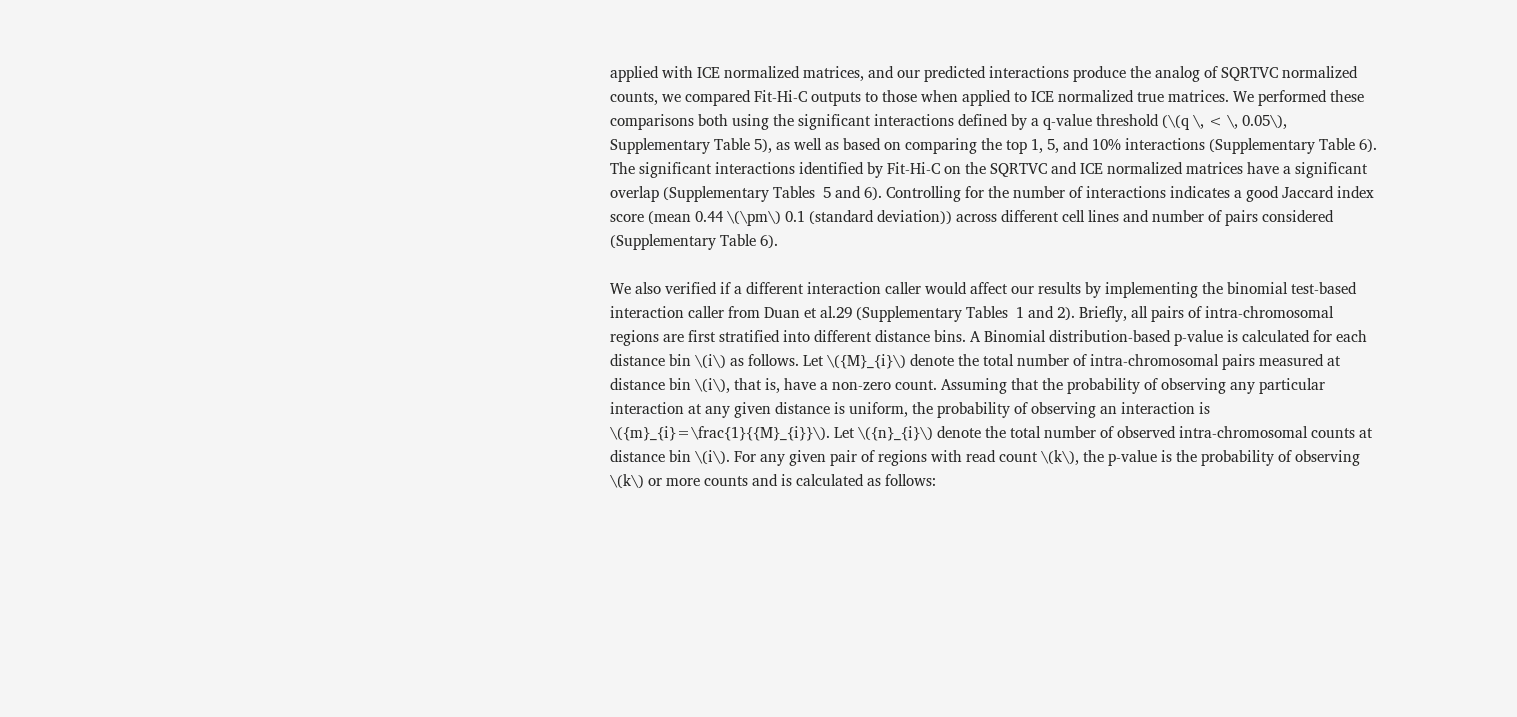applied with ICE normalized matrices, and our predicted interactions produce the analog of SQRTVC normalized counts, we compared Fit-Hi-C outputs to those when applied to ICE normalized true matrices. We performed these comparisons both using the significant interactions defined by a q-value threshold (\(q \, < \, 0.05\), Supplementary Table 5), as well as based on comparing the top 1, 5, and 10% interactions (Supplementary Table 6). The significant interactions identified by Fit-Hi-C on the SQRTVC and ICE normalized matrices have a significant overlap (Supplementary Tables  5 and 6). Controlling for the number of interactions indicates a good Jaccard index score (mean 0.44 \(\pm\) 0.1 (standard deviation)) across different cell lines and number of pairs considered (Supplementary Table 6).

We also verified if a different interaction caller would affect our results by implementing the binomial test-based interaction caller from Duan et al.29 (Supplementary Tables  1 and 2). Briefly, all pairs of intra-chromosomal regions are first stratified into different distance bins. A Binomial distribution-based p-value is calculated for each distance bin \(i\) as follows. Let \({M}_{i}\) denote the total number of intra-chromosomal pairs measured at distance bin \(i\), that is, have a non-zero count. Assuming that the probability of observing any particular interaction at any given distance is uniform, the probability of observing an interaction is \({m}_{i}=\frac{1}{{M}_{i}}\). Let \({n}_{i}\) denote the total number of observed intra-chromosomal counts at distance bin \(i\). For any given pair of regions with read count \(k\), the p-value is the probability of observing \(k\) or more counts and is calculated as follows: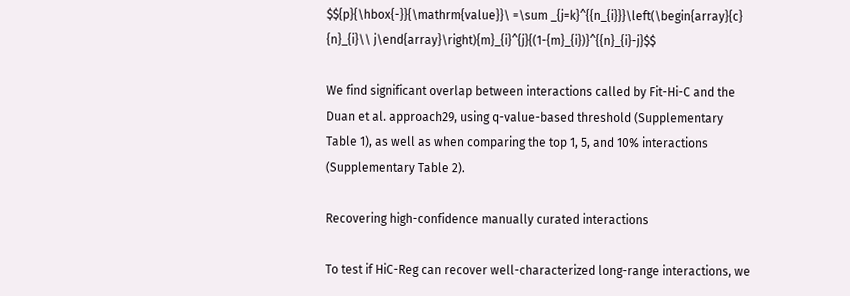$${p}{\hbox{-}}{\mathrm{value}}\ =\sum _{j=k}^{{n_{i}}}\left(\begin{array}{c} {n}_{i}\\ j\end{array}\right){m}_{i}^{j}{(1-{m}_{i})}^{{n}_{i}-j}$$

We find significant overlap between interactions called by Fit-Hi-C and the Duan et al. approach29, using q-value-based threshold (Supplementary Table 1), as well as when comparing the top 1, 5, and 10% interactions (Supplementary Table 2).

Recovering high-confidence manually curated interactions

To test if HiC-Reg can recover well-characterized long-range interactions, we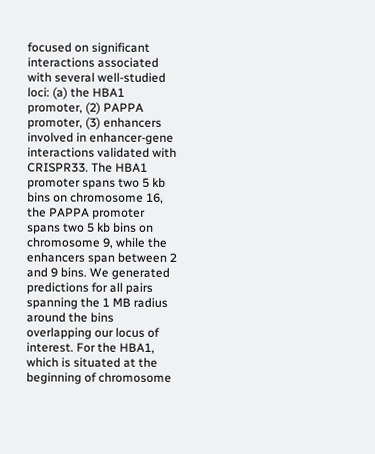focused on significant interactions associated with several well-studied loci: (a) the HBA1 promoter, (2) PAPPA promoter, (3) enhancers involved in enhancer-gene interactions validated with CRISPR33. The HBA1 promoter spans two 5 kb bins on chromosome 16, the PAPPA promoter spans two 5 kb bins on chromosome 9, while the enhancers span between 2 and 9 bins. We generated predictions for all pairs spanning the 1 MB radius around the bins overlapping our locus of interest. For the HBA1, which is situated at the beginning of chromosome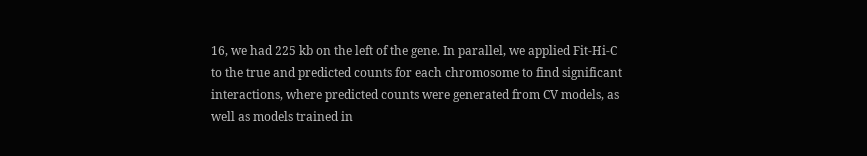16, we had 225 kb on the left of the gene. In parallel, we applied Fit-Hi-C to the true and predicted counts for each chromosome to find significant interactions, where predicted counts were generated from CV models, as well as models trained in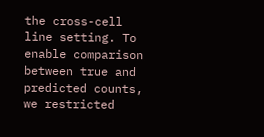the cross-cell line setting. To enable comparison between true and predicted counts, we restricted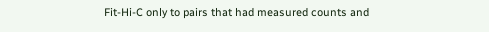Fit-Hi-C only to pairs that had measured counts and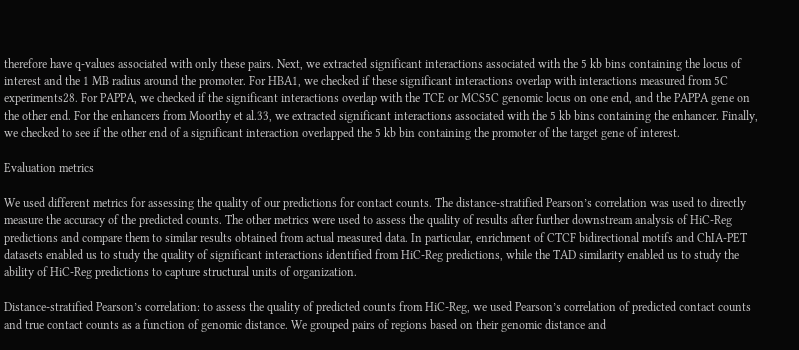therefore have q-values associated with only these pairs. Next, we extracted significant interactions associated with the 5 kb bins containing the locus of interest and the 1 MB radius around the promoter. For HBA1, we checked if these significant interactions overlap with interactions measured from 5C experiments28. For PAPPA, we checked if the significant interactions overlap with the TCE or MCS5C genomic locus on one end, and the PAPPA gene on the other end. For the enhancers from Moorthy et al.33, we extracted significant interactions associated with the 5 kb bins containing the enhancer. Finally, we checked to see if the other end of a significant interaction overlapped the 5 kb bin containing the promoter of the target gene of interest.

Evaluation metrics

We used different metrics for assessing the quality of our predictions for contact counts. The distance-stratified Pearson’s correlation was used to directly measure the accuracy of the predicted counts. The other metrics were used to assess the quality of results after further downstream analysis of HiC-Reg predictions and compare them to similar results obtained from actual measured data. In particular, enrichment of CTCF bidirectional motifs and ChIA-PET datasets enabled us to study the quality of significant interactions identified from HiC-Reg predictions, while the TAD similarity enabled us to study the ability of HiC-Reg predictions to capture structural units of organization.

Distance-stratified Pearson’s correlation: to assess the quality of predicted counts from HiC-Reg, we used Pearson’s correlation of predicted contact counts and true contact counts as a function of genomic distance. We grouped pairs of regions based on their genomic distance and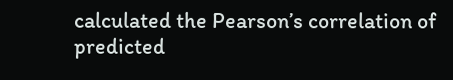calculated the Pearson’s correlation of predicted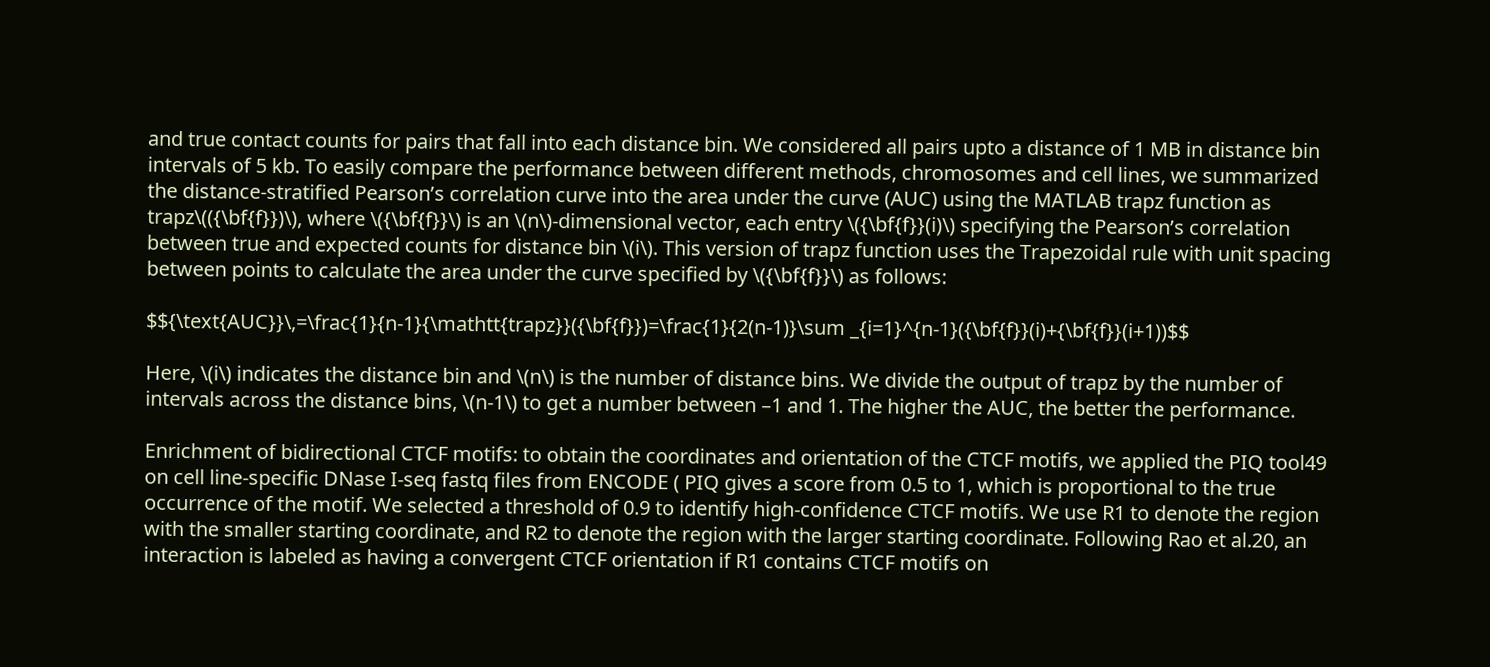and true contact counts for pairs that fall into each distance bin. We considered all pairs upto a distance of 1 MB in distance bin intervals of 5 kb. To easily compare the performance between different methods, chromosomes and cell lines, we summarized the distance-stratified Pearson’s correlation curve into the area under the curve (AUC) using the MATLAB trapz function as trapz\(({\bf{f}})\), where \({\bf{f}}\) is an \(n\)-dimensional vector, each entry \({\bf{f}}(i)\) specifying the Pearson’s correlation between true and expected counts for distance bin \(i\). This version of trapz function uses the Trapezoidal rule with unit spacing between points to calculate the area under the curve specified by \({\bf{f}}\) as follows:

$${\text{AUC}}\,=\frac{1}{n-1}{\mathtt{trapz}}({\bf{f}})=\frac{1}{2(n-1)}\sum _{i=1}^{n-1}({\bf{f}}(i)+{\bf{f}}(i+1))$$

Here, \(i\) indicates the distance bin and \(n\) is the number of distance bins. We divide the output of trapz by the number of intervals across the distance bins, \(n-1\) to get a number between –1 and 1. The higher the AUC, the better the performance.

Enrichment of bidirectional CTCF motifs: to obtain the coordinates and orientation of the CTCF motifs, we applied the PIQ tool49 on cell line-specific DNase I-seq fastq files from ENCODE ( PIQ gives a score from 0.5 to 1, which is proportional to the true occurrence of the motif. We selected a threshold of 0.9 to identify high-confidence CTCF motifs. We use R1 to denote the region with the smaller starting coordinate, and R2 to denote the region with the larger starting coordinate. Following Rao et al.20, an interaction is labeled as having a convergent CTCF orientation if R1 contains CTCF motifs on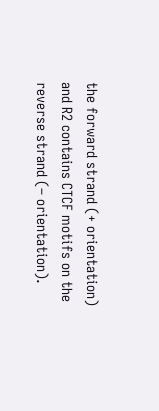the forward strand (+ orientation) and R2 contains CTCF motifs on the reverse strand (– orientation).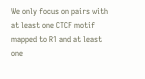We only focus on pairs with at least one CTCF motif mapped to R1 and at least one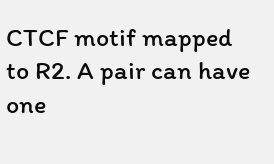CTCF motif mapped to R2. A pair can have one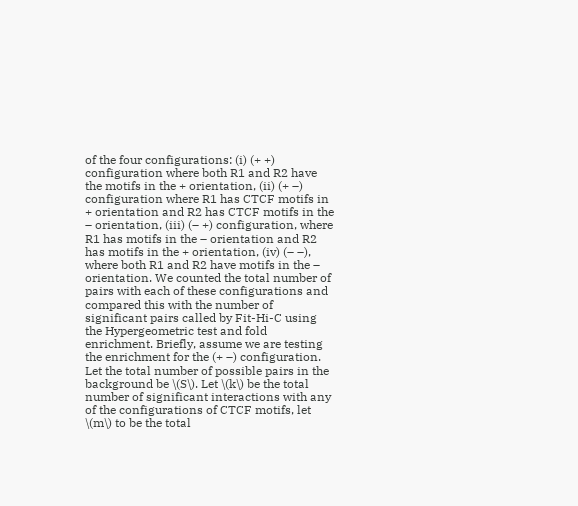of the four configurations: (i) (+ +) configuration where both R1 and R2 have the motifs in the + orientation, (ii) (+ –) configuration where R1 has CTCF motifs in + orientation and R2 has CTCF motifs in the – orientation, (iii) (– +) configuration, where R1 has motifs in the – orientation and R2 has motifs in the + orientation, (iv) (– –), where both R1 and R2 have motifs in the – orientation. We counted the total number of pairs with each of these configurations and compared this with the number of significant pairs called by Fit-Hi-C using the Hypergeometric test and fold enrichment. Briefly, assume we are testing the enrichment for the (+ –) configuration. Let the total number of possible pairs in the background be \(S\). Let \(k\) be the total number of significant interactions with any of the configurations of CTCF motifs, let \(m\) to be the total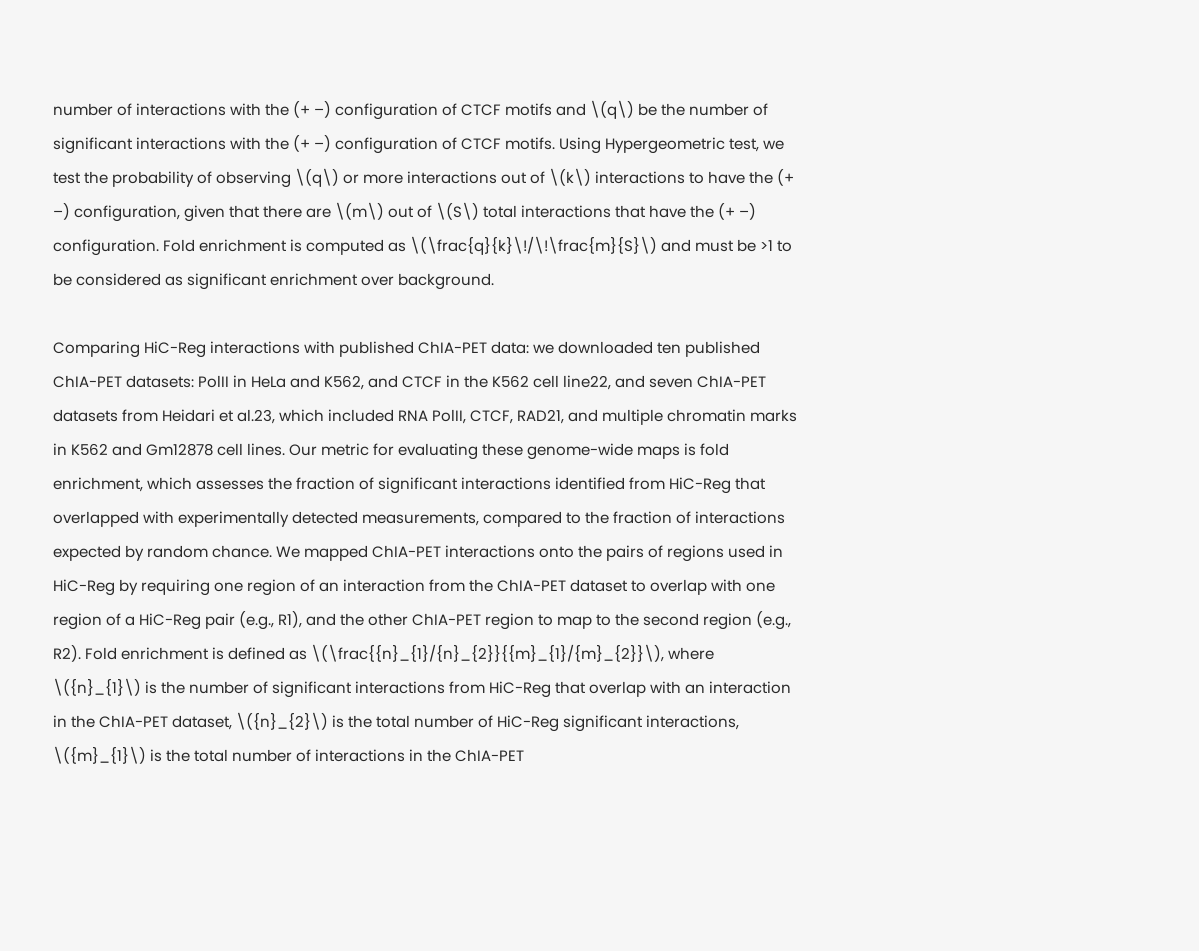number of interactions with the (+ –) configuration of CTCF motifs and \(q\) be the number of significant interactions with the (+ –) configuration of CTCF motifs. Using Hypergeometric test, we test the probability of observing \(q\) or more interactions out of \(k\) interactions to have the (+ –) configuration, given that there are \(m\) out of \(S\) total interactions that have the (+ –) configuration. Fold enrichment is computed as \(\frac{q}{k}\!/\!\frac{m}{S}\) and must be >1 to be considered as significant enrichment over background.

Comparing HiC-Reg interactions with published ChIA-PET data: we downloaded ten published ChIA-PET datasets: PolII in HeLa and K562, and CTCF in the K562 cell line22, and seven ChIA-PET datasets from Heidari et al.23, which included RNA PolII, CTCF, RAD21, and multiple chromatin marks in K562 and Gm12878 cell lines. Our metric for evaluating these genome-wide maps is fold enrichment, which assesses the fraction of significant interactions identified from HiC-Reg that overlapped with experimentally detected measurements, compared to the fraction of interactions expected by random chance. We mapped ChIA-PET interactions onto the pairs of regions used in HiC-Reg by requiring one region of an interaction from the ChIA-PET dataset to overlap with one region of a HiC-Reg pair (e.g., R1), and the other ChIA-PET region to map to the second region (e.g., R2). Fold enrichment is defined as \(\frac{{n}_{1}/{n}_{2}}{{m}_{1}/{m}_{2}}\), where \({n}_{1}\) is the number of significant interactions from HiC-Reg that overlap with an interaction in the ChIA-PET dataset, \({n}_{2}\) is the total number of HiC-Reg significant interactions, \({m}_{1}\) is the total number of interactions in the ChIA-PET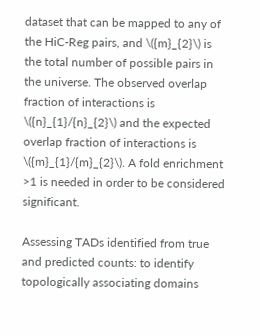dataset that can be mapped to any of the HiC-Reg pairs, and \({m}_{2}\) is the total number of possible pairs in the universe. The observed overlap fraction of interactions is \({n}_{1}/{n}_{2}\) and the expected overlap fraction of interactions is \({m}_{1}/{m}_{2}\). A fold enrichment >1 is needed in order to be considered significant.

Assessing TADs identified from true and predicted counts: to identify topologically associating domains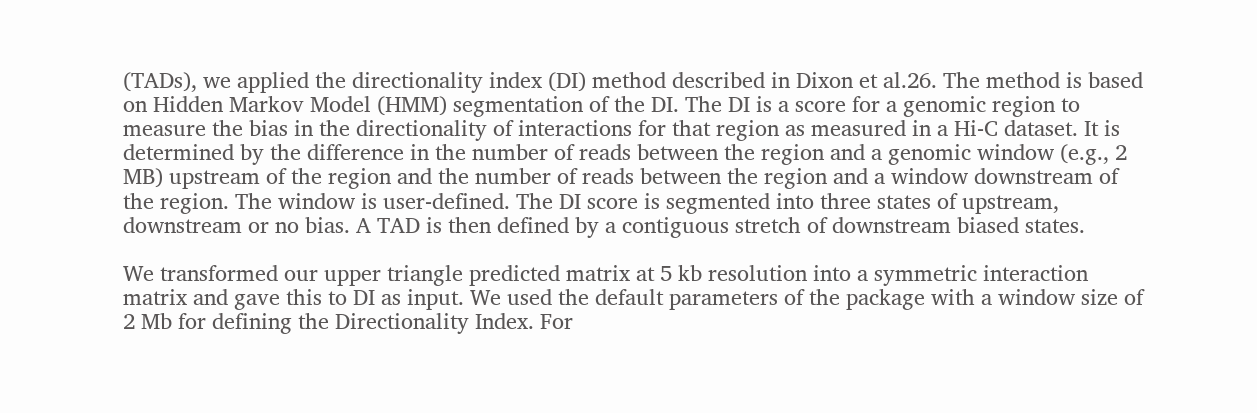(TADs), we applied the directionality index (DI) method described in Dixon et al.26. The method is based on Hidden Markov Model (HMM) segmentation of the DI. The DI is a score for a genomic region to measure the bias in the directionality of interactions for that region as measured in a Hi-C dataset. It is determined by the difference in the number of reads between the region and a genomic window (e.g., 2 MB) upstream of the region and the number of reads between the region and a window downstream of the region. The window is user-defined. The DI score is segmented into three states of upstream, downstream or no bias. A TAD is then defined by a contiguous stretch of downstream biased states.

We transformed our upper triangle predicted matrix at 5 kb resolution into a symmetric interaction matrix and gave this to DI as input. We used the default parameters of the package with a window size of 2 Mb for defining the Directionality Index. For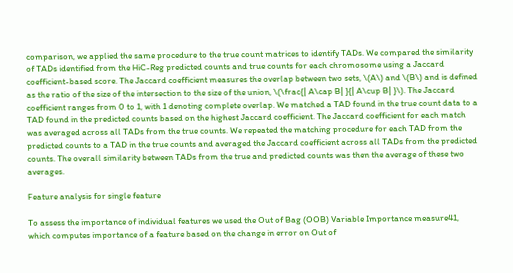comparison, we applied the same procedure to the true count matrices to identify TADs. We compared the similarity of TADs identified from the HiC-Reg predicted counts and true counts for each chromosome using a Jaccard coefficient-based score. The Jaccard coefficient measures the overlap between two sets, \(A\) and \(B\) and is defined as the ratio of the size of the intersection to the size of the union, \(\frac{| A\cap B| }{| A\cup B| }\). The Jaccard coefficient ranges from 0 to 1, with 1 denoting complete overlap. We matched a TAD found in the true count data to a TAD found in the predicted counts based on the highest Jaccard coefficient. The Jaccard coefficient for each match was averaged across all TADs from the true counts. We repeated the matching procedure for each TAD from the predicted counts to a TAD in the true counts and averaged the Jaccard coefficient across all TADs from the predicted counts. The overall similarity between TADs from the true and predicted counts was then the average of these two averages.

Feature analysis for single feature

To assess the importance of individual features we used the Out of Bag (OOB) Variable Importance measure41, which computes importance of a feature based on the change in error on Out of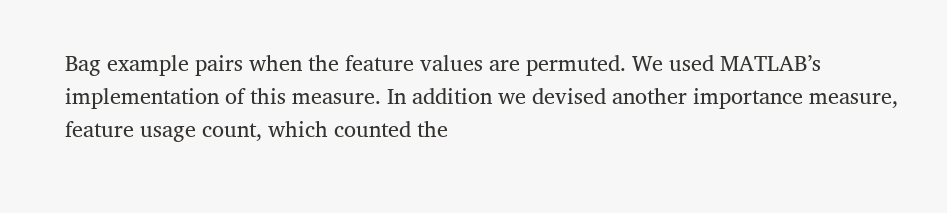Bag example pairs when the feature values are permuted. We used MATLAB’s implementation of this measure. In addition we devised another importance measure, feature usage count, which counted the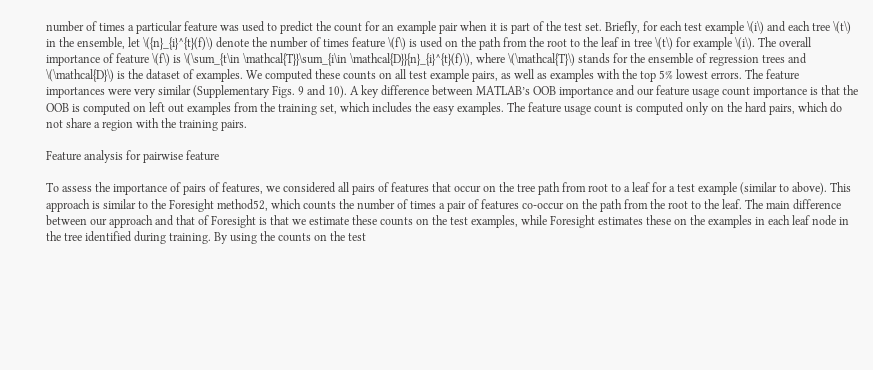number of times a particular feature was used to predict the count for an example pair when it is part of the test set. Briefly, for each test example \(i\) and each tree \(t\) in the ensemble, let \({n}_{i}^{t}(f)\) denote the number of times feature \(f\) is used on the path from the root to the leaf in tree \(t\) for example \(i\). The overall importance of feature \(f\) is \(\sum_{t\in \mathcal{T}}\sum_{i\in \mathcal{D}}{n}_{i}^{t}(f)\), where \(\mathcal{T}\) stands for the ensemble of regression trees and \(\mathcal{D}\) is the dataset of examples. We computed these counts on all test example pairs, as well as examples with the top 5% lowest errors. The feature importances were very similar (Supplementary Figs. 9 and 10). A key difference between MATLAB’s OOB importance and our feature usage count importance is that the OOB is computed on left out examples from the training set, which includes the easy examples. The feature usage count is computed only on the hard pairs, which do not share a region with the training pairs.

Feature analysis for pairwise feature

To assess the importance of pairs of features, we considered all pairs of features that occur on the tree path from root to a leaf for a test example (similar to above). This approach is similar to the Foresight method52, which counts the number of times a pair of features co-occur on the path from the root to the leaf. The main difference between our approach and that of Foresight is that we estimate these counts on the test examples, while Foresight estimates these on the examples in each leaf node in the tree identified during training. By using the counts on the test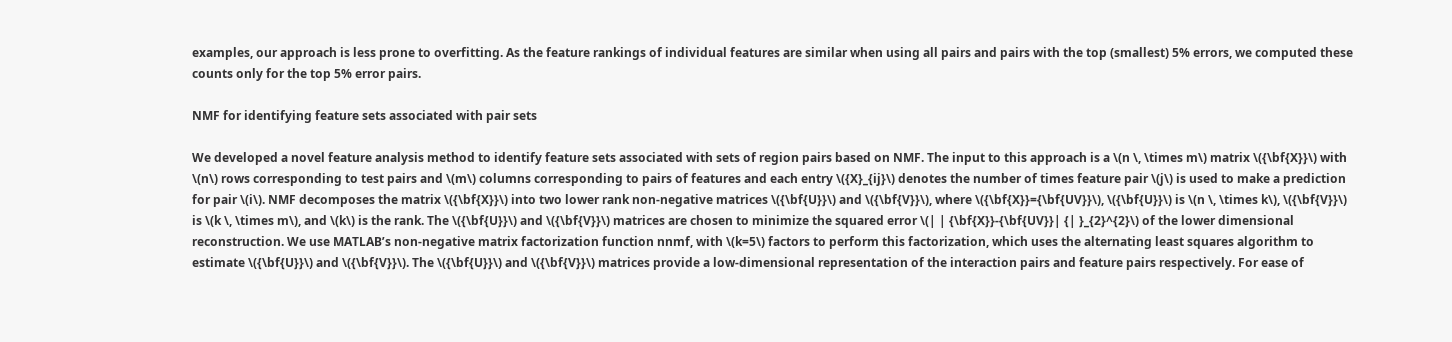examples, our approach is less prone to overfitting. As the feature rankings of individual features are similar when using all pairs and pairs with the top (smallest) 5% errors, we computed these counts only for the top 5% error pairs.

NMF for identifying feature sets associated with pair sets

We developed a novel feature analysis method to identify feature sets associated with sets of region pairs based on NMF. The input to this approach is a \(n \, \times m\) matrix \({\bf{X}}\) with \(n\) rows corresponding to test pairs and \(m\) columns corresponding to pairs of features and each entry \({X}_{ij}\) denotes the number of times feature pair \(j\) is used to make a prediction for pair \(i\). NMF decomposes the matrix \({\bf{X}}\) into two lower rank non-negative matrices \({\bf{U}}\) and \({\bf{V}}\), where \({\bf{X}}={\bf{UV}}\), \({\bf{U}}\) is \(n \, \times k\), \({\bf{V}}\) is \(k \, \times m\), and \(k\) is the rank. The \({\bf{U}}\) and \({\bf{V}}\) matrices are chosen to minimize the squared error \(| | {\bf{X}}-{\bf{UV}}| {| }_{2}^{2}\) of the lower dimensional reconstruction. We use MATLAB’s non-negative matrix factorization function nnmf, with \(k=5\) factors to perform this factorization, which uses the alternating least squares algorithm to estimate \({\bf{U}}\) and \({\bf{V}}\). The \({\bf{U}}\) and \({\bf{V}}\) matrices provide a low-dimensional representation of the interaction pairs and feature pairs respectively. For ease of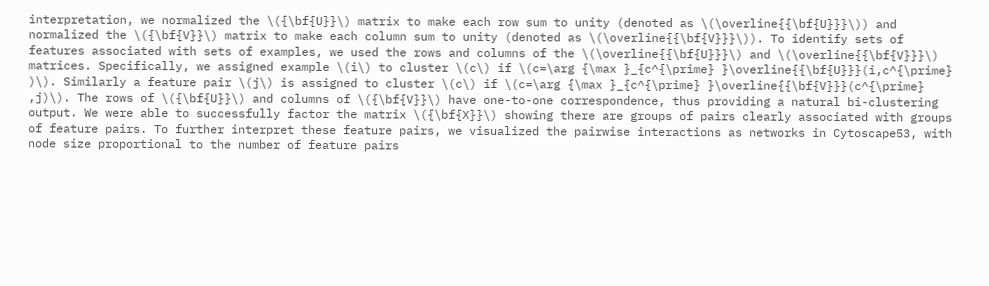interpretation, we normalized the \({\bf{U}}\) matrix to make each row sum to unity (denoted as \(\overline{{\bf{U}}}\)) and normalized the \({\bf{V}}\) matrix to make each column sum to unity (denoted as \(\overline{{\bf{V}}}\)). To identify sets of features associated with sets of examples, we used the rows and columns of the \(\overline{{\bf{U}}}\) and \(\overline{{\bf{V}}}\) matrices. Specifically, we assigned example \(i\) to cluster \(c\) if \(c=\arg {\max }_{c^{\prime} }\overline{{\bf{U}}}(i,c^{\prime} )\). Similarly a feature pair \(j\) is assigned to cluster \(c\) if \(c=\arg {\max }_{c^{\prime} }\overline{{\bf{V}}}(c^{\prime} ,j)\). The rows of \({\bf{U}}\) and columns of \({\bf{V}}\) have one-to-one correspondence, thus providing a natural bi-clustering output. We were able to successfully factor the matrix \({\bf{X}}\) showing there are groups of pairs clearly associated with groups of feature pairs. To further interpret these feature pairs, we visualized the pairwise interactions as networks in Cytoscape53, with node size proportional to the number of feature pairs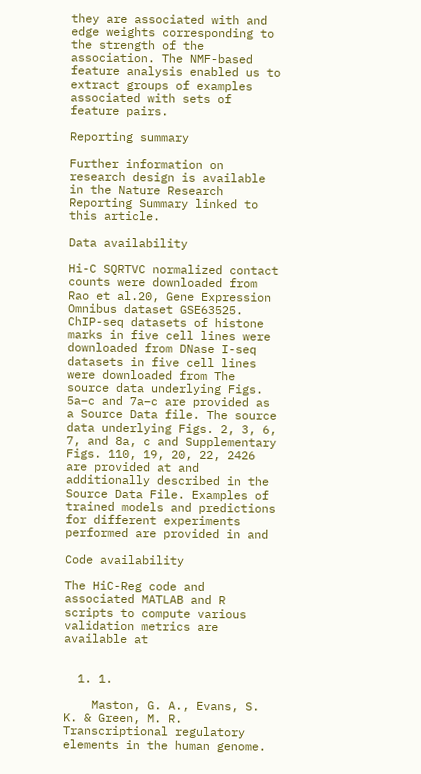they are associated with and edge weights corresponding to the strength of the association. The NMF-based feature analysis enabled us to extract groups of examples associated with sets of feature pairs.

Reporting summary

Further information on research design is available in the Nature Research Reporting Summary linked to this article.

Data availability

Hi-C SQRTVC normalized contact counts were downloaded from Rao et al.20, Gene Expression Omnibus dataset GSE63525. ChIP-seq datasets of histone marks in five cell lines were downloaded from DNase I-seq datasets in five cell lines were downloaded from The source data underlying Figs. 5a–c and 7a–c are provided as a Source Data file. The source data underlying Figs. 2, 3, 6, 7, and 8a, c and Supplementary Figs. 110, 19, 20, 22, 2426 are provided at and additionally described in the Source Data File. Examples of trained models and predictions for different experiments performed are provided in and

Code availability

The HiC-Reg code and associated MATLAB and R scripts to compute various validation metrics are available at


  1. 1.

    Maston, G. A., Evans, S. K. & Green, M. R. Transcriptional regulatory elements in the human genome.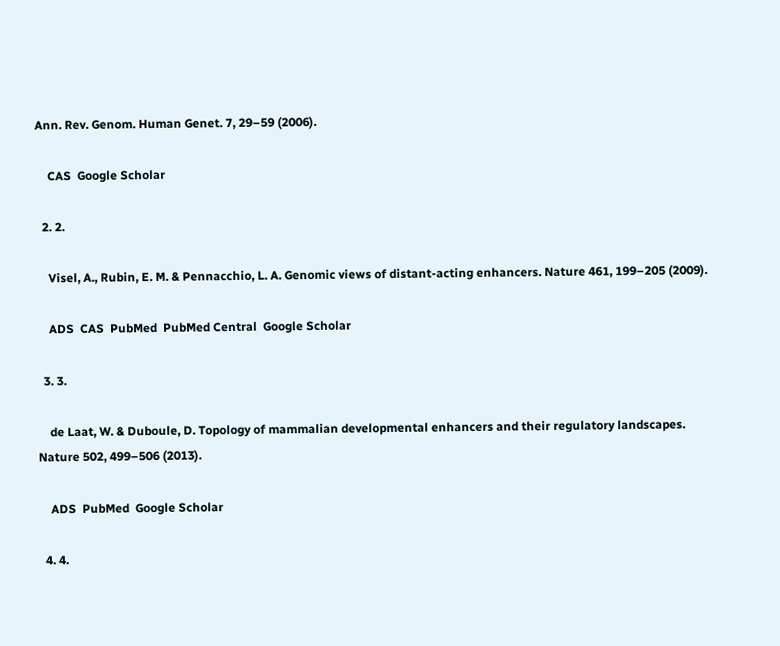Ann. Rev. Genom. Human Genet. 7, 29–59 (2006).

    CAS  Google Scholar

  2. 2.

    Visel, A., Rubin, E. M. & Pennacchio, L. A. Genomic views of distant-acting enhancers. Nature 461, 199–205 (2009).

    ADS  CAS  PubMed  PubMed Central  Google Scholar

  3. 3.

    de Laat, W. & Duboule, D. Topology of mammalian developmental enhancers and their regulatory landscapes. Nature 502, 499–506 (2013).

    ADS  PubMed  Google Scholar

  4. 4.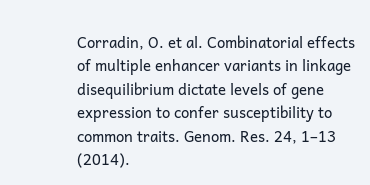Corradin, O. et al. Combinatorial effects of multiple enhancer variants in linkage disequilibrium dictate levels of gene expression to confer susceptibility to common traits. Genom. Res. 24, 1–13 (2014).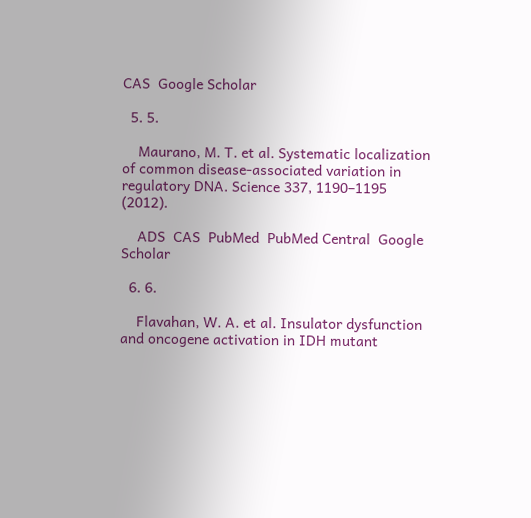CAS  Google Scholar

  5. 5.

    Maurano, M. T. et al. Systematic localization of common disease-associated variation in regulatory DNA. Science 337, 1190–1195 (2012).

    ADS  CAS  PubMed  PubMed Central  Google Scholar

  6. 6.

    Flavahan, W. A. et al. Insulator dysfunction and oncogene activation in IDH mutant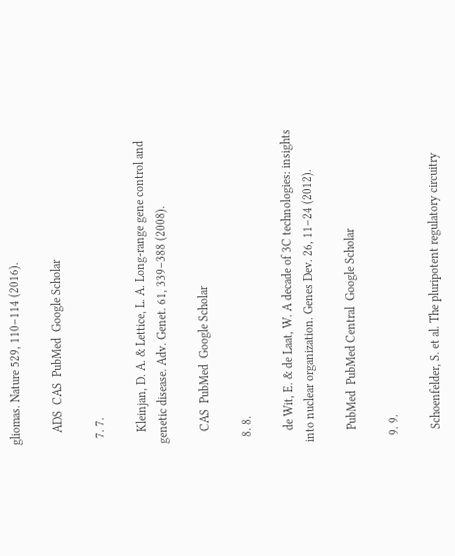gliomas. Nature 529, 110–114 (2016).

    ADS  CAS  PubMed  Google Scholar

  7. 7.

    Kleinjan, D. A. & Lettice, L. A. Long-range gene control and genetic disease. Adv. Genet. 61, 339–388 (2008).

    CAS  PubMed  Google Scholar

  8. 8.

    de Wit, E. & de Laat, W. A decade of 3C technologies: insights into nuclear organization. Genes Dev. 26, 11–24 (2012).

    PubMed  PubMed Central  Google Scholar

  9. 9.

    Schoenfelder, S. et al. The pluripotent regulatory circuitry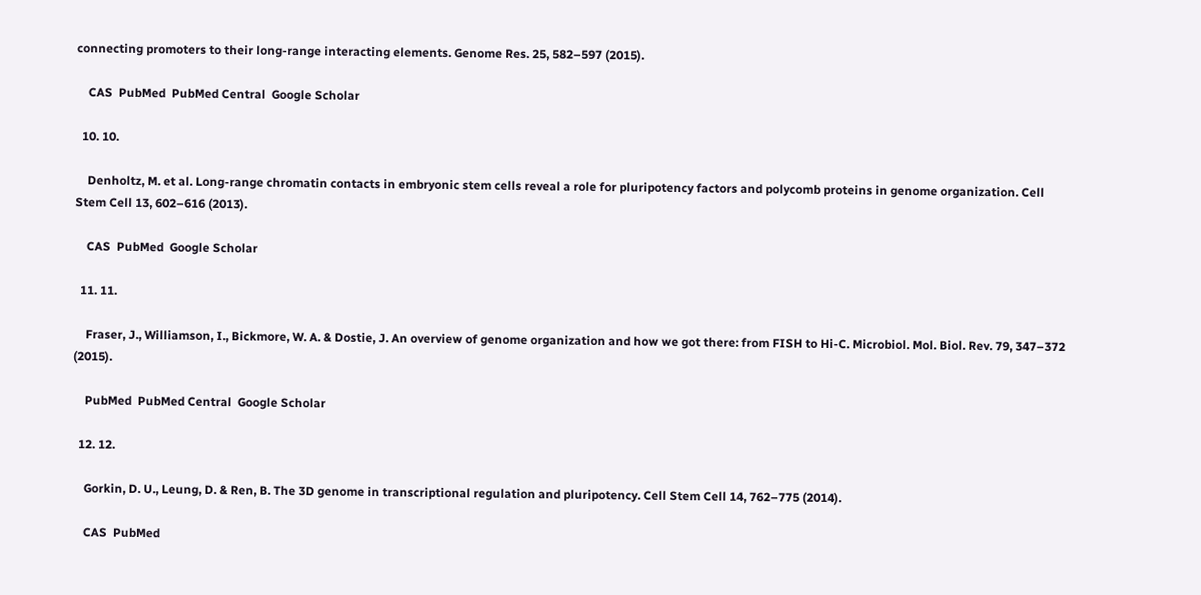connecting promoters to their long-range interacting elements. Genome Res. 25, 582–597 (2015).

    CAS  PubMed  PubMed Central  Google Scholar

  10. 10.

    Denholtz, M. et al. Long-range chromatin contacts in embryonic stem cells reveal a role for pluripotency factors and polycomb proteins in genome organization. Cell Stem Cell 13, 602–616 (2013).

    CAS  PubMed  Google Scholar

  11. 11.

    Fraser, J., Williamson, I., Bickmore, W. A. & Dostie, J. An overview of genome organization and how we got there: from FISH to Hi-C. Microbiol. Mol. Biol. Rev. 79, 347–372 (2015).

    PubMed  PubMed Central  Google Scholar

  12. 12.

    Gorkin, D. U., Leung, D. & Ren, B. The 3D genome in transcriptional regulation and pluripotency. Cell Stem Cell 14, 762–775 (2014).

    CAS  PubMed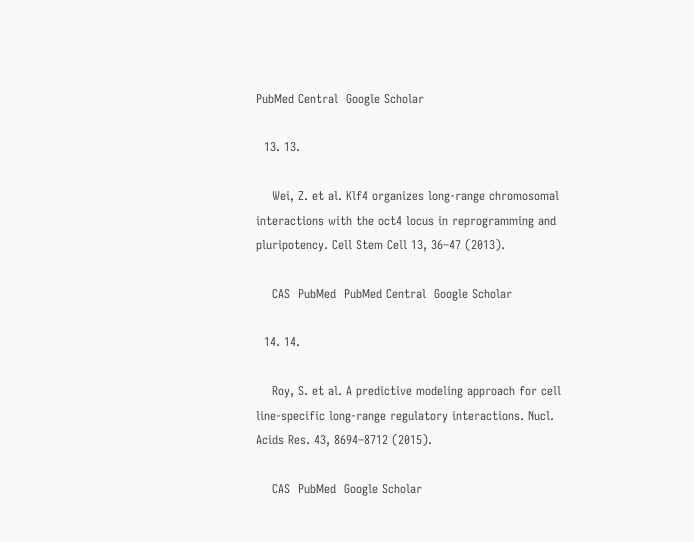PubMed Central  Google Scholar

  13. 13.

    Wei, Z. et al. Klf4 organizes long-range chromosomal interactions with the oct4 locus in reprogramming and pluripotency. Cell Stem Cell 13, 36–47 (2013).

    CAS  PubMed  PubMed Central  Google Scholar

  14. 14.

    Roy, S. et al. A predictive modeling approach for cell line-specific long-range regulatory interactions. Nucl. Acids Res. 43, 8694–8712 (2015).

    CAS  PubMed  Google Scholar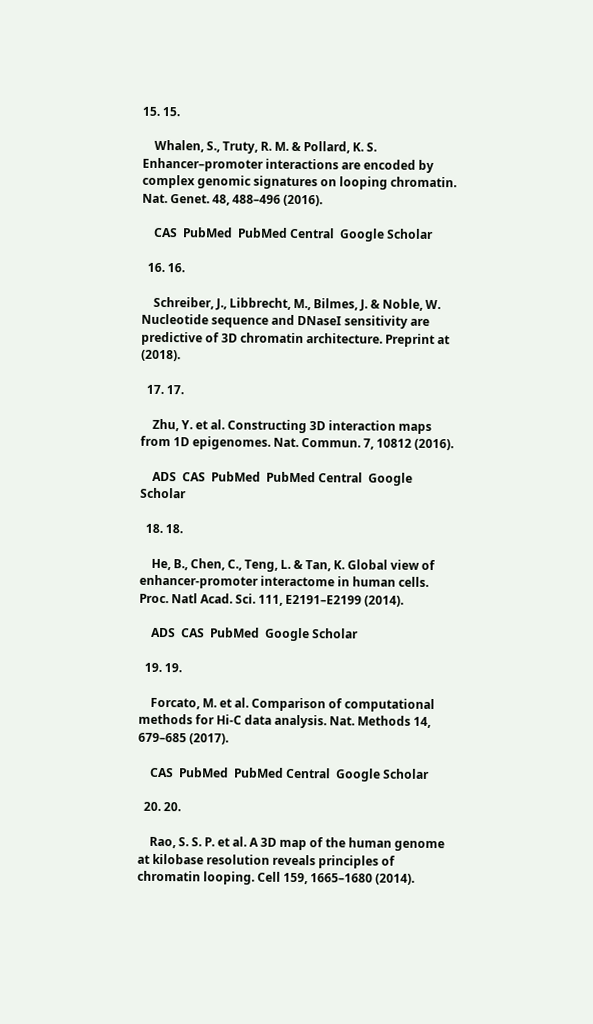15. 15.

    Whalen, S., Truty, R. M. & Pollard, K. S. Enhancer–promoter interactions are encoded by complex genomic signatures on looping chromatin. Nat. Genet. 48, 488–496 (2016).

    CAS  PubMed  PubMed Central  Google Scholar

  16. 16.

    Schreiber, J., Libbrecht, M., Bilmes, J. & Noble, W. Nucleotide sequence and DNaseI sensitivity are predictive of 3D chromatin architecture. Preprint at (2018).

  17. 17.

    Zhu, Y. et al. Constructing 3D interaction maps from 1D epigenomes. Nat. Commun. 7, 10812 (2016).

    ADS  CAS  PubMed  PubMed Central  Google Scholar

  18. 18.

    He, B., Chen, C., Teng, L. & Tan, K. Global view of enhancer-promoter interactome in human cells. Proc. Natl Acad. Sci. 111, E2191–E2199 (2014).

    ADS  CAS  PubMed  Google Scholar

  19. 19.

    Forcato, M. et al. Comparison of computational methods for Hi-C data analysis. Nat. Methods 14, 679–685 (2017).

    CAS  PubMed  PubMed Central  Google Scholar

  20. 20.

    Rao, S. S. P. et al. A 3D map of the human genome at kilobase resolution reveals principles of chromatin looping. Cell 159, 1665–1680 (2014).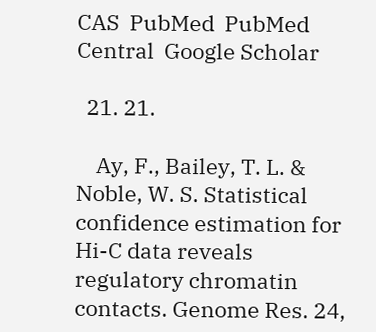CAS  PubMed  PubMed Central  Google Scholar

  21. 21.

    Ay, F., Bailey, T. L. & Noble, W. S. Statistical confidence estimation for Hi-C data reveals regulatory chromatin contacts. Genome Res. 24,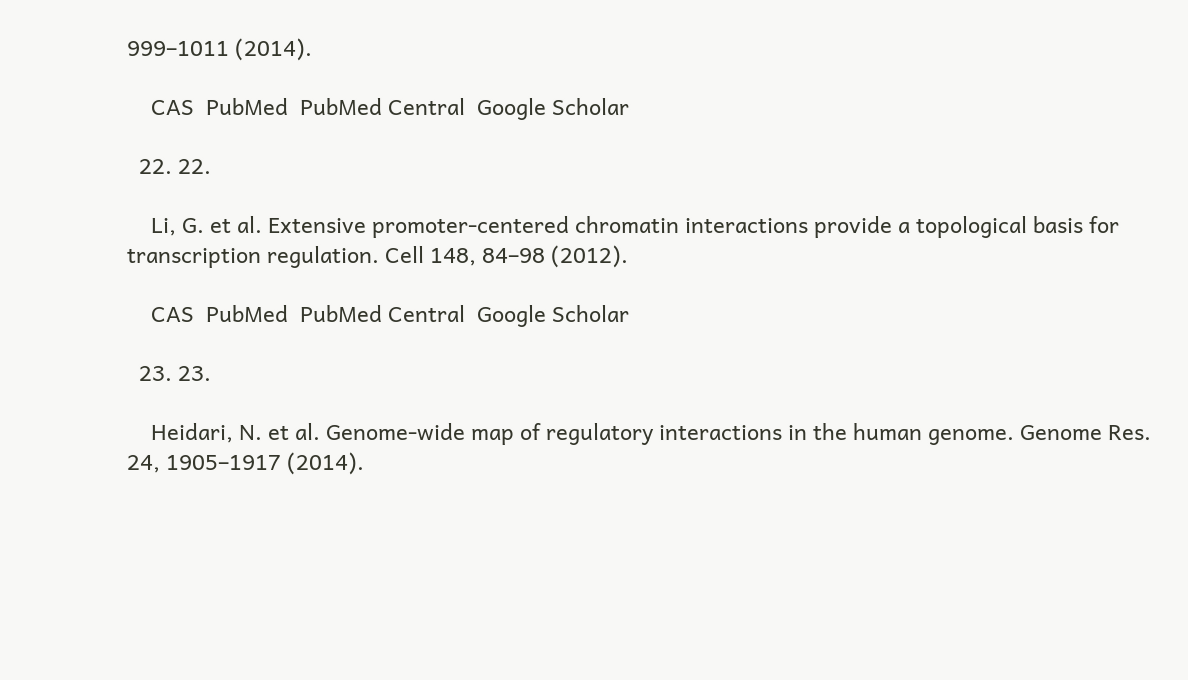999–1011 (2014).

    CAS  PubMed  PubMed Central  Google Scholar

  22. 22.

    Li, G. et al. Extensive promoter-centered chromatin interactions provide a topological basis for transcription regulation. Cell 148, 84–98 (2012).

    CAS  PubMed  PubMed Central  Google Scholar

  23. 23.

    Heidari, N. et al. Genome-wide map of regulatory interactions in the human genome. Genome Res. 24, 1905–1917 (2014).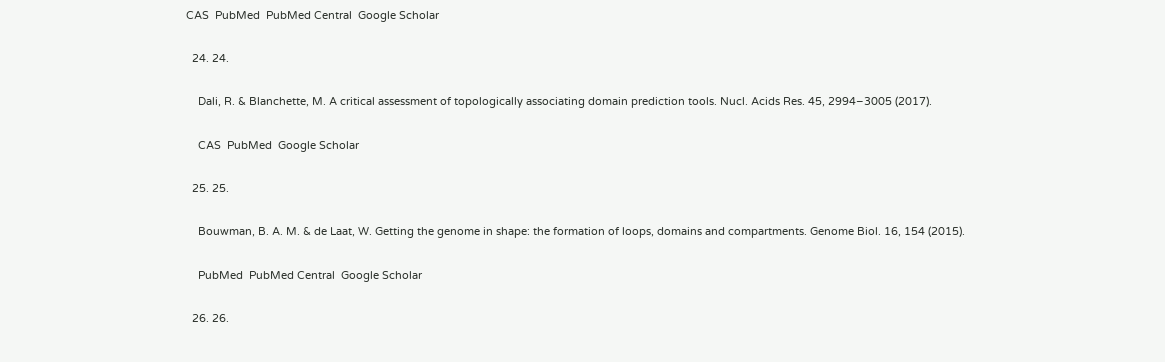CAS  PubMed  PubMed Central  Google Scholar

  24. 24.

    Dali, R. & Blanchette, M. A critical assessment of topologically associating domain prediction tools. Nucl. Acids Res. 45, 2994–3005 (2017).

    CAS  PubMed  Google Scholar

  25. 25.

    Bouwman, B. A. M. & de Laat, W. Getting the genome in shape: the formation of loops, domains and compartments. Genome Biol. 16, 154 (2015).

    PubMed  PubMed Central  Google Scholar

  26. 26.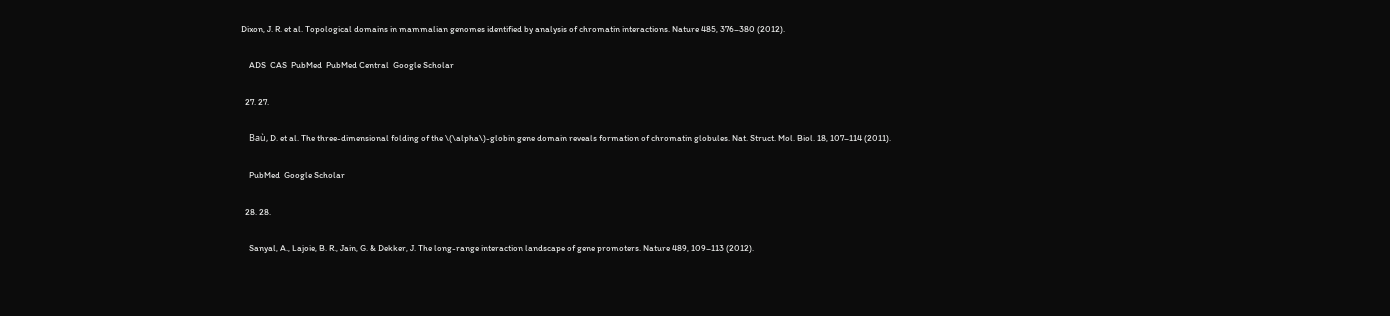Dixon, J. R. et al. Topological domains in mammalian genomes identified by analysis of chromatin interactions. Nature 485, 376–380 (2012).

    ADS  CAS  PubMed  PubMed Central  Google Scholar

  27. 27.

    Baù, D. et al. The three-dimensional folding of the \(\alpha\)-globin gene domain reveals formation of chromatin globules. Nat. Struct. Mol. Biol. 18, 107–114 (2011).

    PubMed  Google Scholar

  28. 28.

    Sanyal, A., Lajoie, B. R., Jain, G. & Dekker, J. The long-range interaction landscape of gene promoters. Nature 489, 109–113 (2012).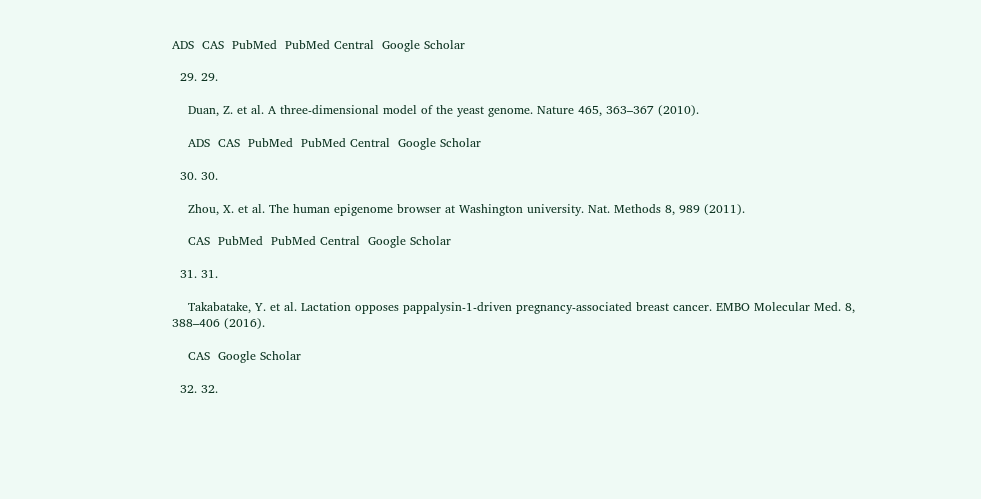ADS  CAS  PubMed  PubMed Central  Google Scholar

  29. 29.

    Duan, Z. et al. A three-dimensional model of the yeast genome. Nature 465, 363–367 (2010).

    ADS  CAS  PubMed  PubMed Central  Google Scholar

  30. 30.

    Zhou, X. et al. The human epigenome browser at Washington university. Nat. Methods 8, 989 (2011).

    CAS  PubMed  PubMed Central  Google Scholar

  31. 31.

    Takabatake, Y. et al. Lactation opposes pappalysin-1-driven pregnancy-associated breast cancer. EMBO Molecular Med. 8, 388–406 (2016).

    CAS  Google Scholar

  32. 32.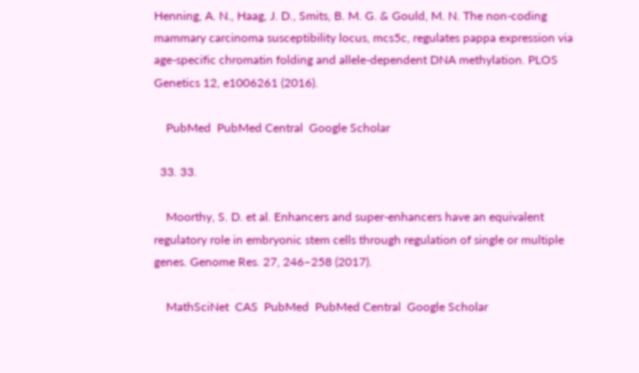Henning, A. N., Haag, J. D., Smits, B. M. G. & Gould, M. N. The non-coding mammary carcinoma susceptibility locus, mcs5c, regulates pappa expression via age-specific chromatin folding and allele-dependent DNA methylation. PLOS Genetics 12, e1006261 (2016).

    PubMed  PubMed Central  Google Scholar

  33. 33.

    Moorthy, S. D. et al. Enhancers and super-enhancers have an equivalent regulatory role in embryonic stem cells through regulation of single or multiple genes. Genome Res. 27, 246–258 (2017).

    MathSciNet  CAS  PubMed  PubMed Central  Google Scholar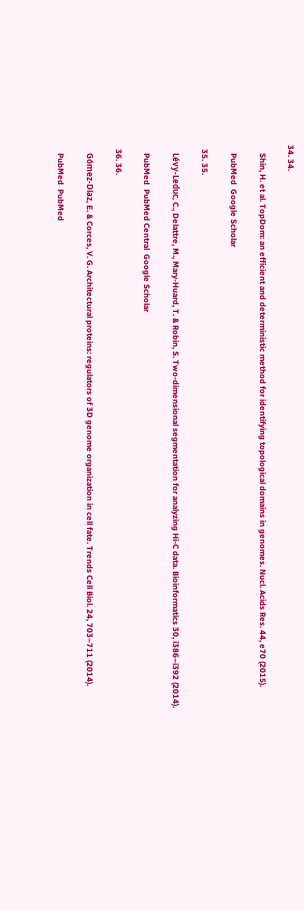34. 34.

    Shin, H. et al. TopDom: an efficient and deterministic method for identifying topological domains in genomes. Nucl. Acids Res. 44, e70 (2015).

    PubMed  Google Scholar

  35. 35.

    Lévy-Leduc, C., Delattre, M., Mary-Huard, T. & Robin, S. Two-dimensional segmentation for analyzing Hi-C data. Bioinformatics 30, i386–i392 (2014).

    PubMed  PubMed Central  Google Scholar

  36. 36.

    Gómez-Díaz, E. & Corces, V. G. Architectural proteins: regulators of 3D genome organization in cell fate. Trends Cell Biol. 24, 703–711 (2014).

    PubMed  PubMed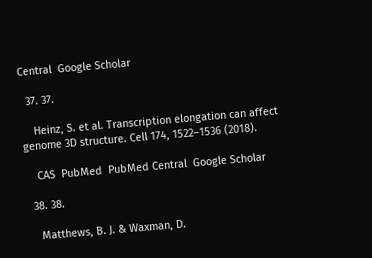Central  Google Scholar

  37. 37.

    Heinz, S. et al. Transcription elongation can affect genome 3D structure. Cell 174, 1522–1536 (2018).

    CAS  PubMed  PubMed Central  Google Scholar

  38. 38.

    Matthews, B. J. & Waxman, D.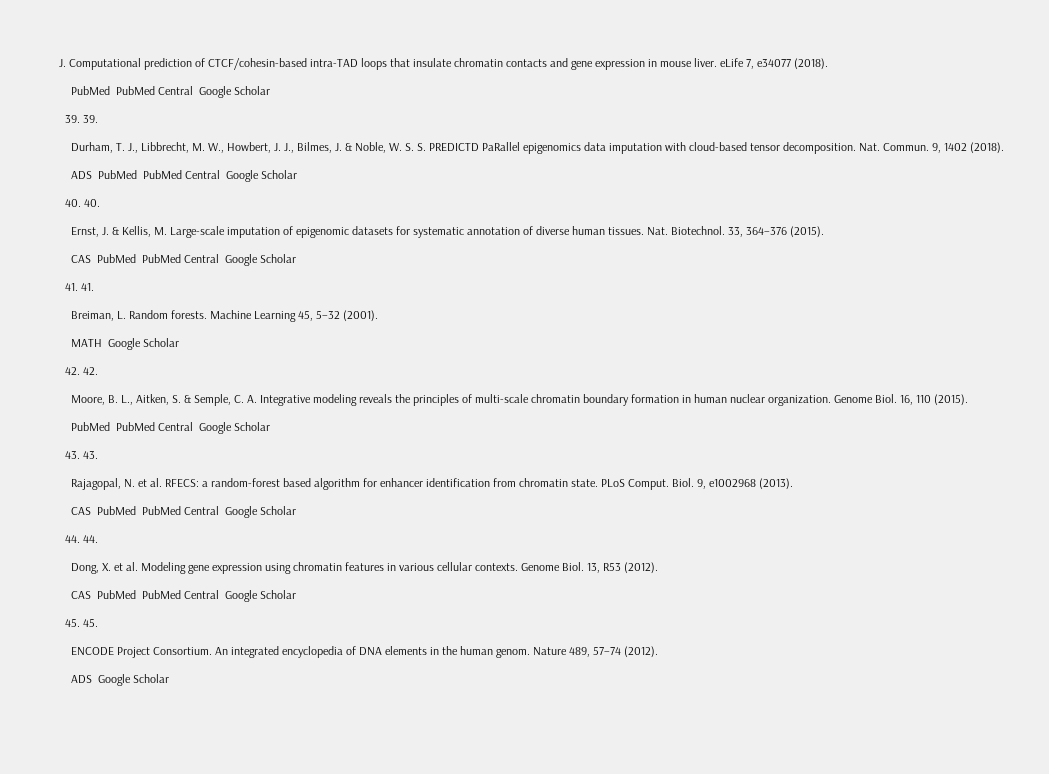J. Computational prediction of CTCF/cohesin-based intra-TAD loops that insulate chromatin contacts and gene expression in mouse liver. eLife 7, e34077 (2018).

    PubMed  PubMed Central  Google Scholar

  39. 39.

    Durham, T. J., Libbrecht, M. W., Howbert, J. J., Bilmes, J. & Noble, W. S. S. PREDICTD PaRallel epigenomics data imputation with cloud-based tensor decomposition. Nat. Commun. 9, 1402 (2018).

    ADS  PubMed  PubMed Central  Google Scholar

  40. 40.

    Ernst, J. & Kellis, M. Large-scale imputation of epigenomic datasets for systematic annotation of diverse human tissues. Nat. Biotechnol. 33, 364–376 (2015).

    CAS  PubMed  PubMed Central  Google Scholar

  41. 41.

    Breiman, L. Random forests. Machine Learning 45, 5–32 (2001).

    MATH  Google Scholar

  42. 42.

    Moore, B. L., Aitken, S. & Semple, C. A. Integrative modeling reveals the principles of multi-scale chromatin boundary formation in human nuclear organization. Genome Biol. 16, 110 (2015).

    PubMed  PubMed Central  Google Scholar

  43. 43.

    Rajagopal, N. et al. RFECS: a random-forest based algorithm for enhancer identification from chromatin state. PLoS Comput. Biol. 9, e1002968 (2013).

    CAS  PubMed  PubMed Central  Google Scholar

  44. 44.

    Dong, X. et al. Modeling gene expression using chromatin features in various cellular contexts. Genome Biol. 13, R53 (2012).

    CAS  PubMed  PubMed Central  Google Scholar

  45. 45.

    ENCODE Project Consortium. An integrated encyclopedia of DNA elements in the human genom. Nature 489, 57–74 (2012).

    ADS  Google Scholar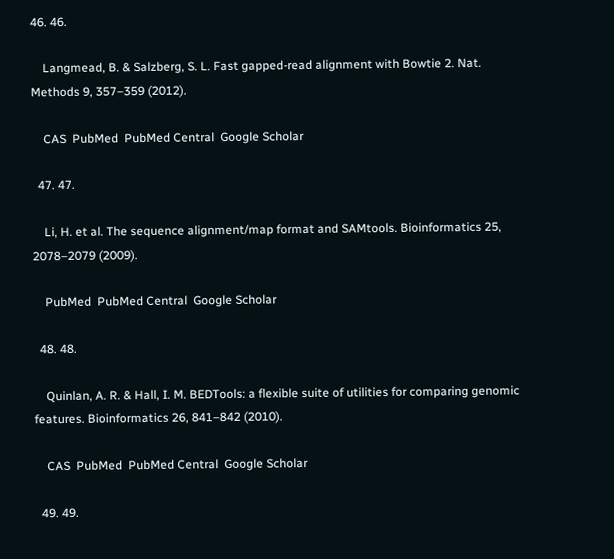46. 46.

    Langmead, B. & Salzberg, S. L. Fast gapped-read alignment with Bowtie 2. Nat. Methods 9, 357–359 (2012).

    CAS  PubMed  PubMed Central  Google Scholar

  47. 47.

    Li, H. et al. The sequence alignment/map format and SAMtools. Bioinformatics 25, 2078–2079 (2009).

    PubMed  PubMed Central  Google Scholar

  48. 48.

    Quinlan, A. R. & Hall, I. M. BEDTools: a flexible suite of utilities for comparing genomic features. Bioinformatics 26, 841–842 (2010).

    CAS  PubMed  PubMed Central  Google Scholar

  49. 49.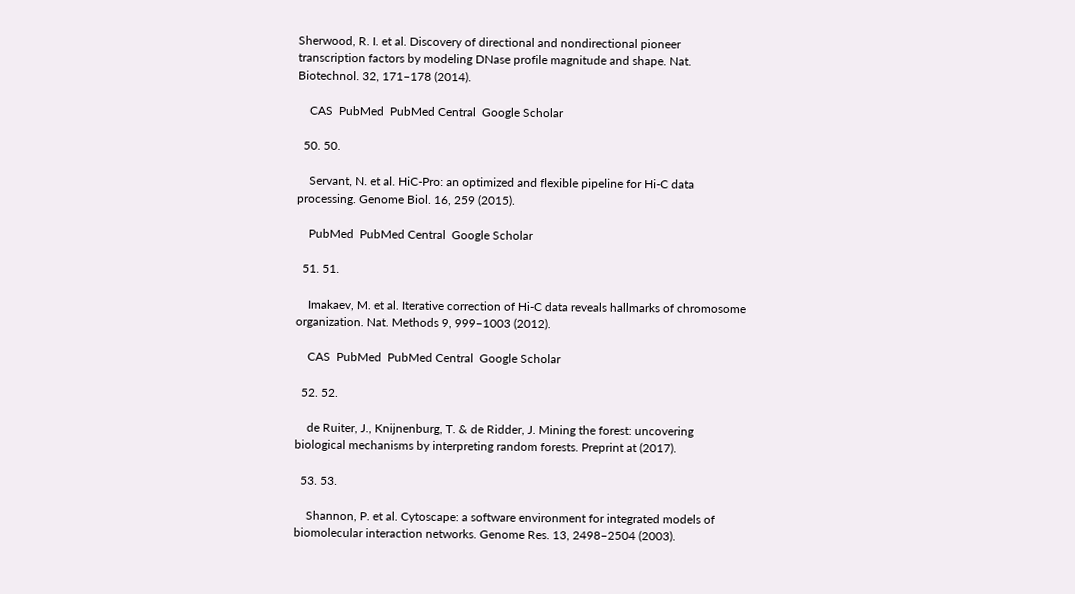Sherwood, R. I. et al. Discovery of directional and nondirectional pioneer transcription factors by modeling DNase profile magnitude and shape. Nat. Biotechnol. 32, 171–178 (2014).

    CAS  PubMed  PubMed Central  Google Scholar

  50. 50.

    Servant, N. et al. HiC-Pro: an optimized and flexible pipeline for Hi-C data processing. Genome Biol. 16, 259 (2015).

    PubMed  PubMed Central  Google Scholar

  51. 51.

    Imakaev, M. et al. Iterative correction of Hi-C data reveals hallmarks of chromosome organization. Nat. Methods 9, 999–1003 (2012).

    CAS  PubMed  PubMed Central  Google Scholar

  52. 52.

    de Ruiter, J., Knijnenburg, T. & de Ridder, J. Mining the forest: uncovering biological mechanisms by interpreting random forests. Preprint at (2017).

  53. 53.

    Shannon, P. et al. Cytoscape: a software environment for integrated models of biomolecular interaction networks. Genome Res. 13, 2498–2504 (2003).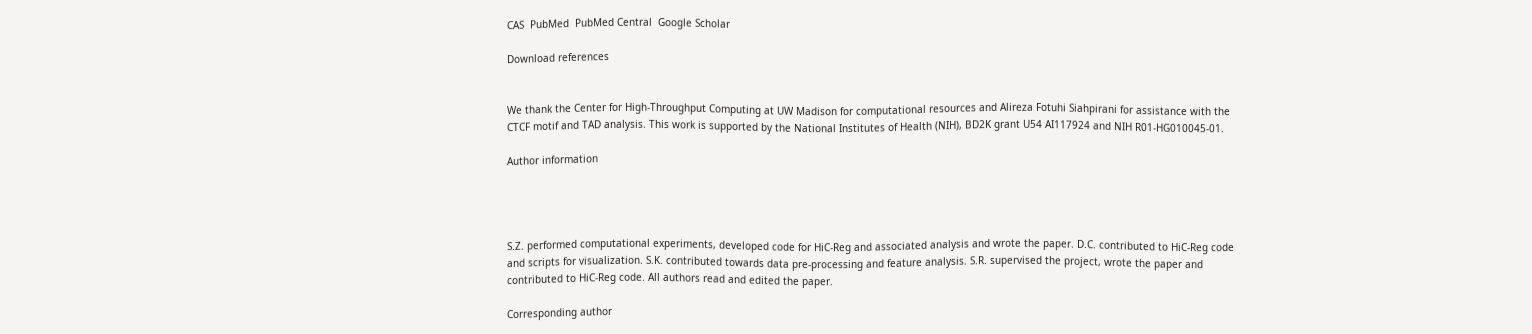CAS  PubMed  PubMed Central  Google Scholar

Download references


We thank the Center for High-Throughput Computing at UW Madison for computational resources and Alireza Fotuhi Siahpirani for assistance with the CTCF motif and TAD analysis. This work is supported by the National Institutes of Health (NIH), BD2K grant U54 AI117924 and NIH R01-HG010045-01.

Author information




S.Z. performed computational experiments, developed code for HiC-Reg and associated analysis and wrote the paper. D.C. contributed to HiC-Reg code and scripts for visualization. S.K. contributed towards data pre-processing and feature analysis. S.R. supervised the project, wrote the paper and contributed to HiC-Reg code. All authors read and edited the paper.

Corresponding author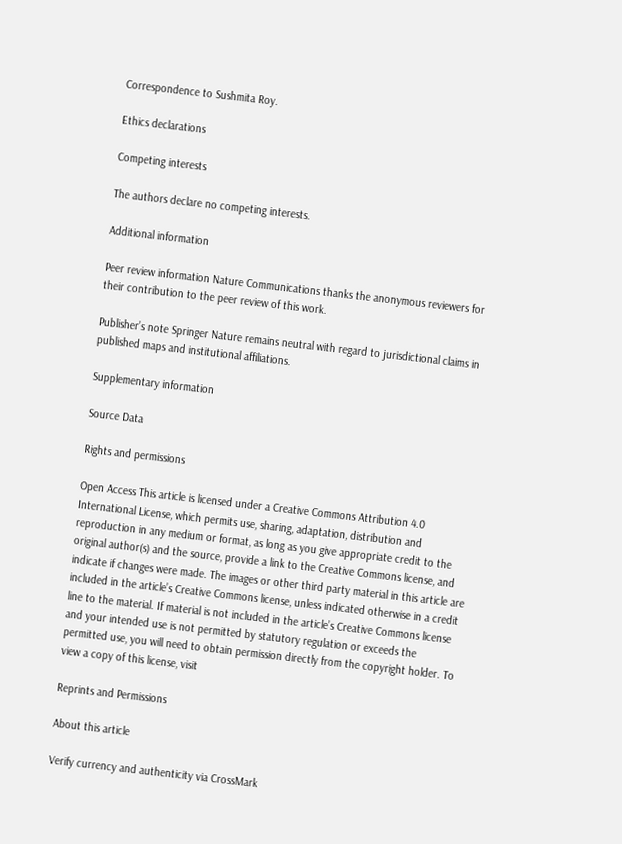Correspondence to Sushmita Roy.

Ethics declarations

Competing interests

The authors declare no competing interests.

Additional information

Peer review information Nature Communications thanks the anonymous reviewers for their contribution to the peer review of this work.

Publisher’s note Springer Nature remains neutral with regard to jurisdictional claims in published maps and institutional affiliations.

Supplementary information

Source Data

Rights and permissions

Open Access This article is licensed under a Creative Commons Attribution 4.0 International License, which permits use, sharing, adaptation, distribution and reproduction in any medium or format, as long as you give appropriate credit to the original author(s) and the source, provide a link to the Creative Commons license, and indicate if changes were made. The images or other third party material in this article are included in the article’s Creative Commons license, unless indicated otherwise in a credit line to the material. If material is not included in the article’s Creative Commons license and your intended use is not permitted by statutory regulation or exceeds the permitted use, you will need to obtain permission directly from the copyright holder. To view a copy of this license, visit

Reprints and Permissions

About this article

Verify currency and authenticity via CrossMark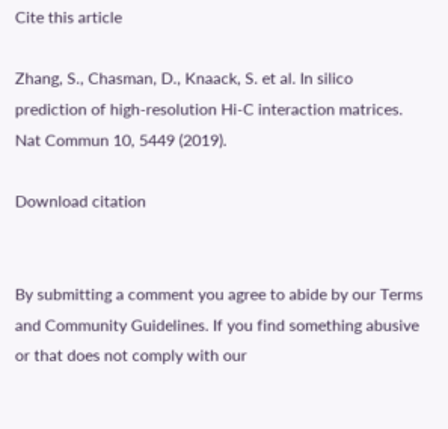Cite this article

Zhang, S., Chasman, D., Knaack, S. et al. In silico prediction of high-resolution Hi-C interaction matrices. Nat Commun 10, 5449 (2019).

Download citation


By submitting a comment you agree to abide by our Terms and Community Guidelines. If you find something abusive or that does not comply with our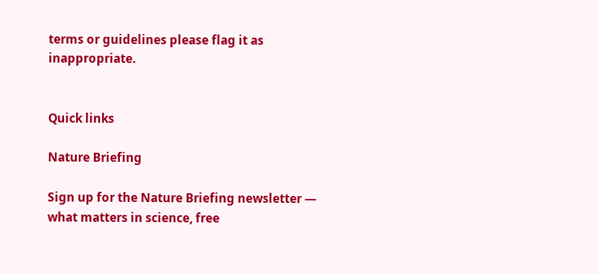terms or guidelines please flag it as inappropriate.


Quick links

Nature Briefing

Sign up for the Nature Briefing newsletter — what matters in science, free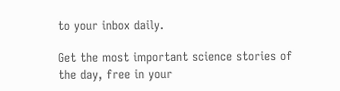to your inbox daily.

Get the most important science stories of the day, free in your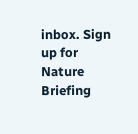inbox. Sign up for Nature Briefing